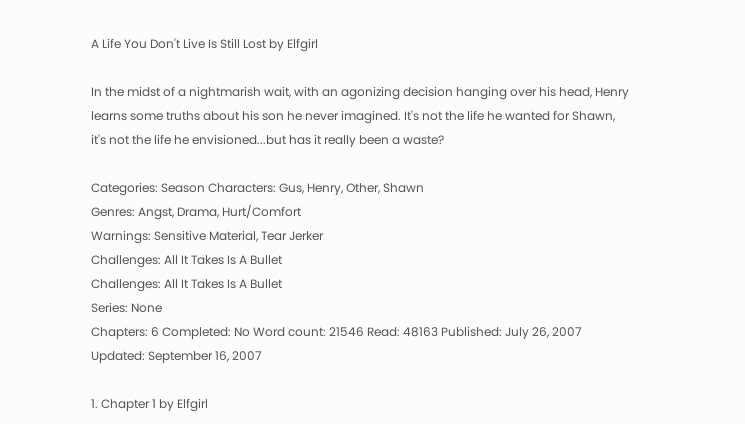A Life You Don't Live Is Still Lost by Elfgirl

In the midst of a nightmarish wait, with an agonizing decision hanging over his head, Henry learns some truths about his son he never imagined. It's not the life he wanted for Shawn, it's not the life he envisioned...but has it really been a waste?

Categories: Season Characters: Gus, Henry, Other, Shawn
Genres: Angst, Drama, Hurt/Comfort
Warnings: Sensitive Material, Tear Jerker
Challenges: All It Takes Is A Bullet
Challenges: All It Takes Is A Bullet
Series: None
Chapters: 6 Completed: No Word count: 21546 Read: 48163 Published: July 26, 2007 Updated: September 16, 2007

1. Chapter 1 by Elfgirl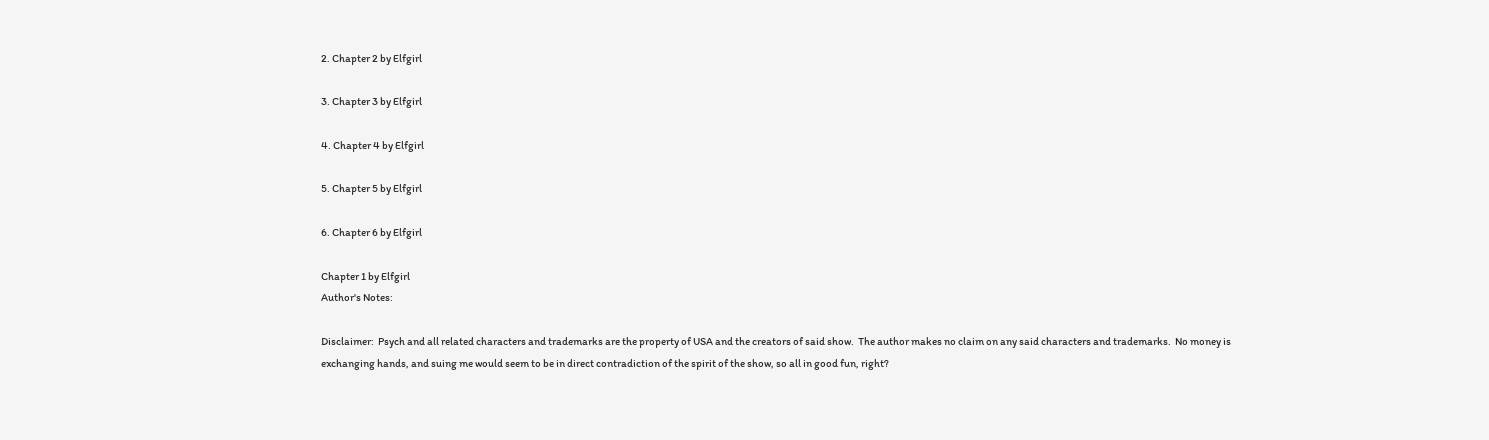2. Chapter 2 by Elfgirl

3. Chapter 3 by Elfgirl

4. Chapter 4 by Elfgirl

5. Chapter 5 by Elfgirl

6. Chapter 6 by Elfgirl

Chapter 1 by Elfgirl
Author's Notes:

Disclaimer:  Psych and all related characters and trademarks are the property of USA and the creators of said show.  The author makes no claim on any said characters and trademarks.  No money is exchanging hands, and suing me would seem to be in direct contradiction of the spirit of the show, so all in good fun, right?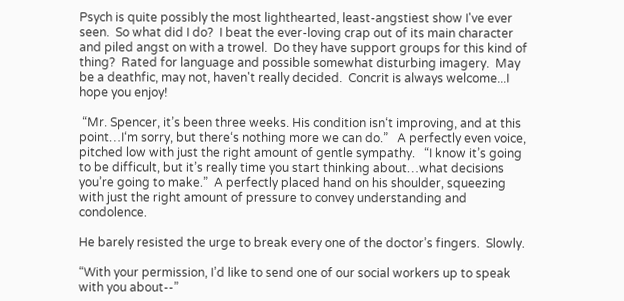Psych is quite possibly the most lighthearted, least-angstiest show I've ever seen.  So what did I do?  I beat the ever-loving crap out of its main character and piled angst on with a trowel.  Do they have support groups for this kind of thing?  Rated for language and possible somewhat disturbing imagery.  May be a deathfic, may not, haven't really decided.  Concrit is always welcome...I hope you enjoy!

 “Mr. Spencer, it’s been three weeks. His condition isn‘t improving, and at this point…I‘m sorry, but there‘s nothing more we can do.”   A perfectly even voice, pitched low with just the right amount of gentle sympathy.   “I know it’s going to be difficult, but it’s really time you start thinking about…what decisions you’re going to make.”  A perfectly placed hand on his shoulder, squeezing with just the right amount of pressure to convey understanding and condolence.

He barely resisted the urge to break every one of the doctor’s fingers.  Slowly.

“With your permission, I’d like to send one of our social workers up to speak with you about--”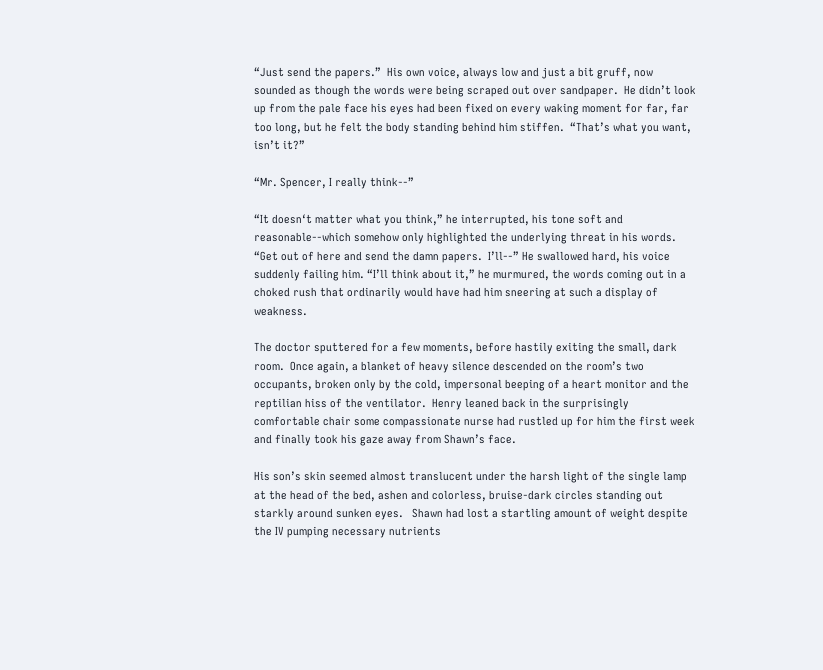“Just send the papers.”  His own voice, always low and just a bit gruff, now sounded as though the words were being scraped out over sandpaper.  He didn’t look up from the pale face his eyes had been fixed on every waking moment for far, far too long, but he felt the body standing behind him stiffen.  “That’s what you want, isn’t it?”

“Mr. Spencer, I really think--”

“It doesn‘t matter what you think,” he interrupted, his tone soft and reasonable--which somehow only highlighted the underlying threat in his words.  “Get out of here and send the damn papers.  I’ll--” He swallowed hard, his voice suddenly failing him. “I’ll think about it,” he murmured, the words coming out in a choked rush that ordinarily would have had him sneering at such a display of weakness.

The doctor sputtered for a few moments, before hastily exiting the small, dark room.  Once again, a blanket of heavy silence descended on the room’s two occupants, broken only by the cold, impersonal beeping of a heart monitor and the reptilian hiss of the ventilator.  Henry leaned back in the surprisingly comfortable chair some compassionate nurse had rustled up for him the first week and finally took his gaze away from Shawn’s face.

His son’s skin seemed almost translucent under the harsh light of the single lamp at the head of the bed, ashen and colorless, bruise-dark circles standing out starkly around sunken eyes.   Shawn had lost a startling amount of weight despite the IV pumping necessary nutrients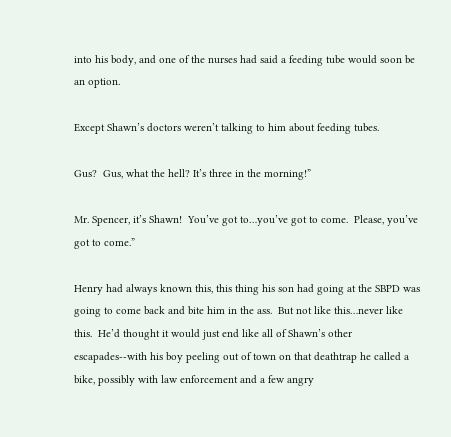into his body, and one of the nurses had said a feeding tube would soon be an option.

Except Shawn’s doctors weren’t talking to him about feeding tubes.

Gus?  Gus, what the hell? It’s three in the morning!”

Mr. Spencer, it’s Shawn!  You’ve got to…you’ve got to come.  Please, you’ve got to come.”

Henry had always known this, this thing his son had going at the SBPD was going to come back and bite him in the ass.  But not like this…never like this.  He’d thought it would just end like all of Shawn’s other escapades--with his boy peeling out of town on that deathtrap he called a bike, possibly with law enforcement and a few angry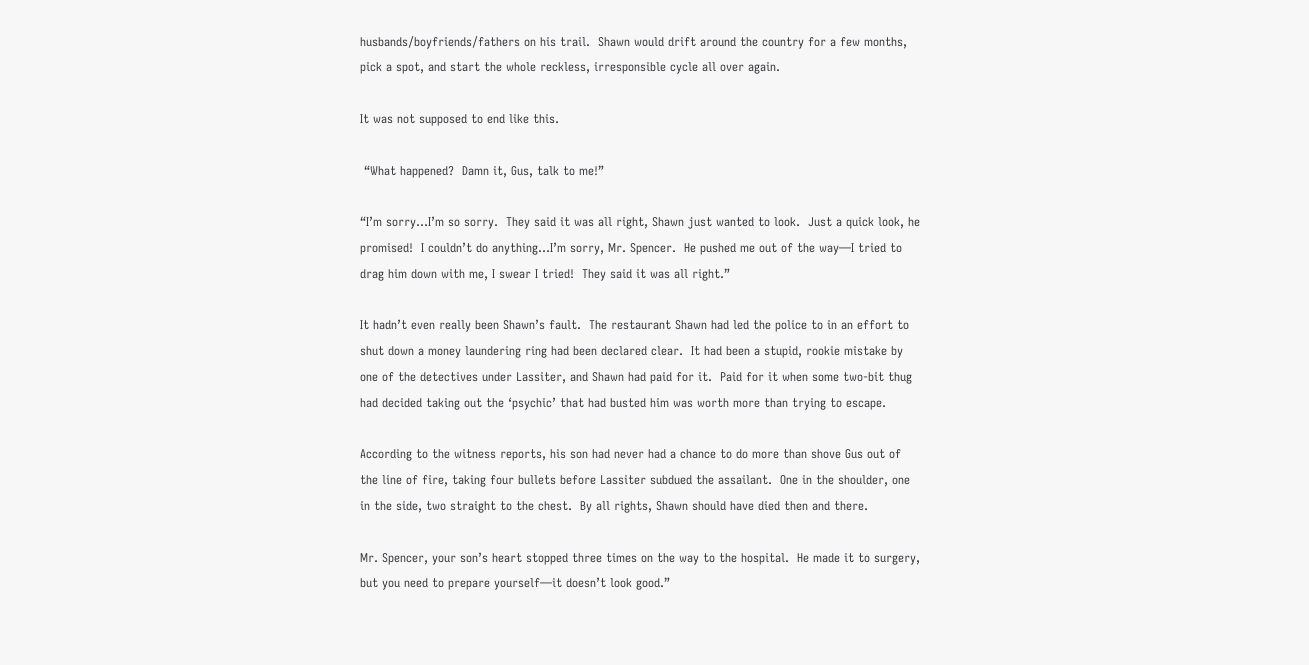husbands/boyfriends/fathers on his trail.  Shawn would drift around the country for a few months, pick a spot, and start the whole reckless, irresponsible cycle all over again.

It was not supposed to end like this.

 “What happened?  Damn it, Gus, talk to me!”

“I’m sorry…I’m so sorry.  They said it was all right, Shawn just wanted to look.  Just a quick look, he promised!  I couldn’t do anything…I’m sorry, Mr. Spencer.  He pushed me out of the way—I tried to drag him down with me, I swear I tried!  They said it was all right.”

It hadn’t even really been Shawn’s fault.  The restaurant Shawn had led the police to in an effort to shut down a money laundering ring had been declared clear.  It had been a stupid, rookie mistake by one of the detectives under Lassiter, and Shawn had paid for it.  Paid for it when some two-bit thug had decided taking out the ‘psychic’ that had busted him was worth more than trying to escape.

According to the witness reports, his son had never had a chance to do more than shove Gus out of the line of fire, taking four bullets before Lassiter subdued the assailant.  One in the shoulder, one in the side, two straight to the chest.  By all rights, Shawn should have died then and there.

Mr. Spencer, your son’s heart stopped three times on the way to the hospital.  He made it to surgery, but you need to prepare yourself—it doesn’t look good.”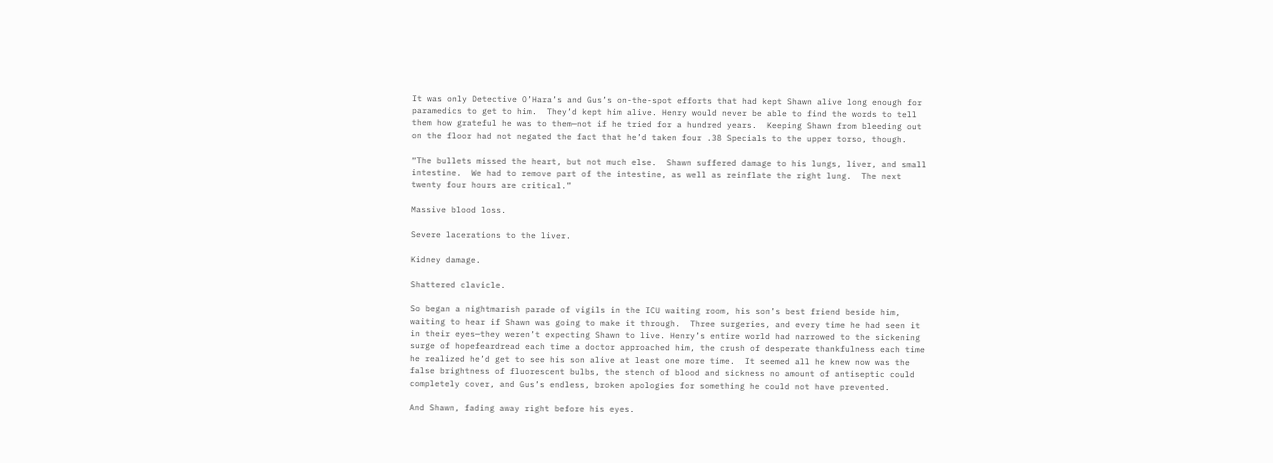It was only Detective O’Hara’s and Gus’s on-the-spot efforts that had kept Shawn alive long enough for paramedics to get to him.  They’d kept him alive. Henry would never be able to find the words to tell them how grateful he was to them—not if he tried for a hundred years.  Keeping Shawn from bleeding out on the floor had not negated the fact that he’d taken four .38 Specials to the upper torso, though.

“The bullets missed the heart, but not much else.  Shawn suffered damage to his lungs, liver, and small intestine.  We had to remove part of the intestine, as well as reinflate the right lung.  The next twenty four hours are critical.”

Massive blood loss.

Severe lacerations to the liver.

Kidney damage.

Shattered clavicle.

So began a nightmarish parade of vigils in the ICU waiting room, his son’s best friend beside him, waiting to hear if Shawn was going to make it through.  Three surgeries, and every time he had seen it in their eyes—they weren’t expecting Shawn to live. Henry’s entire world had narrowed to the sickening surge of hopefeardread each time a doctor approached him, the crush of desperate thankfulness each time he realized he’d get to see his son alive at least one more time.  It seemed all he knew now was the false brightness of fluorescent bulbs, the stench of blood and sickness no amount of antiseptic could completely cover, and Gus’s endless, broken apologies for something he could not have prevented.

And Shawn, fading away right before his eyes.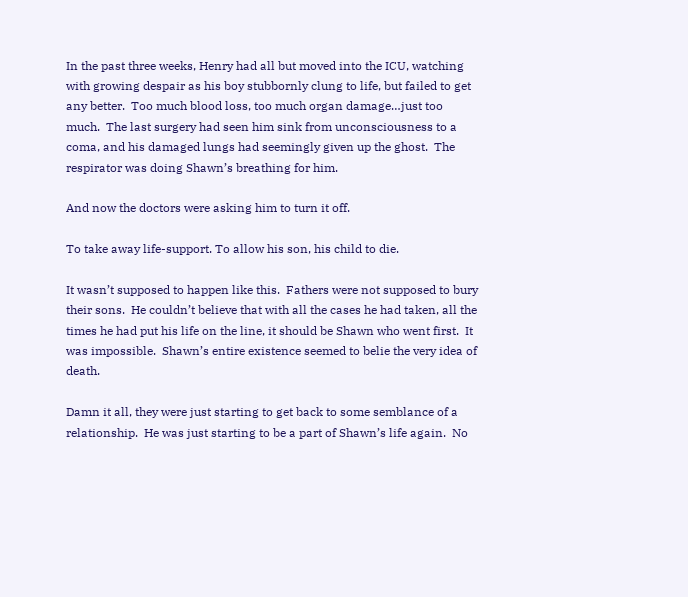In the past three weeks, Henry had all but moved into the ICU, watching with growing despair as his boy stubbornly clung to life, but failed to get any better.  Too much blood loss, too much organ damage…just too much.  The last surgery had seen him sink from unconsciousness to a coma, and his damaged lungs had seemingly given up the ghost.  The respirator was doing Shawn’s breathing for him.

And now the doctors were asking him to turn it off.

To take away life-support. To allow his son, his child to die.

It wasn’t supposed to happen like this.  Fathers were not supposed to bury their sons.  He couldn’t believe that with all the cases he had taken, all the times he had put his life on the line, it should be Shawn who went first.  It was impossible.  Shawn’s entire existence seemed to belie the very idea of death.

Damn it all, they were just starting to get back to some semblance of a relationship.  He was just starting to be a part of Shawn’s life again.  No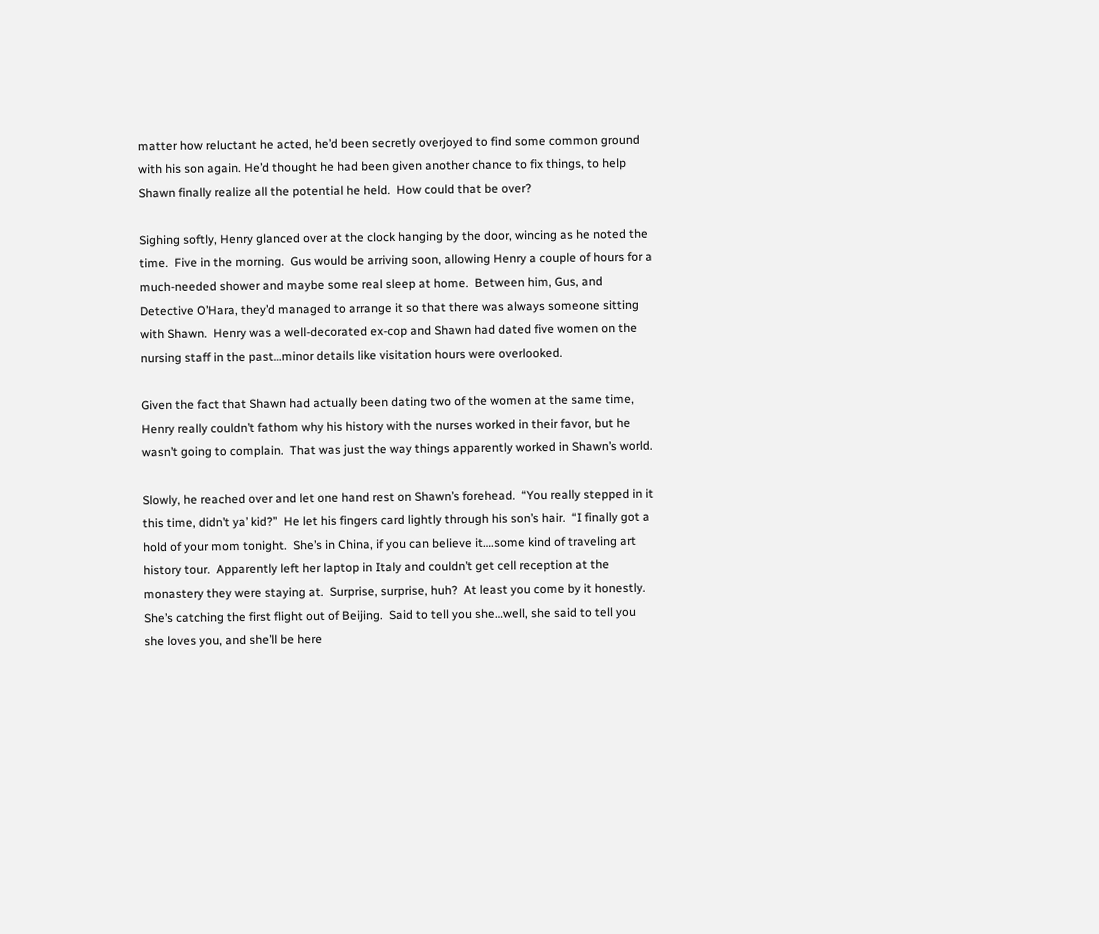matter how reluctant he acted, he’d been secretly overjoyed to find some common ground with his son again. He’d thought he had been given another chance to fix things, to help Shawn finally realize all the potential he held.  How could that be over?

Sighing softly, Henry glanced over at the clock hanging by the door, wincing as he noted the time.  Five in the morning.  Gus would be arriving soon, allowing Henry a couple of hours for a much-needed shower and maybe some real sleep at home.  Between him, Gus, and Detective O’Hara, they’d managed to arrange it so that there was always someone sitting with Shawn.  Henry was a well-decorated ex-cop and Shawn had dated five women on the nursing staff in the past…minor details like visitation hours were overlooked.

Given the fact that Shawn had actually been dating two of the women at the same time, Henry really couldn’t fathom why his history with the nurses worked in their favor, but he wasn’t going to complain.  That was just the way things apparently worked in Shawn’s world.

Slowly, he reached over and let one hand rest on Shawn’s forehead.  “You really stepped in it this time, didn’t ya’ kid?”  He let his fingers card lightly through his son’s hair.  “I finally got a hold of your mom tonight.  She’s in China, if you can believe it….some kind of traveling art history tour.  Apparently left her laptop in Italy and couldn’t get cell reception at the monastery they were staying at.  Surprise, surprise, huh?  At least you come by it honestly.  She’s catching the first flight out of Beijing.  Said to tell you she…well, she said to tell you she loves you, and she’ll be here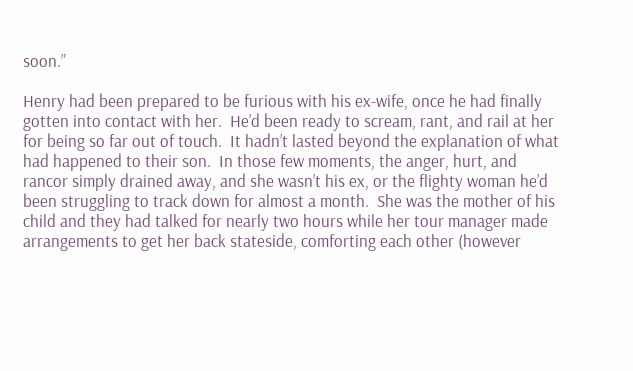soon.”

Henry had been prepared to be furious with his ex-wife, once he had finally gotten into contact with her.  He’d been ready to scream, rant, and rail at her for being so far out of touch.  It hadn’t lasted beyond the explanation of what had happened to their son.  In those few moments, the anger, hurt, and rancor simply drained away, and she wasn’t his ex, or the flighty woman he’d been struggling to track down for almost a month.  She was the mother of his child and they had talked for nearly two hours while her tour manager made arrangements to get her back stateside, comforting each other (however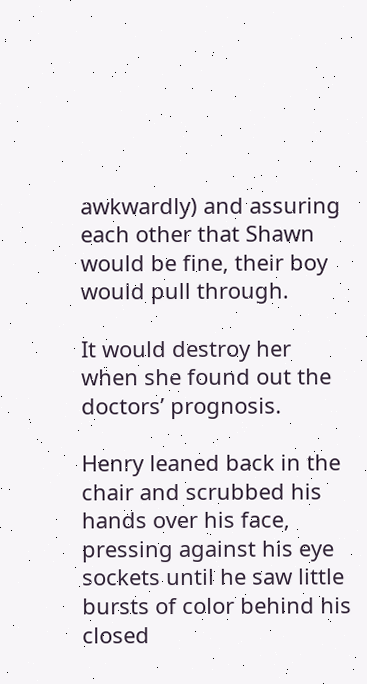awkwardly) and assuring each other that Shawn would be fine, their boy would pull through.

It would destroy her when she found out the doctors’ prognosis.

Henry leaned back in the chair and scrubbed his hands over his face, pressing against his eye sockets until he saw little bursts of color behind his closed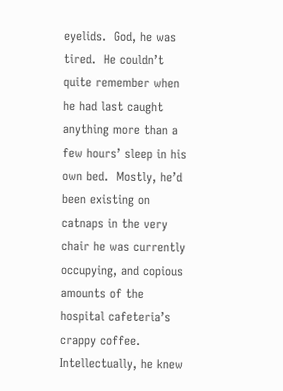eyelids.  God, he was tired.  He couldn’t quite remember when he had last caught anything more than a few hours’ sleep in his own bed.  Mostly, he’d been existing on catnaps in the very chair he was currently occupying, and copious amounts of the hospital cafeteria’s crappy coffee.  Intellectually, he knew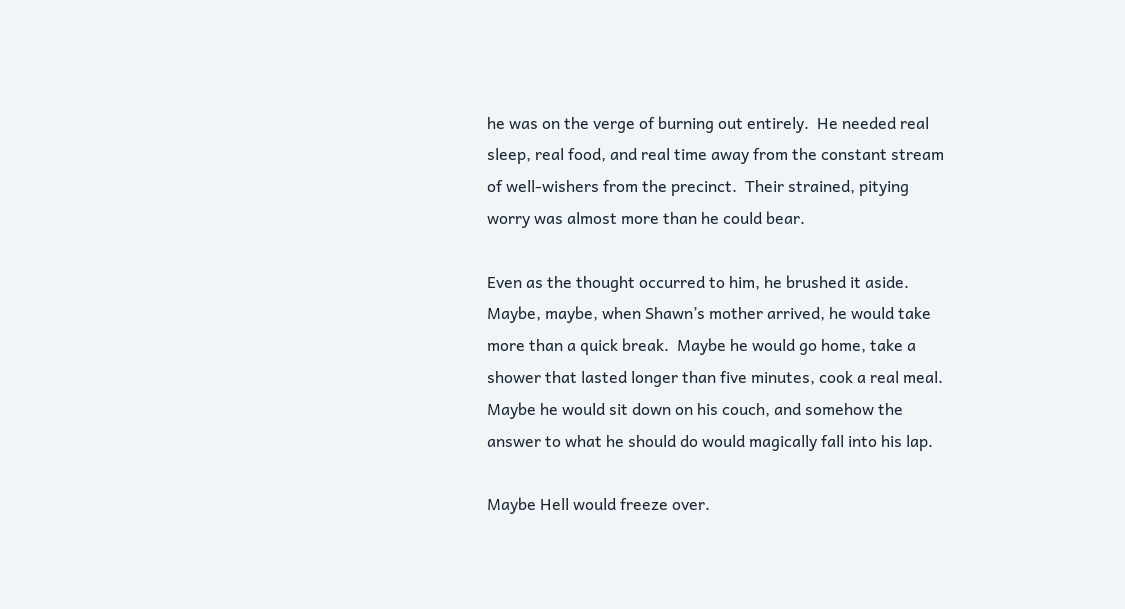he was on the verge of burning out entirely.  He needed real sleep, real food, and real time away from the constant stream of well-wishers from the precinct.  Their strained, pitying worry was almost more than he could bear.

Even as the thought occurred to him, he brushed it aside.  Maybe, maybe, when Shawn’s mother arrived, he would take more than a quick break.  Maybe he would go home, take a shower that lasted longer than five minutes, cook a real meal.  Maybe he would sit down on his couch, and somehow the answer to what he should do would magically fall into his lap.

Maybe Hell would freeze over.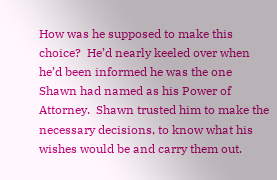How was he supposed to make this choice?  He’d nearly keeled over when he’d been informed he was the one Shawn had named as his Power of Attorney.  Shawn trusted him to make the necessary decisions, to know what his wishes would be and carry them out.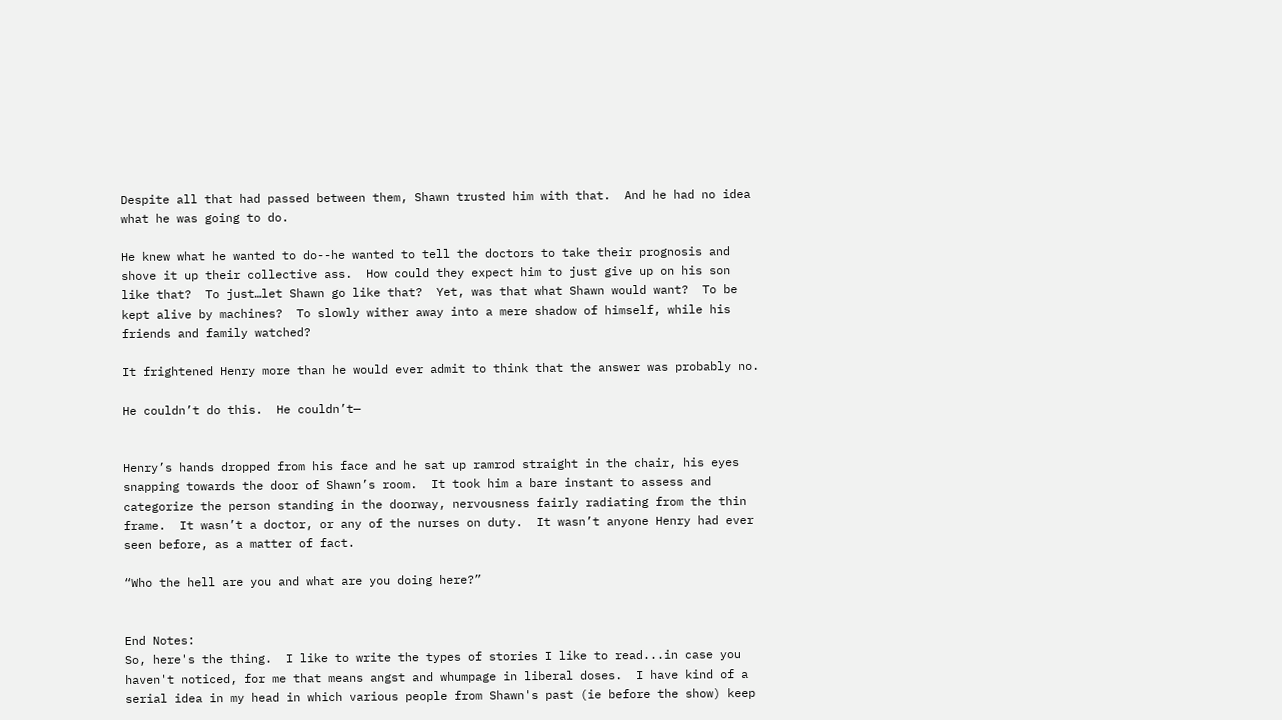Despite all that had passed between them, Shawn trusted him with that.  And he had no idea what he was going to do.

He knew what he wanted to do--he wanted to tell the doctors to take their prognosis and shove it up their collective ass.  How could they expect him to just give up on his son like that?  To just…let Shawn go like that?  Yet, was that what Shawn would want?  To be kept alive by machines?  To slowly wither away into a mere shadow of himself, while his friends and family watched?

It frightened Henry more than he would ever admit to think that the answer was probably no.

He couldn’t do this.  He couldn’t—


Henry’s hands dropped from his face and he sat up ramrod straight in the chair, his eyes snapping towards the door of Shawn’s room.  It took him a bare instant to assess and categorize the person standing in the doorway, nervousness fairly radiating from the thin frame.  It wasn’t a doctor, or any of the nurses on duty.  It wasn’t anyone Henry had ever seen before, as a matter of fact.

“Who the hell are you and what are you doing here?”


End Notes:
So, here's the thing.  I like to write the types of stories I like to read...in case you haven't noticed, for me that means angst and whumpage in liberal doses.  I have kind of a serial idea in my head in which various people from Shawn's past (ie before the show) keep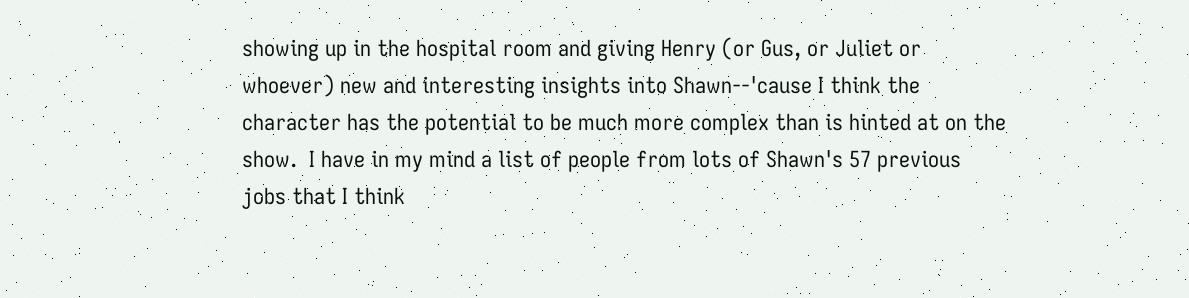showing up in the hospital room and giving Henry (or Gus, or Juliet or whoever) new and interesting insights into Shawn--'cause I think the character has the potential to be much more complex than is hinted at on the show.  I have in my mind a list of people from lots of Shawn's 57 previous jobs that I think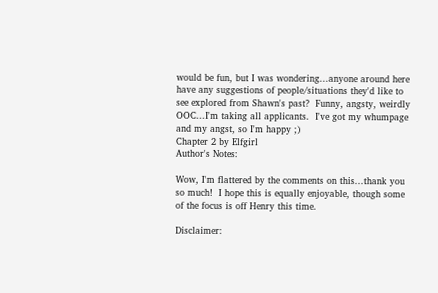would be fun, but I was wondering...anyone around here have any suggestions of people/situations they'd like to see explored from Shawn's past?  Funny, angsty, weirdly OOC...I'm taking all applicants.  I've got my whumpage and my angst, so I'm happy ;)
Chapter 2 by Elfgirl
Author's Notes:

Wow, I'm flattered by the comments on this...thank you so much!  I hope this is equally enjoyable, though some of the focus is off Henry this time.

Disclaimer: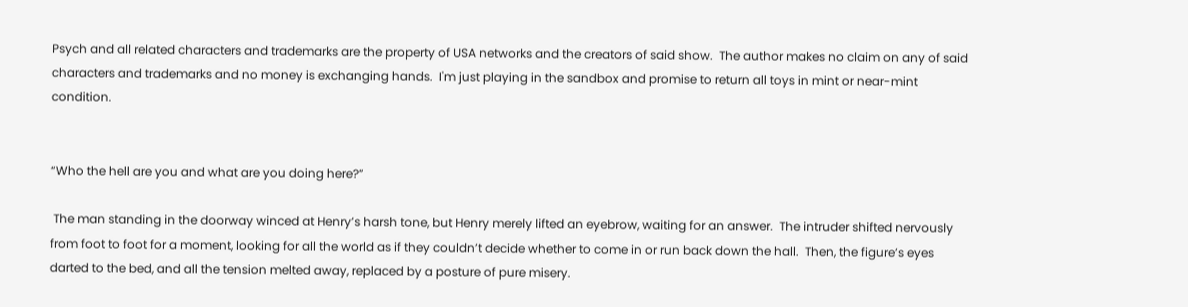Psych and all related characters and trademarks are the property of USA networks and the creators of said show.  The author makes no claim on any of said characters and trademarks and no money is exchanging hands.  I'm just playing in the sandbox and promise to return all toys in mint or near-mint condition.


“Who the hell are you and what are you doing here?”

 The man standing in the doorway winced at Henry’s harsh tone, but Henry merely lifted an eyebrow, waiting for an answer.  The intruder shifted nervously from foot to foot for a moment, looking for all the world as if they couldn’t decide whether to come in or run back down the hall.  Then, the figure’s eyes darted to the bed, and all the tension melted away, replaced by a posture of pure misery.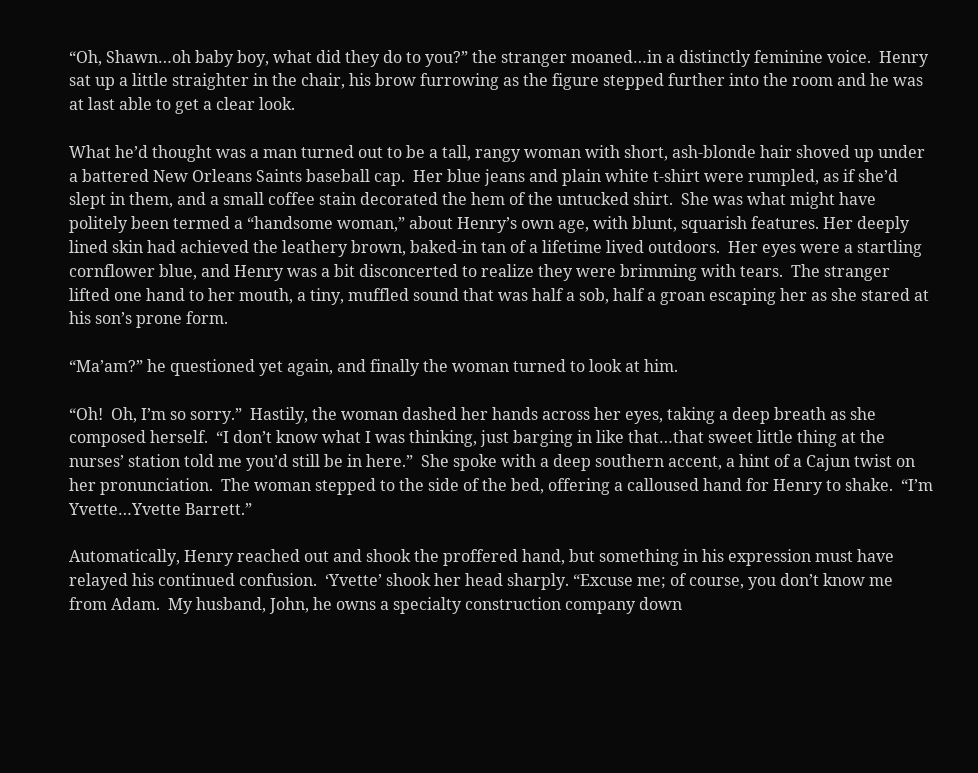“Oh, Shawn…oh baby boy, what did they do to you?” the stranger moaned…in a distinctly feminine voice.  Henry sat up a little straighter in the chair, his brow furrowing as the figure stepped further into the room and he was at last able to get a clear look.

What he’d thought was a man turned out to be a tall, rangy woman with short, ash-blonde hair shoved up under a battered New Orleans Saints baseball cap.  Her blue jeans and plain white t-shirt were rumpled, as if she’d slept in them, and a small coffee stain decorated the hem of the untucked shirt.  She was what might have politely been termed a “handsome woman,” about Henry’s own age, with blunt, squarish features. Her deeply lined skin had achieved the leathery brown, baked-in tan of a lifetime lived outdoors.  Her eyes were a startling cornflower blue, and Henry was a bit disconcerted to realize they were brimming with tears.  The stranger lifted one hand to her mouth, a tiny, muffled sound that was half a sob, half a groan escaping her as she stared at his son’s prone form.

“Ma’am?” he questioned yet again, and finally the woman turned to look at him.

“Oh!  Oh, I’m so sorry.”  Hastily, the woman dashed her hands across her eyes, taking a deep breath as she composed herself.  “I don’t know what I was thinking, just barging in like that…that sweet little thing at the nurses’ station told me you’d still be in here.”  She spoke with a deep southern accent, a hint of a Cajun twist on her pronunciation.  The woman stepped to the side of the bed, offering a calloused hand for Henry to shake.  “I’m Yvette…Yvette Barrett.”

Automatically, Henry reached out and shook the proffered hand, but something in his expression must have relayed his continued confusion.  ‘Yvette’ shook her head sharply. “Excuse me; of course, you don’t know me from Adam.  My husband, John, he owns a specialty construction company down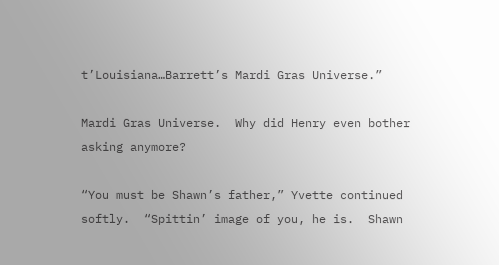t’Louisiana…Barrett’s Mardi Gras Universe.”

Mardi Gras Universe.  Why did Henry even bother asking anymore?

“You must be Shawn’s father,” Yvette continued softly.  “Spittin’ image of you, he is.  Shawn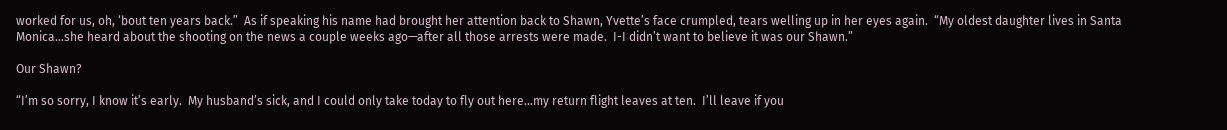worked for us, oh, ‘bout ten years back.”  As if speaking his name had brought her attention back to Shawn, Yvette’s face crumpled, tears welling up in her eyes again.  “My oldest daughter lives in Santa Monica…she heard about the shooting on the news a couple weeks ago—after all those arrests were made.  I-I didn’t want to believe it was our Shawn.”

Our Shawn?

“I’m so sorry, I know it’s early.  My husband’s sick, and I could only take today to fly out here…my return flight leaves at ten.  I’ll leave if you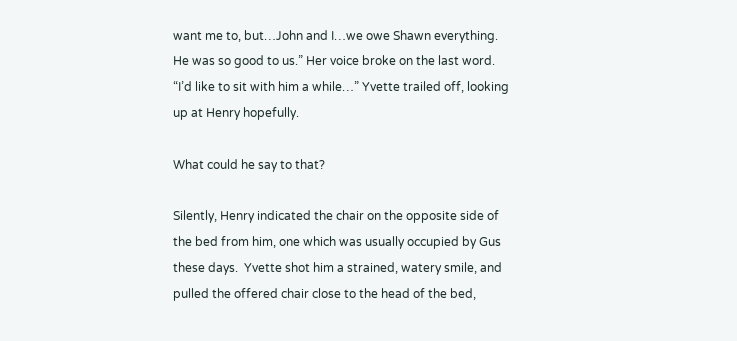want me to, but…John and I…we owe Shawn everything.  He was so good to us.” Her voice broke on the last word.  “I’d like to sit with him a while…” Yvette trailed off, looking up at Henry hopefully.

What could he say to that?

Silently, Henry indicated the chair on the opposite side of the bed from him, one which was usually occupied by Gus these days.  Yvette shot him a strained, watery smile, and pulled the offered chair close to the head of the bed,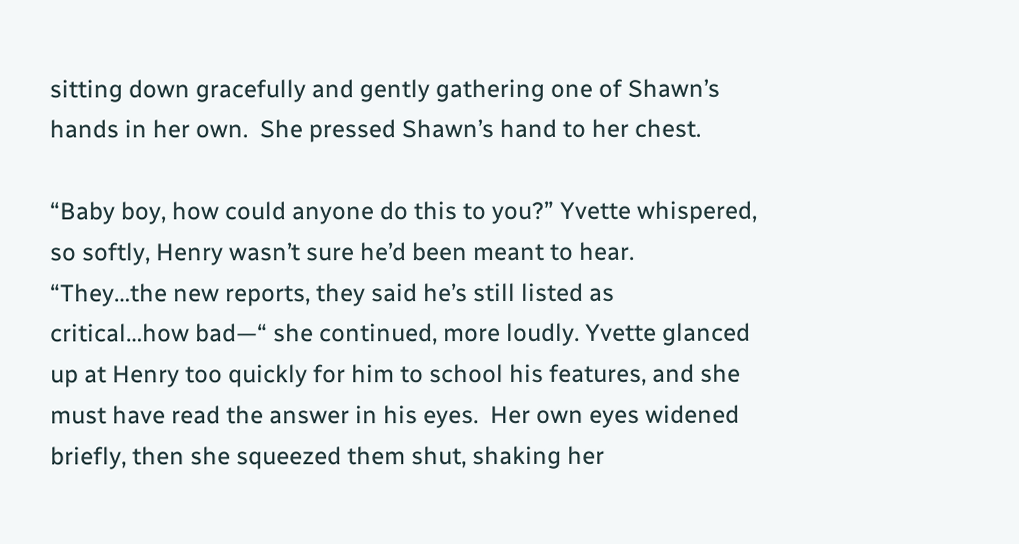sitting down gracefully and gently gathering one of Shawn’s hands in her own.  She pressed Shawn’s hand to her chest.

“Baby boy, how could anyone do this to you?” Yvette whispered, so softly, Henry wasn’t sure he’d been meant to hear.  “They…the new reports, they said he’s still listed as critical…how bad—“ she continued, more loudly. Yvette glanced up at Henry too quickly for him to school his features, and she must have read the answer in his eyes.  Her own eyes widened briefly, then she squeezed them shut, shaking her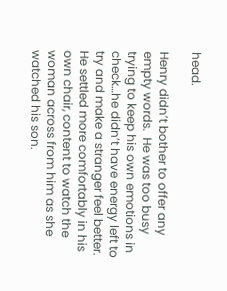head.

Henry didn’t bother to offer any empty words.  He was too busy trying to keep his own emotions in check…he didn’t have energy left to try and make a stranger feel better.  He settled more comfortably in his own chair, content to watch the woman across from him as she watched his son.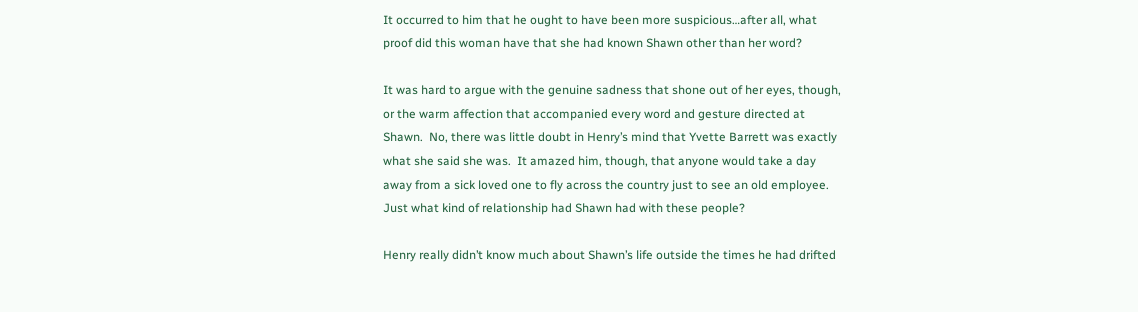It occurred to him that he ought to have been more suspicious…after all, what proof did this woman have that she had known Shawn other than her word?

It was hard to argue with the genuine sadness that shone out of her eyes, though, or the warm affection that accompanied every word and gesture directed at Shawn.  No, there was little doubt in Henry’s mind that Yvette Barrett was exactly what she said she was.  It amazed him, though, that anyone would take a day away from a sick loved one to fly across the country just to see an old employee.  Just what kind of relationship had Shawn had with these people?

Henry really didn’t know much about Shawn’s life outside the times he had drifted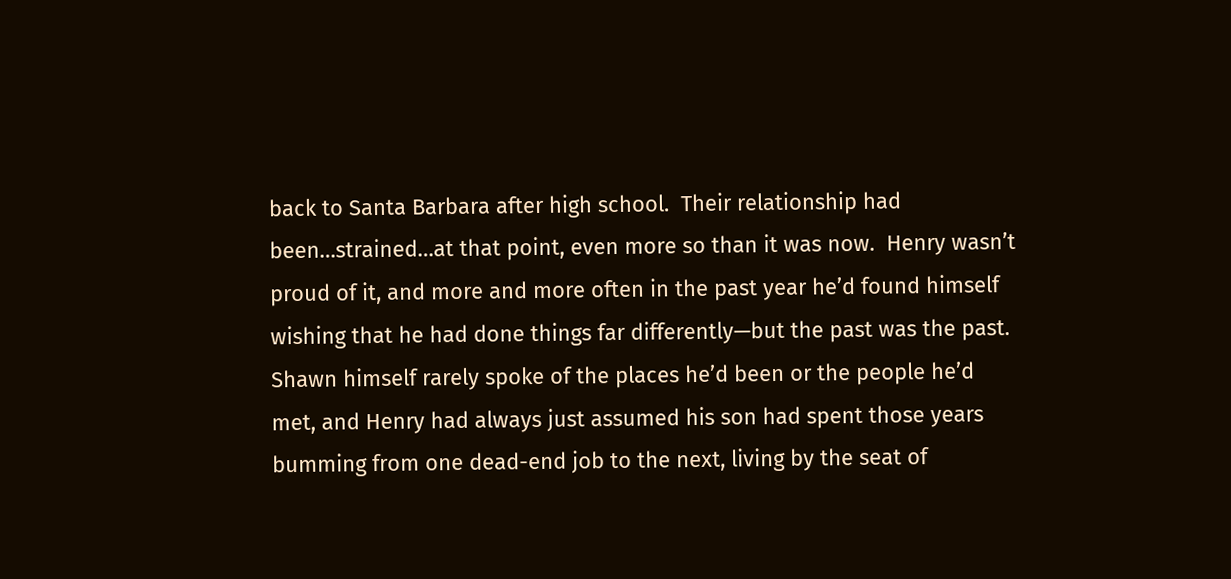back to Santa Barbara after high school.  Their relationship had been…strained…at that point, even more so than it was now.  Henry wasn’t proud of it, and more and more often in the past year he’d found himself wishing that he had done things far differently—but the past was the past.  Shawn himself rarely spoke of the places he’d been or the people he’d met, and Henry had always just assumed his son had spent those years bumming from one dead-end job to the next, living by the seat of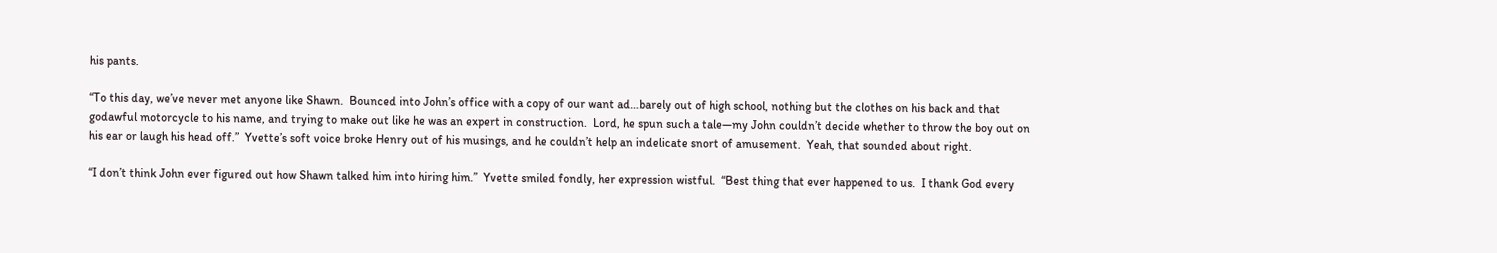his pants.

“To this day, we’ve never met anyone like Shawn.  Bounced into John’s office with a copy of our want ad…barely out of high school, nothing but the clothes on his back and that godawful motorcycle to his name, and trying to make out like he was an expert in construction.  Lord, he spun such a tale—my John couldn’t decide whether to throw the boy out on his ear or laugh his head off.”  Yvette’s soft voice broke Henry out of his musings, and he couldn’t help an indelicate snort of amusement.  Yeah, that sounded about right.

“I don’t think John ever figured out how Shawn talked him into hiring him.”  Yvette smiled fondly, her expression wistful.  “Best thing that ever happened to us.  I thank God every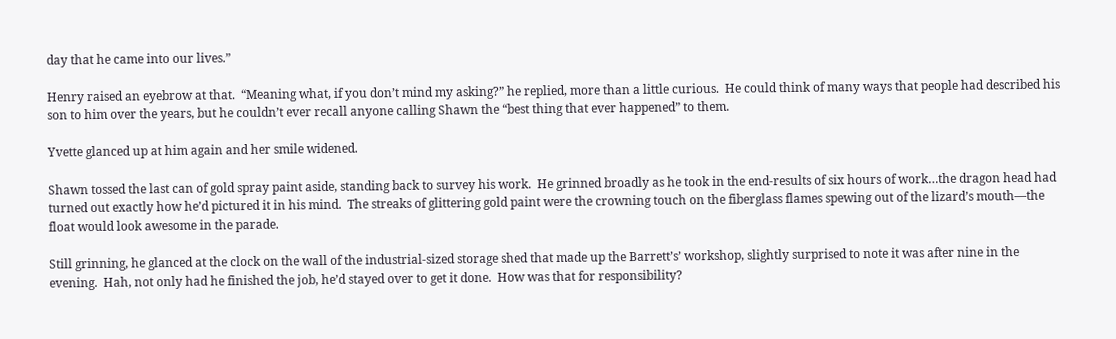day that he came into our lives.”

Henry raised an eyebrow at that.  “Meaning what, if you don’t mind my asking?” he replied, more than a little curious.  He could think of many ways that people had described his son to him over the years, but he couldn’t ever recall anyone calling Shawn the “best thing that ever happened” to them.

Yvette glanced up at him again and her smile widened.

Shawn tossed the last can of gold spray paint aside, standing back to survey his work.  He grinned broadly as he took in the end-results of six hours of work…the dragon head had turned out exactly how he’d pictured it in his mind.  The streaks of glittering gold paint were the crowning touch on the fiberglass flames spewing out of the lizard’s mouth—the float would look awesome in the parade.

Still grinning, he glanced at the clock on the wall of the industrial-sized storage shed that made up the Barrett’s’ workshop, slightly surprised to note it was after nine in the evening.  Hah, not only had he finished the job, he’d stayed over to get it done.  How was that for responsibility?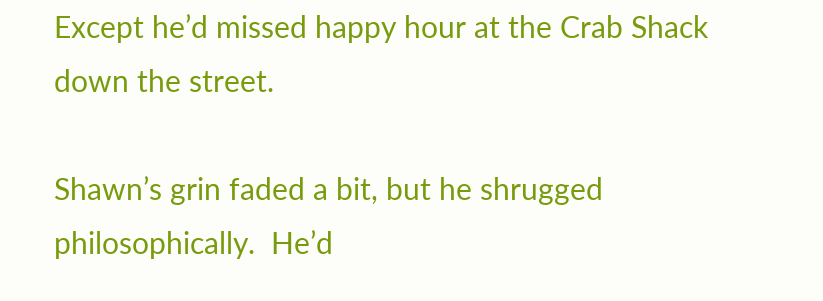Except he’d missed happy hour at the Crab Shack down the street.

Shawn’s grin faded a bit, but he shrugged philosophically.  He’d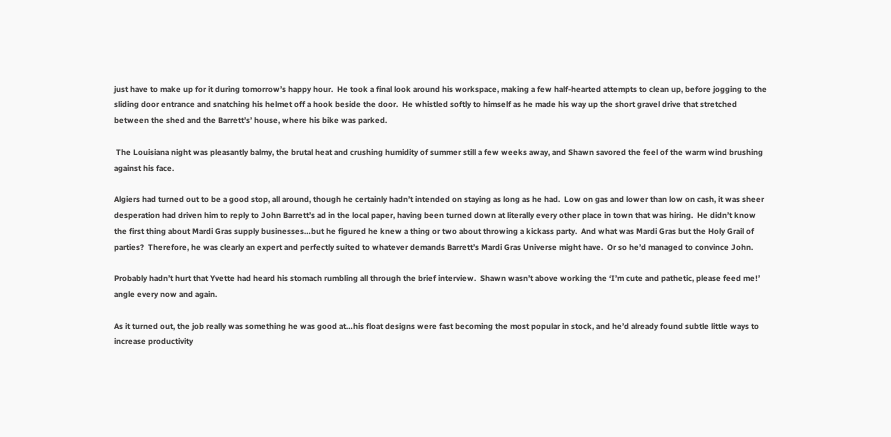just have to make up for it during tomorrow’s happy hour.  He took a final look around his workspace, making a few half-hearted attempts to clean up, before jogging to the sliding door entrance and snatching his helmet off a hook beside the door.  He whistled softly to himself as he made his way up the short gravel drive that stretched between the shed and the Barrett’s’ house, where his bike was parked.

 The Louisiana night was pleasantly balmy, the brutal heat and crushing humidity of summer still a few weeks away, and Shawn savored the feel of the warm wind brushing against his face.

Algiers had turned out to be a good stop, all around, though he certainly hadn’t intended on staying as long as he had.  Low on gas and lower than low on cash, it was sheer desperation had driven him to reply to John Barrett’s ad in the local paper, having been turned down at literally every other place in town that was hiring.  He didn’t know the first thing about Mardi Gras supply businesses…but he figured he knew a thing or two about throwing a kickass party.  And what was Mardi Gras but the Holy Grail of parties?  Therefore, he was clearly an expert and perfectly suited to whatever demands Barrett’s Mardi Gras Universe might have.  Or so he’d managed to convince John.

Probably hadn’t hurt that Yvette had heard his stomach rumbling all through the brief interview.  Shawn wasn’t above working the ‘I’m cute and pathetic, please feed me!’ angle every now and again.

As it turned out, the job really was something he was good at…his float designs were fast becoming the most popular in stock, and he’d already found subtle little ways to increase productivity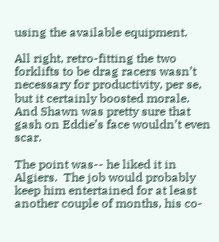using the available equipment.

All right, retro-fitting the two forklifts to be drag racers wasn’t necessary for productivity, per se, but it certainly boosted morale.  And Shawn was pretty sure that gash on Eddie’s face wouldn’t even scar.

The point was-- he liked it in Algiers.  The job would probably keep him entertained for at least another couple of months, his co-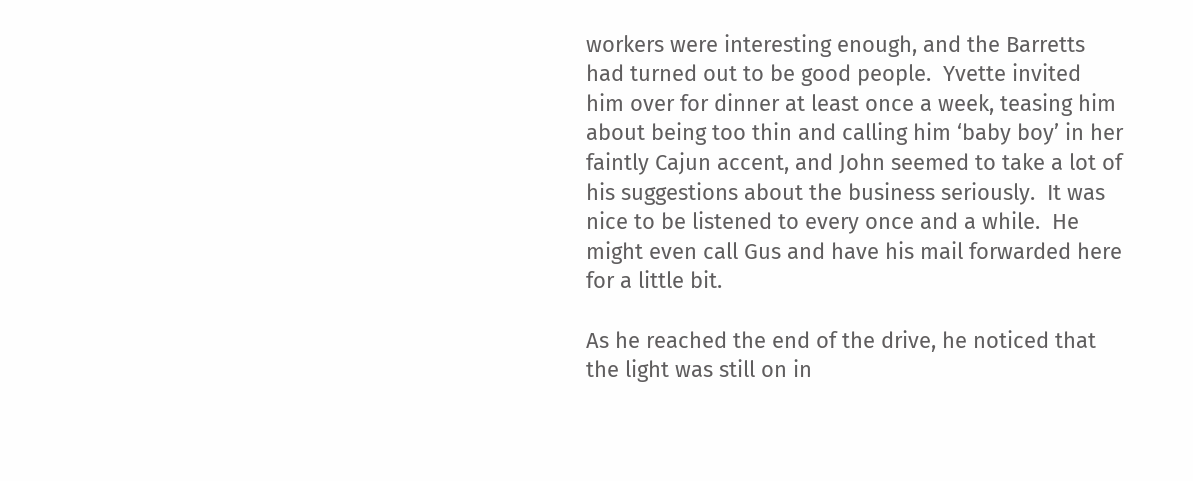workers were interesting enough, and the Barretts had turned out to be good people.  Yvette invited him over for dinner at least once a week, teasing him about being too thin and calling him ‘baby boy’ in her faintly Cajun accent, and John seemed to take a lot of his suggestions about the business seriously.  It was nice to be listened to every once and a while.  He might even call Gus and have his mail forwarded here for a little bit.

As he reached the end of the drive, he noticed that the light was still on in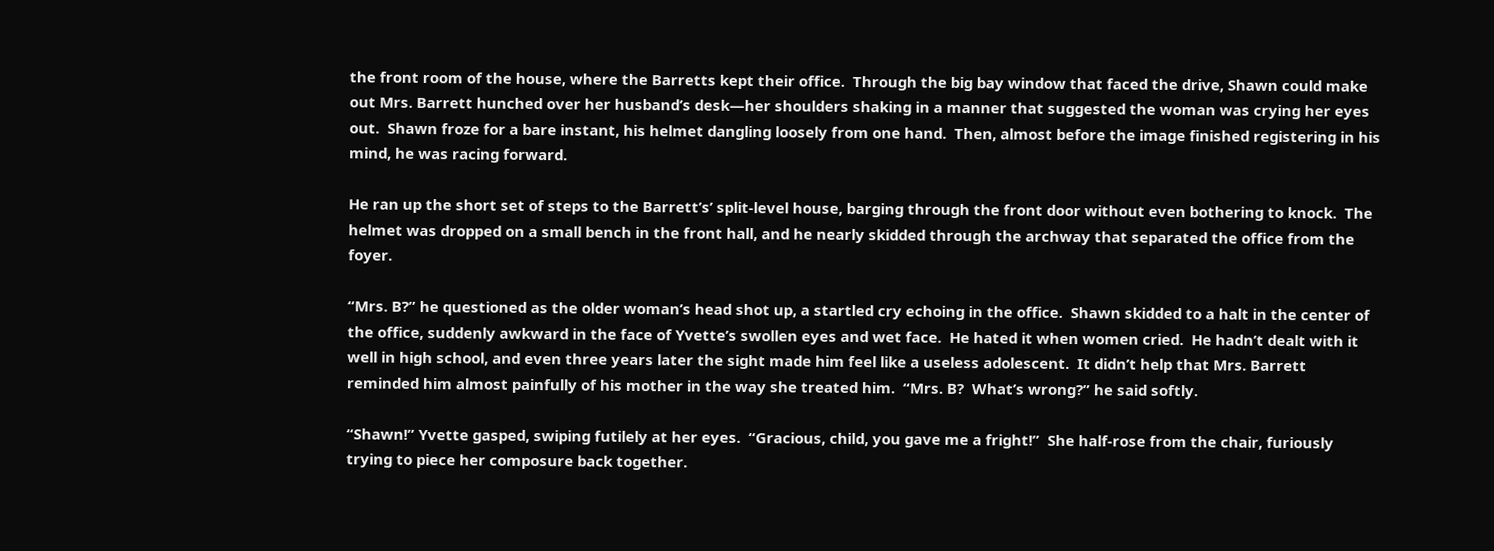the front room of the house, where the Barretts kept their office.  Through the big bay window that faced the drive, Shawn could make out Mrs. Barrett hunched over her husband’s desk—her shoulders shaking in a manner that suggested the woman was crying her eyes out.  Shawn froze for a bare instant, his helmet dangling loosely from one hand.  Then, almost before the image finished registering in his mind, he was racing forward.

He ran up the short set of steps to the Barrett’s’ split-level house, barging through the front door without even bothering to knock.  The helmet was dropped on a small bench in the front hall, and he nearly skidded through the archway that separated the office from the foyer.

“Mrs. B?” he questioned as the older woman’s head shot up, a startled cry echoing in the office.  Shawn skidded to a halt in the center of the office, suddenly awkward in the face of Yvette’s swollen eyes and wet face.  He hated it when women cried.  He hadn’t dealt with it well in high school, and even three years later the sight made him feel like a useless adolescent.  It didn’t help that Mrs. Barrett reminded him almost painfully of his mother in the way she treated him.  “Mrs. B?  What’s wrong?” he said softly.

“Shawn!” Yvette gasped, swiping futilely at her eyes.  “Gracious, child, you gave me a fright!”  She half-rose from the chair, furiously trying to piece her composure back together.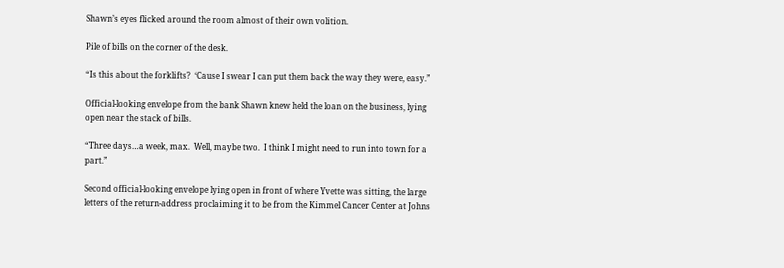Shawn’s eyes flicked around the room almost of their own volition.

Pile of bills on the corner of the desk.

“Is this about the forklifts?  ‘Cause I swear I can put them back the way they were, easy.”

Official-looking envelope from the bank Shawn knew held the loan on the business, lying open near the stack of bills.

“Three days…a week, max.  Well, maybe two.  I think I might need to run into town for a part.”

Second official-looking envelope lying open in front of where Yvette was sitting, the large letters of the return-address proclaiming it to be from the Kimmel Cancer Center at Johns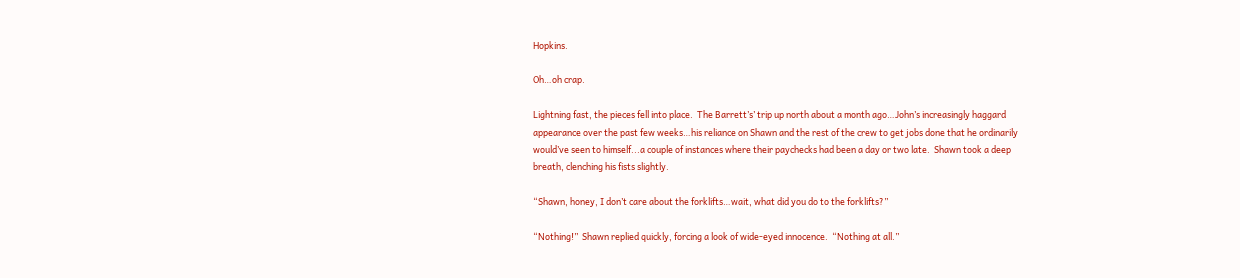Hopkins.

Oh…oh crap.

Lightning fast, the pieces fell into place.  The Barrett’s’ trip up north about a month ago…John’s increasingly haggard appearance over the past few weeks…his reliance on Shawn and the rest of the crew to get jobs done that he ordinarily would’ve seen to himself...a couple of instances where their paychecks had been a day or two late.  Shawn took a deep breath, clenching his fists slightly.

“Shawn, honey, I don’t care about the forklifts…wait, what did you do to the forklifts?”

“Nothing!”  Shawn replied quickly, forcing a look of wide-eyed innocence.  “Nothing at all.”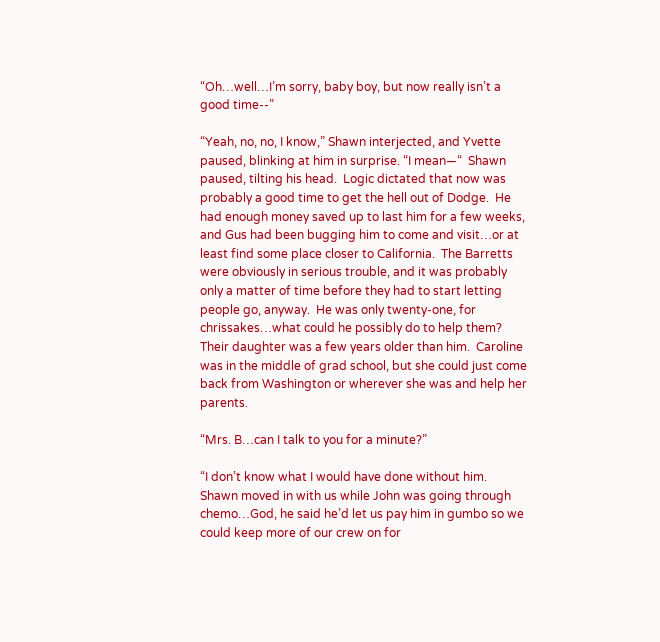“Oh…well…I’m sorry, baby boy, but now really isn’t a good time--”

“Yeah, no, no, I know,” Shawn interjected, and Yvette paused, blinking at him in surprise. “I mean—“  Shawn paused, tilting his head.  Logic dictated that now was probably a good time to get the hell out of Dodge.  He had enough money saved up to last him for a few weeks, and Gus had been bugging him to come and visit…or at least find some place closer to California.  The Barretts were obviously in serious trouble, and it was probably only a matter of time before they had to start letting people go, anyway.  He was only twenty-one, for chrissakes…what could he possibly do to help them?  Their daughter was a few years older than him.  Caroline was in the middle of grad school, but she could just come back from Washington or wherever she was and help her parents.

“Mrs. B…can I talk to you for a minute?”

“I don’t know what I would have done without him.  Shawn moved in with us while John was going through chemo…God, he said he’d let us pay him in gumbo so we could keep more of our crew on for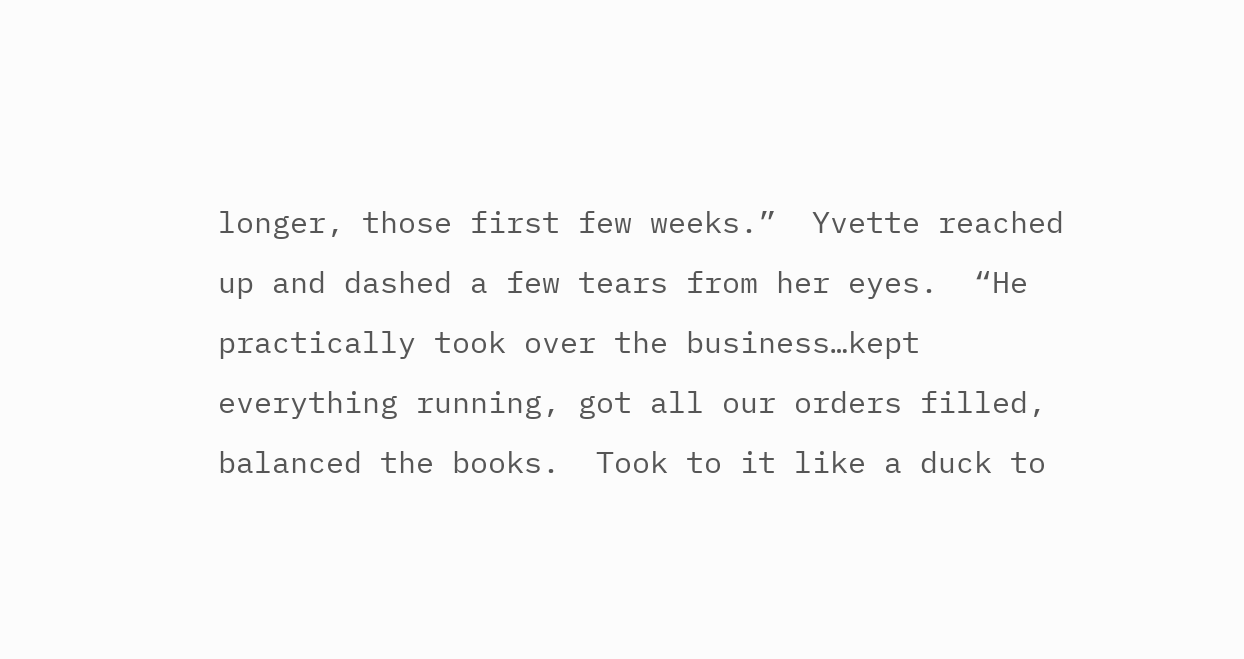longer, those first few weeks.”  Yvette reached up and dashed a few tears from her eyes.  “He practically took over the business…kept everything running, got all our orders filled, balanced the books.  Took to it like a duck to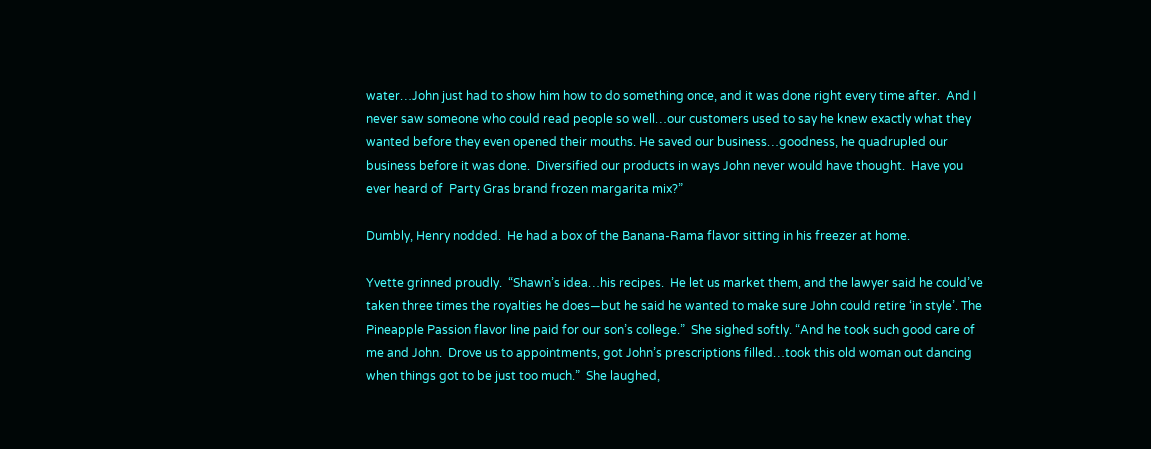water…John just had to show him how to do something once, and it was done right every time after.  And I never saw someone who could read people so well…our customers used to say he knew exactly what they wanted before they even opened their mouths. He saved our business…goodness, he quadrupled our business before it was done.  Diversified our products in ways John never would have thought.  Have you ever heard of  Party Gras brand frozen margarita mix?”

Dumbly, Henry nodded.  He had a box of the Banana-Rama flavor sitting in his freezer at home.

Yvette grinned proudly.  “Shawn’s idea…his recipes.  He let us market them, and the lawyer said he could’ve taken three times the royalties he does—but he said he wanted to make sure John could retire ‘in style’. The Pineapple Passion flavor line paid for our son’s college.”  She sighed softly. “And he took such good care of me and John.  Drove us to appointments, got John’s prescriptions filled…took this old woman out dancing when things got to be just too much.”  She laughed,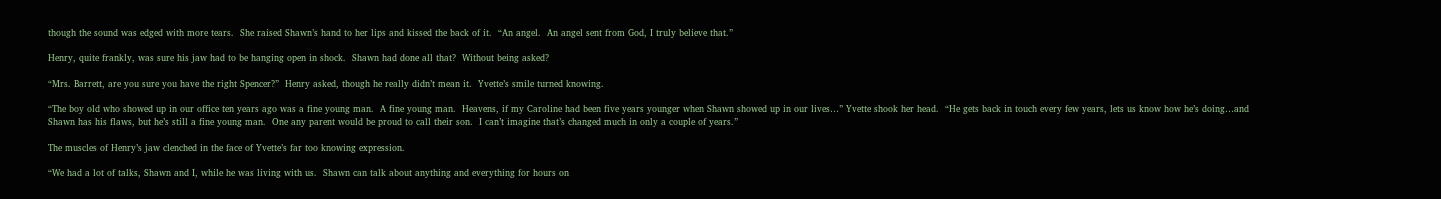though the sound was edged with more tears.  She raised Shawn’s hand to her lips and kissed the back of it.  “An angel.  An angel sent from God, I truly believe that.”

Henry, quite frankly, was sure his jaw had to be hanging open in shock.  Shawn had done all that?  Without being asked?

“Mrs. Barrett, are you sure you have the right Spencer?”  Henry asked, though he really didn’t mean it.  Yvette’s smile turned knowing.

“The boy old who showed up in our office ten years ago was a fine young man.  A fine young man.  Heavens, if my Caroline had been five years younger when Shawn showed up in our lives…” Yvette shook her head.  “He gets back in touch every few years, lets us know how he’s doing…and Shawn has his flaws, but he’s still a fine young man.  One any parent would be proud to call their son.  I can’t imagine that’s changed much in only a couple of years.”

The muscles of Henry’s jaw clenched in the face of Yvette’s far too knowing expression.

“We had a lot of talks, Shawn and I, while he was living with us.  Shawn can talk about anything and everything for hours on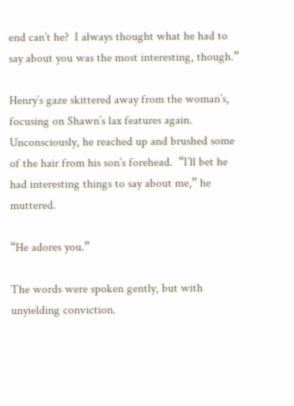end can’t he?  I always thought what he had to say about you was the most interesting, though.”

Henry’s gaze skittered away from the woman’s, focusing on Shawn’s lax features again.  Unconsciously, he reached up and brushed some of the hair from his son’s forehead.  “I’ll bet he had interesting things to say about me,” he muttered.

“He adores you.”

The words were spoken gently, but with unyielding conviction.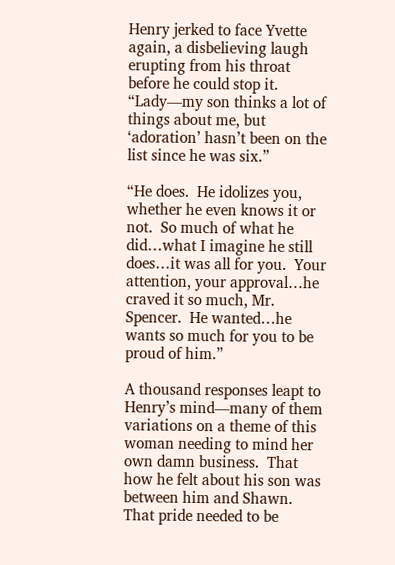Henry jerked to face Yvette again, a disbelieving laugh erupting from his throat before he could stop it.  “Lady—my son thinks a lot of things about me, but ‘adoration’ hasn’t been on the list since he was six.”

“He does.  He idolizes you, whether he even knows it or not.  So much of what he did…what I imagine he still does…it was all for you.  Your attention, your approval…he craved it so much, Mr. Spencer.  He wanted…he wants so much for you to be proud of him.”

A thousand responses leapt to Henry’s mind—many of them variations on a theme of this woman needing to mind her own damn business.  That how he felt about his son was between him and Shawn.  That pride needed to be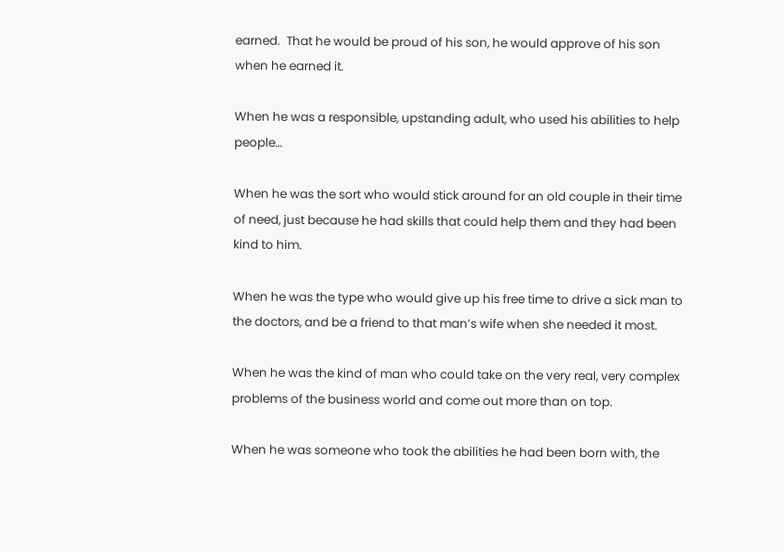earned.  That he would be proud of his son, he would approve of his son when he earned it.

When he was a responsible, upstanding adult, who used his abilities to help people…

When he was the sort who would stick around for an old couple in their time of need, just because he had skills that could help them and they had been kind to him.

When he was the type who would give up his free time to drive a sick man to the doctors, and be a friend to that man’s wife when she needed it most.

When he was the kind of man who could take on the very real, very complex problems of the business world and come out more than on top.

When he was someone who took the abilities he had been born with, the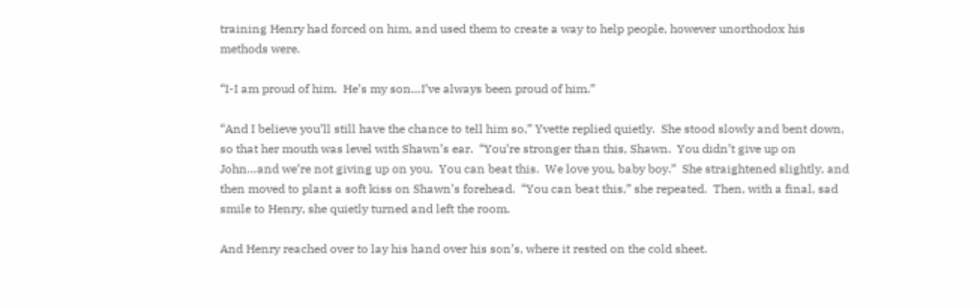training Henry had forced on him, and used them to create a way to help people, however unorthodox his methods were.

“I-I am proud of him.  He’s my son…I’ve always been proud of him.”

“And I believe you’ll still have the chance to tell him so,” Yvette replied quietly.  She stood slowly and bent down, so that her mouth was level with Shawn’s ear.  “You’re stronger than this, Shawn.  You didn’t give up on John…and we’re not giving up on you.  You can beat this.  We love you, baby boy.”  She straightened slightly, and then moved to plant a soft kiss on Shawn’s forehead.  “You can beat this,” she repeated.  Then, with a final, sad smile to Henry, she quietly turned and left the room.

And Henry reached over to lay his hand over his son’s, where it rested on the cold sheet.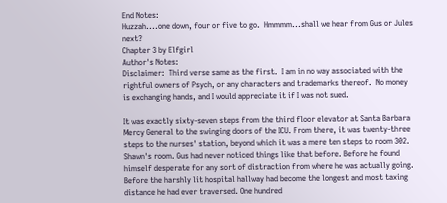End Notes:
Huzzah....one down, four or five to go.  Hmmmm...shall we hear from Gus or Jules next?
Chapter 3 by Elfgirl
Author's Notes:
Disclaimer:  Third verse same as the first.  I am in no way associated with the rightful owners of Psych, or any characters and trademarks thereof.  No money is exchanging hands, and I would appreciate it if I was not sued.

It was exactly sixty-seven steps from the third floor elevator at Santa Barbara Mercy General to the swinging doors of the ICU. From there, it was twenty-three steps to the nurses' station, beyond which it was a mere ten steps to room 302. Shawn's room. Gus had never noticed things like that before. Before he found himself desperate for any sort of distraction from where he was actually going. Before the harshly lit hospital hallway had become the longest and most taxing distance he had ever traversed. One hundred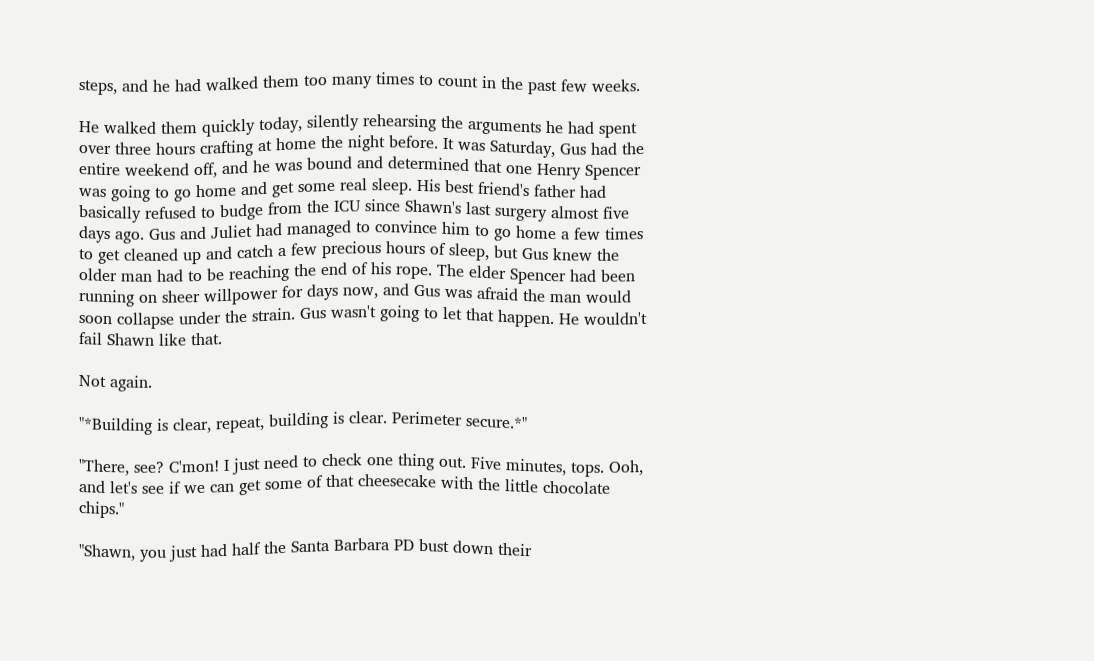steps, and he had walked them too many times to count in the past few weeks.

He walked them quickly today, silently rehearsing the arguments he had spent over three hours crafting at home the night before. It was Saturday, Gus had the entire weekend off, and he was bound and determined that one Henry Spencer was going to go home and get some real sleep. His best friend's father had basically refused to budge from the ICU since Shawn's last surgery almost five days ago. Gus and Juliet had managed to convince him to go home a few times to get cleaned up and catch a few precious hours of sleep, but Gus knew the older man had to be reaching the end of his rope. The elder Spencer had been running on sheer willpower for days now, and Gus was afraid the man would soon collapse under the strain. Gus wasn't going to let that happen. He wouldn't fail Shawn like that.

Not again.

"*Building is clear, repeat, building is clear. Perimeter secure.*"

"There, see? C'mon! I just need to check one thing out. Five minutes, tops. Ooh, and let's see if we can get some of that cheesecake with the little chocolate chips."

"Shawn, you just had half the Santa Barbara PD bust down their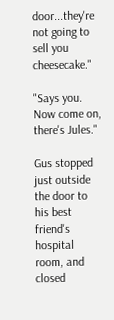door...they're not going to sell you cheesecake."

"Says you. Now come on, there's Jules."

Gus stopped just outside the door to his best friend's hospital room, and closed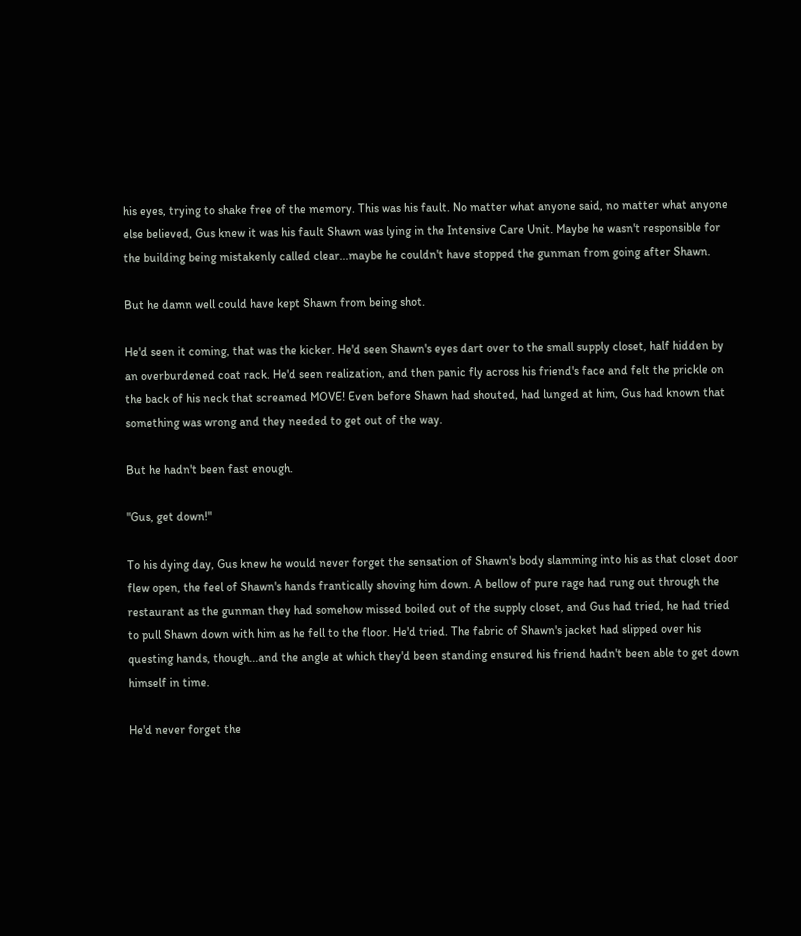his eyes, trying to shake free of the memory. This was his fault. No matter what anyone said, no matter what anyone else believed, Gus knew it was his fault Shawn was lying in the Intensive Care Unit. Maybe he wasn't responsible for the building being mistakenly called clear...maybe he couldn't have stopped the gunman from going after Shawn.

But he damn well could have kept Shawn from being shot.

He'd seen it coming, that was the kicker. He'd seen Shawn's eyes dart over to the small supply closet, half hidden by an overburdened coat rack. He'd seen realization, and then panic fly across his friend's face and felt the prickle on the back of his neck that screamed MOVE! Even before Shawn had shouted, had lunged at him, Gus had known that something was wrong and they needed to get out of the way.

But he hadn't been fast enough.

"Gus, get down!"

To his dying day, Gus knew he would never forget the sensation of Shawn's body slamming into his as that closet door flew open, the feel of Shawn's hands frantically shoving him down. A bellow of pure rage had rung out through the restaurant as the gunman they had somehow missed boiled out of the supply closet, and Gus had tried, he had tried to pull Shawn down with him as he fell to the floor. He'd tried. The fabric of Shawn's jacket had slipped over his questing hands, though...and the angle at which they'd been standing ensured his friend hadn't been able to get down himself in time.

He'd never forget the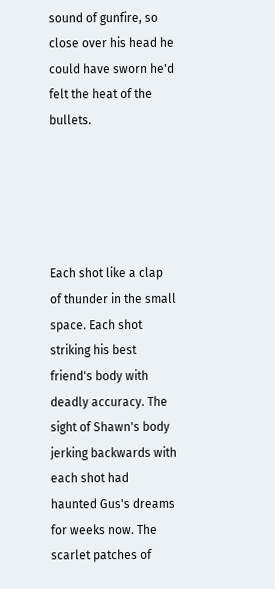sound of gunfire, so close over his head he could have sworn he'd felt the heat of the bullets.





Each shot like a clap of thunder in the small space. Each shot striking his best friend's body with deadly accuracy. The sight of Shawn's body jerking backwards with each shot had haunted Gus's dreams for weeks now. The scarlet patches of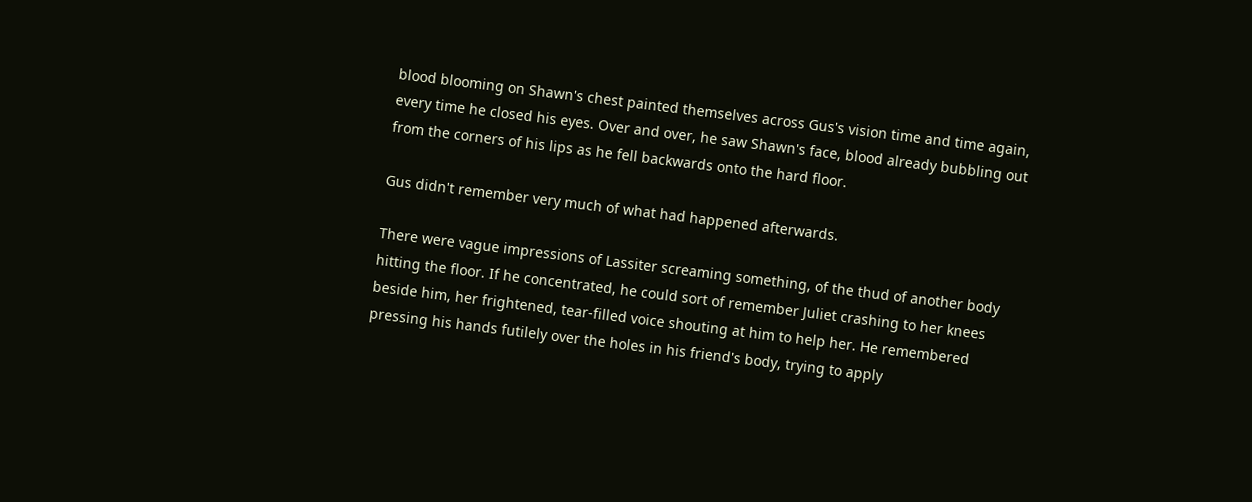blood blooming on Shawn's chest painted themselves across Gus's vision time and time again, every time he closed his eyes. Over and over, he saw Shawn's face, blood already bubbling out from the corners of his lips as he fell backwards onto the hard floor.

Gus didn't remember very much of what had happened afterwards.

There were vague impressions of Lassiter screaming something, of the thud of another body hitting the floor. If he concentrated, he could sort of remember Juliet crashing to her knees beside him, her frightened, tear-filled voice shouting at him to help her. He remembered pressing his hands futilely over the holes in his friend's body, trying to apply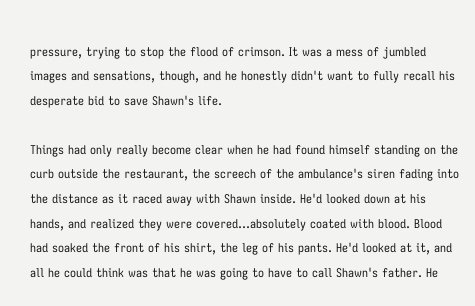pressure, trying to stop the flood of crimson. It was a mess of jumbled images and sensations, though, and he honestly didn't want to fully recall his desperate bid to save Shawn's life.

Things had only really become clear when he had found himself standing on the curb outside the restaurant, the screech of the ambulance's siren fading into the distance as it raced away with Shawn inside. He'd looked down at his hands, and realized they were covered...absolutely coated with blood. Blood had soaked the front of his shirt, the leg of his pants. He'd looked at it, and all he could think was that he was going to have to call Shawn's father. He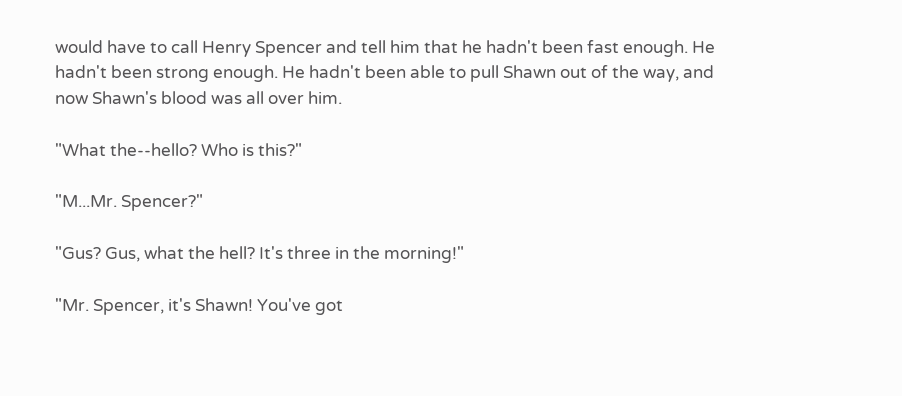would have to call Henry Spencer and tell him that he hadn't been fast enough. He hadn't been strong enough. He hadn't been able to pull Shawn out of the way, and now Shawn's blood was all over him.

"What the--hello? Who is this?"

"M...Mr. Spencer?"

"Gus? Gus, what the hell? It's three in the morning!"

"Mr. Spencer, it's Shawn! You've got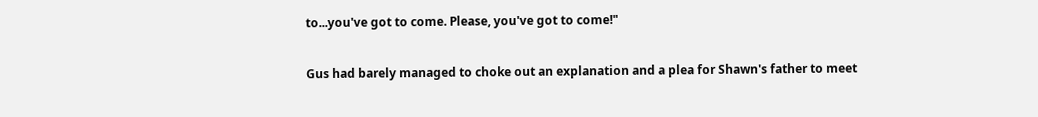to...you've got to come. Please, you've got to come!"

Gus had barely managed to choke out an explanation and a plea for Shawn's father to meet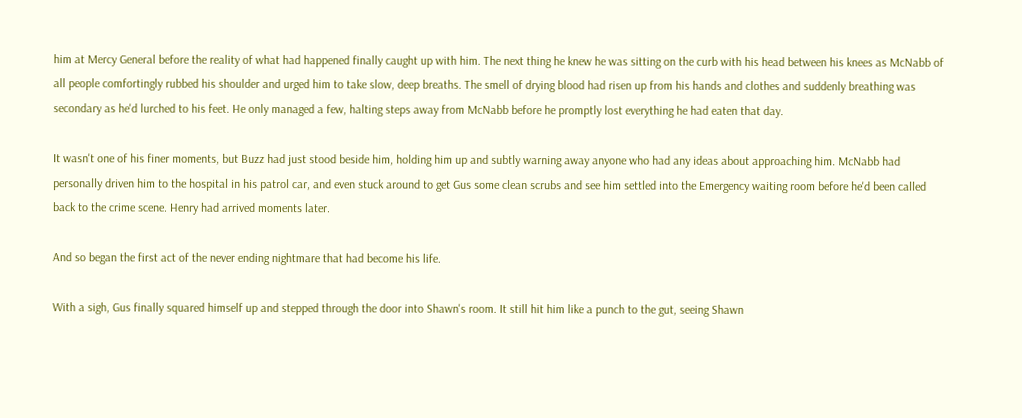him at Mercy General before the reality of what had happened finally caught up with him. The next thing he knew he was sitting on the curb with his head between his knees as McNabb of all people comfortingly rubbed his shoulder and urged him to take slow, deep breaths. The smell of drying blood had risen up from his hands and clothes and suddenly breathing was secondary as he'd lurched to his feet. He only managed a few, halting steps away from McNabb before he promptly lost everything he had eaten that day.

It wasn't one of his finer moments, but Buzz had just stood beside him, holding him up and subtly warning away anyone who had any ideas about approaching him. McNabb had personally driven him to the hospital in his patrol car, and even stuck around to get Gus some clean scrubs and see him settled into the Emergency waiting room before he'd been called back to the crime scene. Henry had arrived moments later.

And so began the first act of the never ending nightmare that had become his life.

With a sigh, Gus finally squared himself up and stepped through the door into Shawn's room. It still hit him like a punch to the gut, seeing Shawn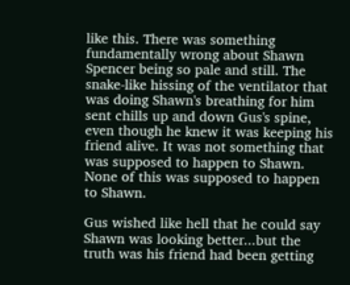like this. There was something fundamentally wrong about Shawn Spencer being so pale and still. The snake-like hissing of the ventilator that was doing Shawn's breathing for him sent chills up and down Gus's spine, even though he knew it was keeping his friend alive. It was not something that was supposed to happen to Shawn. None of this was supposed to happen to Shawn.

Gus wished like hell that he could say Shawn was looking better...but the truth was his friend had been getting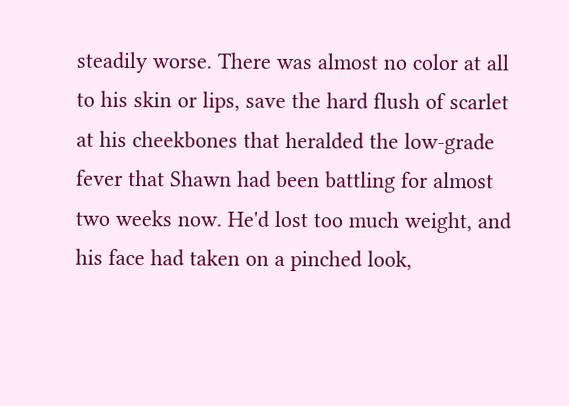steadily worse. There was almost no color at all to his skin or lips, save the hard flush of scarlet at his cheekbones that heralded the low-grade fever that Shawn had been battling for almost two weeks now. He'd lost too much weight, and his face had taken on a pinched look,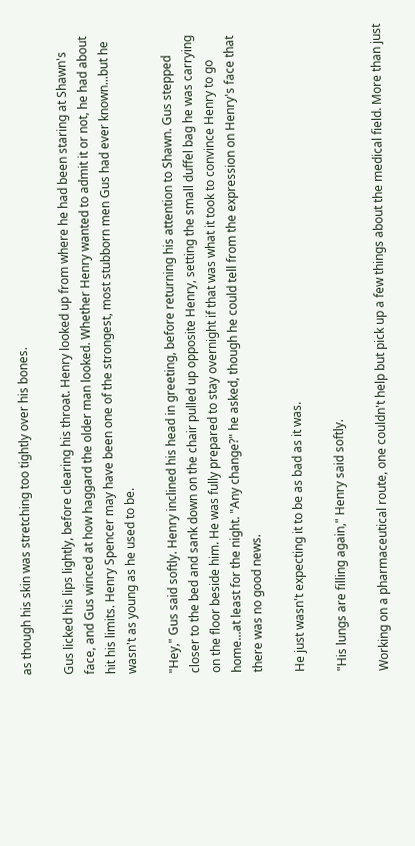as though his skin was stretching too tightly over his bones.

Gus licked his lips lightly, before clearing his throat. Henry looked up from where he had been staring at Shawn's face, and Gus winced at how haggard the older man looked. Whether Henry wanted to admit it or not, he had about hit his limits. Henry Spencer may have been one of the strongest, most stubborn men Gus had ever known...but he wasn't as young as he used to be.

"Hey," Gus said softly. Henry inclined his head in greeting, before returning his attention to Shawn. Gus stepped closer to the bed and sank down on the chair pulled up opposite Henry, setting the small duffel bag he was carrying on the floor beside him. He was fully prepared to stay overnight if that was what it took to convince Henry to go home...at least for the night. "Any change?" he asked, though he could tell from the expression on Henry's face that there was no good news.

He just wasn't expecting it to be as bad as it was.

"His lungs are filling again," Henry said softly.

Working on a pharmaceutical route, one couldn't help but pick up a few things about the medical field. More than just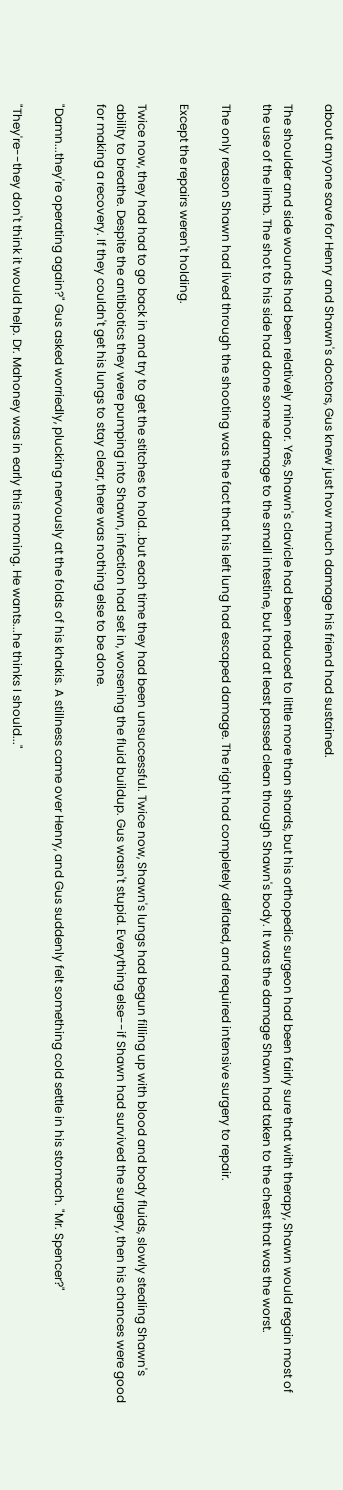about anyone save for Henry and Shawn's doctors, Gus knew just how much damage his friend had sustained.

The shoulder and side wounds had been relatively minor. Yes, Shawn's clavicle had been reduced to little more than shards, but his orthopedic surgeon had been fairly sure that with therapy, Shawn would regain most of the use of the limb. The shot to his side had done some damage to the small intestine, but had at least passed clean through Shawn's body. It was the damage Shawn had taken to the chest that was the worst.

The only reason Shawn had lived through the shooting was the fact that his left lung had escaped damage. The right had completely deflated, and required intensive surgery to repair.

Except the repairs weren't holding.

Twice now, they had had to go back in and try to get the stitches to hold...but each time they had been unsuccessful. Twice now, Shawn's lungs had begun filling up with blood and body fluids, slowly stealing Shawn's ability to breathe. Despite the antibiotics they were pumping into Shawn, infection had set in, worsening the fluid buildup. Gus wasn't stupid. Everything else--if Shawn had survived the surgery, then his chances were good for making a recovery. If they couldn't get his lungs to stay clear, there was nothing else to be done.

"Damn...they're operating again?" Gus asked worriedly, plucking nervously at the folds of his khakis. A stillness came over Henry, and Gus suddenly felt something cold settle in his stomach. "Mr. Spencer?"

"They're--they don't think it would help. Dr. Mahoney was in early this morning. He wants...he thinks I should..."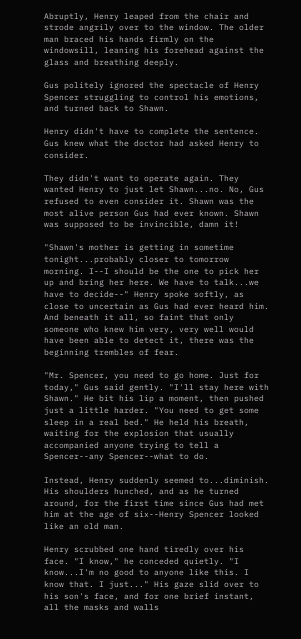Abruptly, Henry leaped from the chair and strode angrily over to the window. The older man braced his hands firmly on the windowsill, leaning his forehead against the glass and breathing deeply.

Gus politely ignored the spectacle of Henry Spencer struggling to control his emotions, and turned back to Shawn.

Henry didn't have to complete the sentence. Gus knew what the doctor had asked Henry to consider.

They didn't want to operate again. They wanted Henry to just let Shawn...no. No, Gus refused to even consider it. Shawn was the most alive person Gus had ever known. Shawn was supposed to be invincible, damn it!

"Shawn's mother is getting in sometime tonight...probably closer to tomorrow morning. I--I should be the one to pick her up and bring her here. We have to talk...we have to decide--" Henry spoke softly, as close to uncertain as Gus had ever heard him. And beneath it all, so faint that only someone who knew him very, very well would have been able to detect it, there was the beginning trembles of fear.

"Mr. Spencer, you need to go home. Just for today," Gus said gently. "I'll stay here with Shawn." He bit his lip a moment, then pushed just a little harder. "You need to get some sleep in a real bed." He held his breath, waiting for the explosion that usually accompanied anyone trying to tell a Spencer--any Spencer--what to do.

Instead, Henry suddenly seemed to...diminish. His shoulders hunched, and as he turned around, for the first time since Gus had met him at the age of six--Henry Spencer looked like an old man.

Henry scrubbed one hand tiredly over his face. "I know," he conceded quietly. "I know...I'm no good to anyone like this. I know that. I just..." His gaze slid over to his son's face, and for one brief instant, all the masks and walls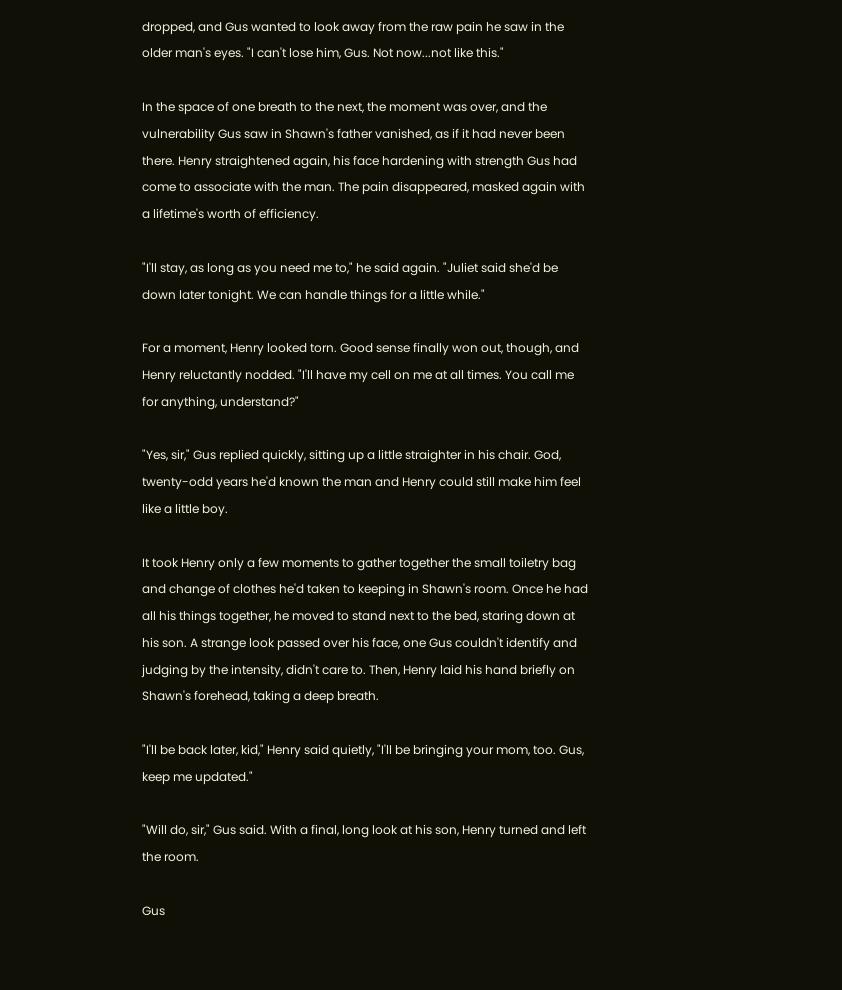dropped, and Gus wanted to look away from the raw pain he saw in the older man's eyes. "I can't lose him, Gus. Not now...not like this."

In the space of one breath to the next, the moment was over, and the vulnerability Gus saw in Shawn's father vanished, as if it had never been there. Henry straightened again, his face hardening with strength Gus had come to associate with the man. The pain disappeared, masked again with a lifetime's worth of efficiency.

"I'll stay, as long as you need me to," he said again. "Juliet said she'd be down later tonight. We can handle things for a little while."

For a moment, Henry looked torn. Good sense finally won out, though, and Henry reluctantly nodded. "I'll have my cell on me at all times. You call me for anything, understand?"

"Yes, sir," Gus replied quickly, sitting up a little straighter in his chair. God, twenty-odd years he'd known the man and Henry could still make him feel like a little boy.

It took Henry only a few moments to gather together the small toiletry bag and change of clothes he'd taken to keeping in Shawn's room. Once he had all his things together, he moved to stand next to the bed, staring down at his son. A strange look passed over his face, one Gus couldn't identify and judging by the intensity, didn't care to. Then, Henry laid his hand briefly on Shawn's forehead, taking a deep breath.

"I'll be back later, kid," Henry said quietly, "I'll be bringing your mom, too. Gus, keep me updated."

"Will do, sir," Gus said. With a final, long look at his son, Henry turned and left the room.

Gus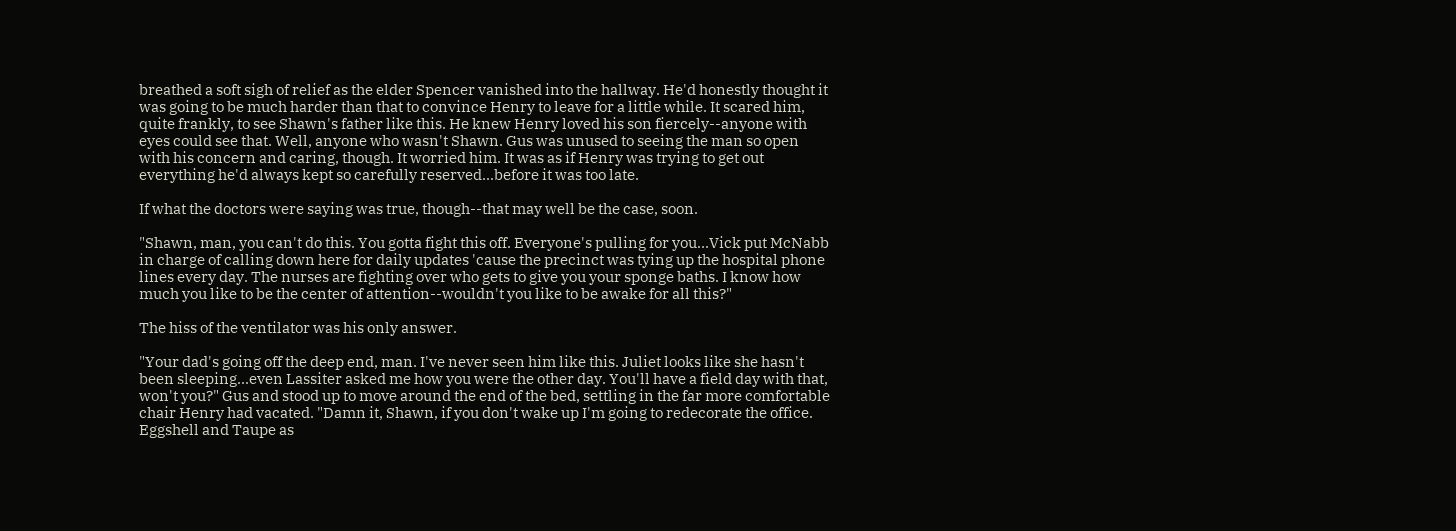breathed a soft sigh of relief as the elder Spencer vanished into the hallway. He'd honestly thought it was going to be much harder than that to convince Henry to leave for a little while. It scared him, quite frankly, to see Shawn's father like this. He knew Henry loved his son fiercely--anyone with eyes could see that. Well, anyone who wasn't Shawn. Gus was unused to seeing the man so open with his concern and caring, though. It worried him. It was as if Henry was trying to get out everything he'd always kept so carefully reserved...before it was too late.

If what the doctors were saying was true, though--that may well be the case, soon.

"Shawn, man, you can't do this. You gotta fight this off. Everyone's pulling for you...Vick put McNabb in charge of calling down here for daily updates 'cause the precinct was tying up the hospital phone lines every day. The nurses are fighting over who gets to give you your sponge baths. I know how much you like to be the center of attention--wouldn't you like to be awake for all this?"

The hiss of the ventilator was his only answer.

"Your dad's going off the deep end, man. I've never seen him like this. Juliet looks like she hasn't been sleeping...even Lassiter asked me how you were the other day. You'll have a field day with that, won't you?" Gus and stood up to move around the end of the bed, settling in the far more comfortable chair Henry had vacated. "Damn it, Shawn, if you don't wake up I'm going to redecorate the office. Eggshell and Taupe as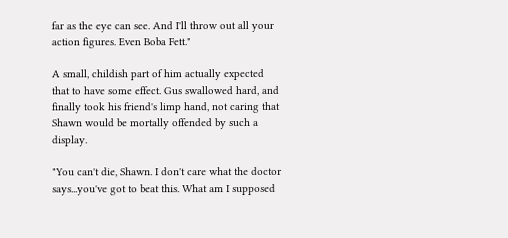far as the eye can see. And I'll throw out all your action figures. Even Boba Fett."

A small, childish part of him actually expected that to have some effect. Gus swallowed hard, and finally took his friend's limp hand, not caring that Shawn would be mortally offended by such a display.

"You can't die, Shawn. I don't care what the doctor says...you've got to beat this. What am I supposed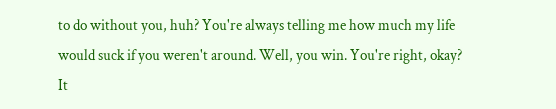to do without you, huh? You're always telling me how much my life would suck if you weren't around. Well, you win. You're right, okay? It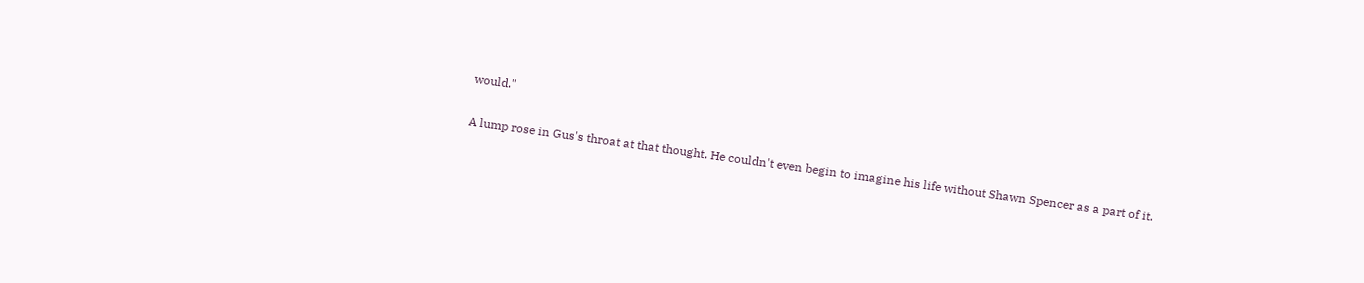would."

A lump rose in Gus's throat at that thought. He couldn't even begin to imagine his life without Shawn Spencer as a part of it.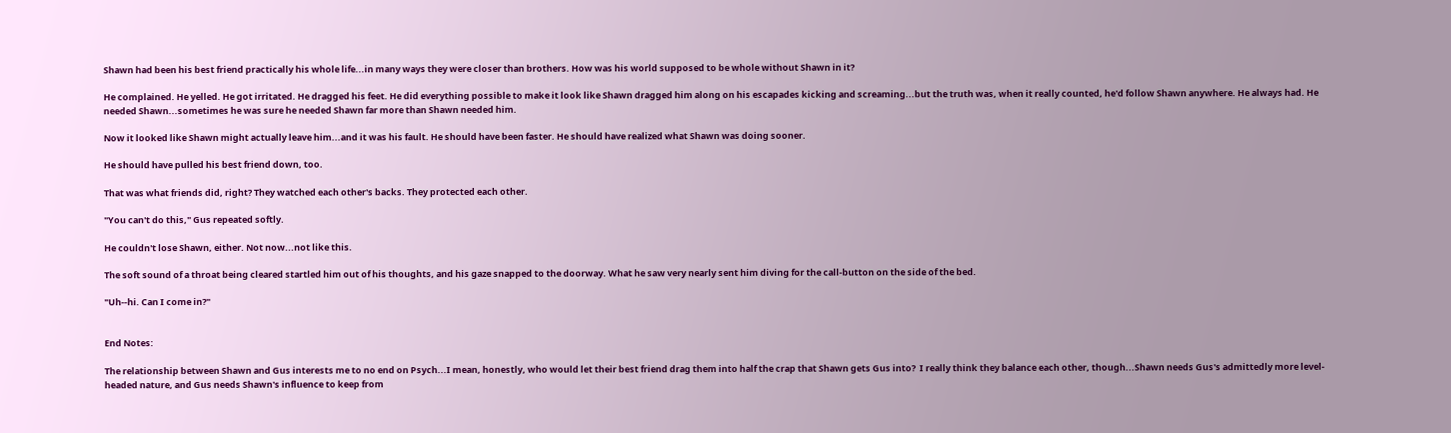Shawn had been his best friend practically his whole life...in many ways they were closer than brothers. How was his world supposed to be whole without Shawn in it?

He complained. He yelled. He got irritated. He dragged his feet. He did everything possible to make it look like Shawn dragged him along on his escapades kicking and screaming...but the truth was, when it really counted, he'd follow Shawn anywhere. He always had. He needed Shawn...sometimes he was sure he needed Shawn far more than Shawn needed him.

Now it looked like Shawn might actually leave him...and it was his fault. He should have been faster. He should have realized what Shawn was doing sooner.

He should have pulled his best friend down, too.

That was what friends did, right? They watched each other's backs. They protected each other.

"You can't do this," Gus repeated softly.

He couldn't lose Shawn, either. Not now...not like this.

The soft sound of a throat being cleared startled him out of his thoughts, and his gaze snapped to the doorway. What he saw very nearly sent him diving for the call-button on the side of the bed.

"Uh--hi. Can I come in?"


End Notes:

The relationship between Shawn and Gus interests me to no end on Psych...I mean, honestly, who would let their best friend drag them into half the crap that Shawn gets Gus into?  I really think they balance each other, though...Shawn needs Gus's admittedly more level-headed nature, and Gus needs Shawn's influence to keep from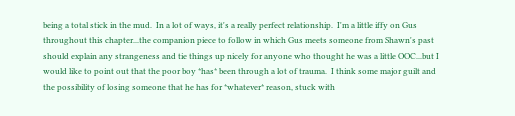being a total stick in the mud.  In a lot of ways, it's a really perfect relationship.  I'm a little iffy on Gus throughout this chapter...the companion piece to follow in which Gus meets someone from Shawn's past should explain any strangeness and tie things up nicely for anyone who thought he was a little OOC...but I would like to point out that the poor boy *has* been through a lot of trauma.  I think some major guilt and the possibility of losing someone that he has for *whatever* reason, stuck with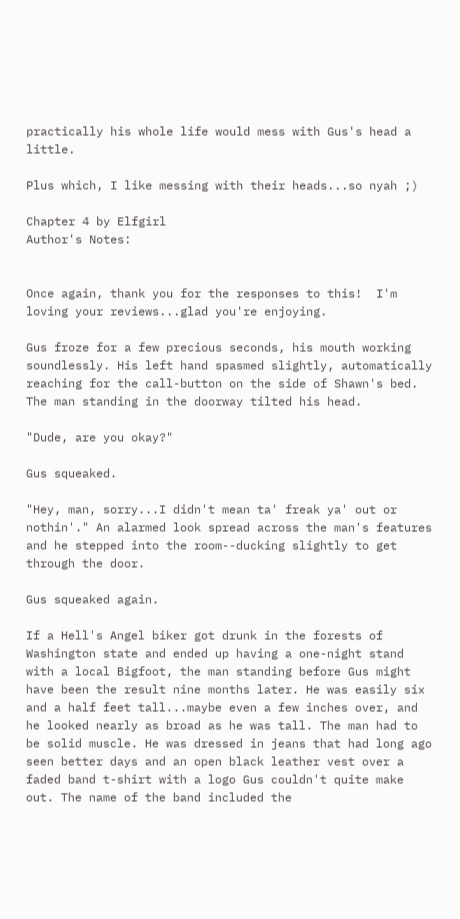practically his whole life would mess with Gus's head a little.

Plus which, I like messing with their heads...so nyah ;)

Chapter 4 by Elfgirl
Author's Notes:


Once again, thank you for the responses to this!  I'm loving your reviews...glad you're enjoying.

Gus froze for a few precious seconds, his mouth working soundlessly. His left hand spasmed slightly, automatically reaching for the call-button on the side of Shawn's bed. The man standing in the doorway tilted his head.

"Dude, are you okay?"

Gus squeaked.

"Hey, man, sorry...I didn't mean ta' freak ya' out or nothin'." An alarmed look spread across the man's features and he stepped into the room--ducking slightly to get through the door.

Gus squeaked again.

If a Hell's Angel biker got drunk in the forests of Washington state and ended up having a one-night stand with a local Bigfoot, the man standing before Gus might have been the result nine months later. He was easily six and a half feet tall...maybe even a few inches over, and he looked nearly as broad as he was tall. The man had to be solid muscle. He was dressed in jeans that had long ago seen better days and an open black leather vest over a faded band t-shirt with a logo Gus couldn't quite make out. The name of the band included the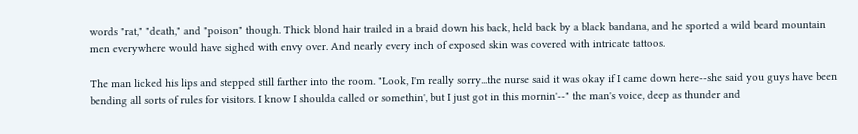words "rat," "death," and "poison" though. Thick blond hair trailed in a braid down his back, held back by a black bandana, and he sported a wild beard mountain men everywhere would have sighed with envy over. And nearly every inch of exposed skin was covered with intricate tattoos.

The man licked his lips and stepped still farther into the room. "Look, I'm really sorry...the nurse said it was okay if I came down here--she said you guys have been bending all sorts of rules for visitors. I know I shoulda called or somethin', but I just got in this mornin'--" the man's voice, deep as thunder and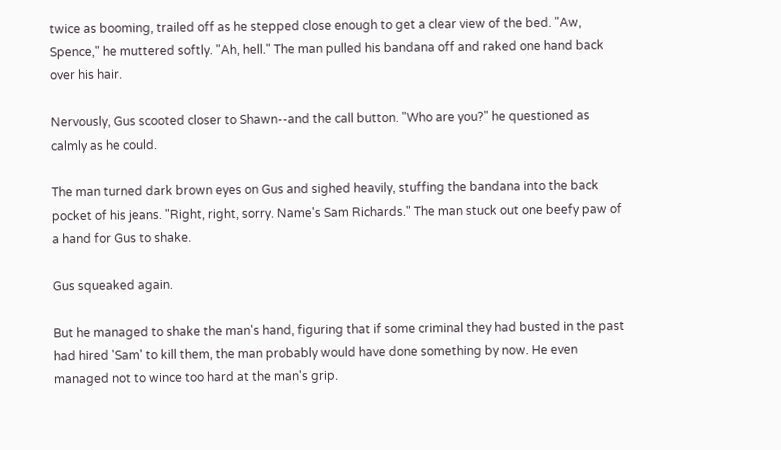twice as booming, trailed off as he stepped close enough to get a clear view of the bed. "Aw, Spence," he muttered softly. "Ah, hell." The man pulled his bandana off and raked one hand back over his hair.

Nervously, Gus scooted closer to Shawn--and the call button. "Who are you?" he questioned as calmly as he could.

The man turned dark brown eyes on Gus and sighed heavily, stuffing the bandana into the back pocket of his jeans. "Right, right, sorry. Name's Sam Richards." The man stuck out one beefy paw of a hand for Gus to shake.

Gus squeaked again.

But he managed to shake the man's hand, figuring that if some criminal they had busted in the past had hired 'Sam' to kill them, the man probably would have done something by now. He even managed not to wince too hard at the man's grip.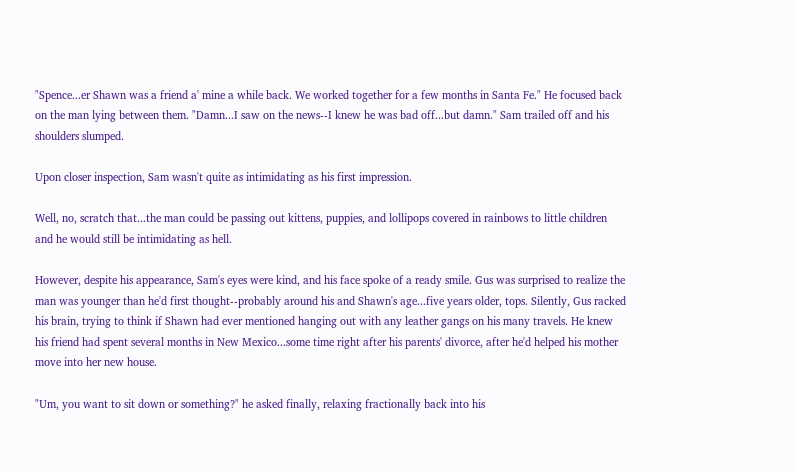"Spence...er Shawn was a friend a' mine a while back. We worked together for a few months in Santa Fe." He focused back on the man lying between them. "Damn...I saw on the news--I knew he was bad off...but damn." Sam trailed off and his shoulders slumped.

Upon closer inspection, Sam wasn't quite as intimidating as his first impression.

Well, no, scratch that...the man could be passing out kittens, puppies, and lollipops covered in rainbows to little children and he would still be intimidating as hell.

However, despite his appearance, Sam's eyes were kind, and his face spoke of a ready smile. Gus was surprised to realize the man was younger than he'd first thought--probably around his and Shawn's age...five years older, tops. Silently, Gus racked his brain, trying to think if Shawn had ever mentioned hanging out with any leather gangs on his many travels. He knew his friend had spent several months in New Mexico...some time right after his parents' divorce, after he'd helped his mother move into her new house.

"Um, you want to sit down or something?" he asked finally, relaxing fractionally back into his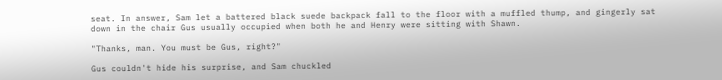seat. In answer, Sam let a battered black suede backpack fall to the floor with a muffled thump, and gingerly sat down in the chair Gus usually occupied when both he and Henry were sitting with Shawn.

"Thanks, man. You must be Gus, right?"

Gus couldn't hide his surprise, and Sam chuckled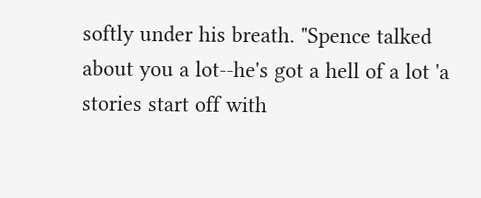softly under his breath. "Spence talked about you a lot--he's got a hell of a lot 'a stories start off with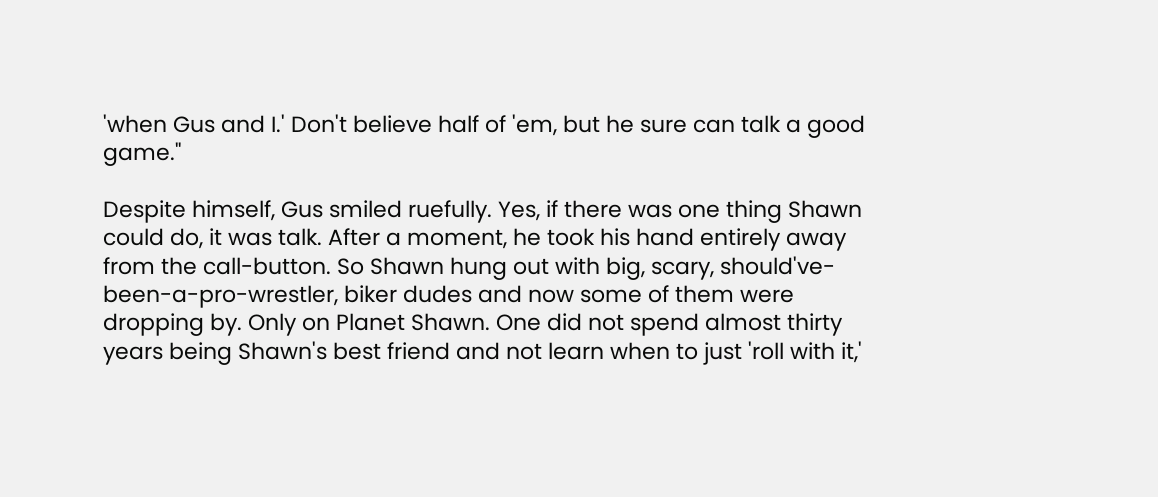'when Gus and I.' Don't believe half of 'em, but he sure can talk a good game."

Despite himself, Gus smiled ruefully. Yes, if there was one thing Shawn could do, it was talk. After a moment, he took his hand entirely away from the call-button. So Shawn hung out with big, scary, should've-been-a-pro-wrestler, biker dudes and now some of them were dropping by. Only on Planet Shawn. One did not spend almost thirty years being Shawn's best friend and not learn when to just 'roll with it,'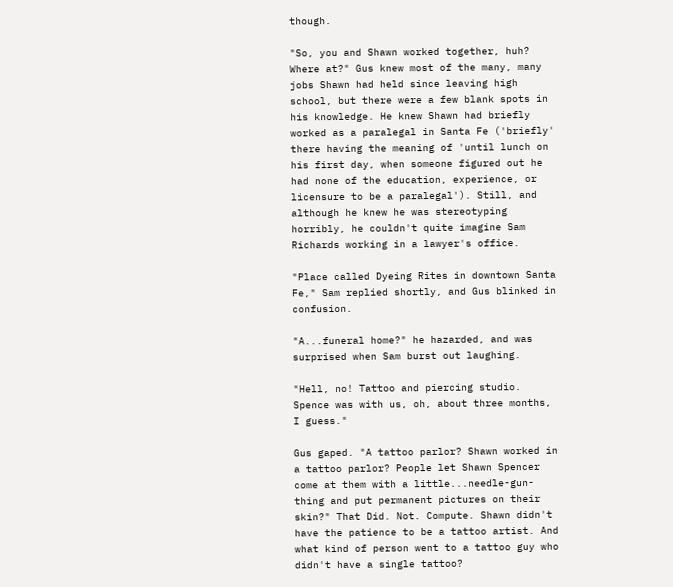though.

"So, you and Shawn worked together, huh? Where at?" Gus knew most of the many, many jobs Shawn had held since leaving high school, but there were a few blank spots in his knowledge. He knew Shawn had briefly worked as a paralegal in Santa Fe ('briefly' there having the meaning of 'until lunch on his first day, when someone figured out he had none of the education, experience, or licensure to be a paralegal'). Still, and although he knew he was stereotyping horribly, he couldn't quite imagine Sam Richards working in a lawyer's office.

"Place called Dyeing Rites in downtown Santa Fe," Sam replied shortly, and Gus blinked in confusion.

"A...funeral home?" he hazarded, and was surprised when Sam burst out laughing.

"Hell, no! Tattoo and piercing studio. Spence was with us, oh, about three months, I guess."

Gus gaped. "A tattoo parlor? Shawn worked in a tattoo parlor? People let Shawn Spencer come at them with a little...needle-gun-thing and put permanent pictures on their skin?" That Did. Not. Compute. Shawn didn't have the patience to be a tattoo artist. And what kind of person went to a tattoo guy who didn't have a single tattoo?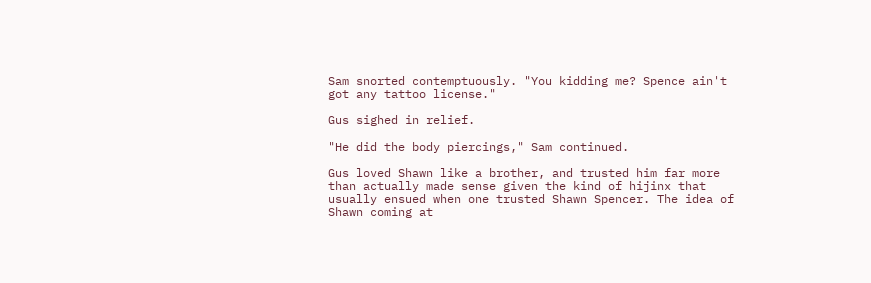Sam snorted contemptuously. "You kidding me? Spence ain't got any tattoo license."

Gus sighed in relief.

"He did the body piercings," Sam continued.

Gus loved Shawn like a brother, and trusted him far more than actually made sense given the kind of hijinx that usually ensued when one trusted Shawn Spencer. The idea of Shawn coming at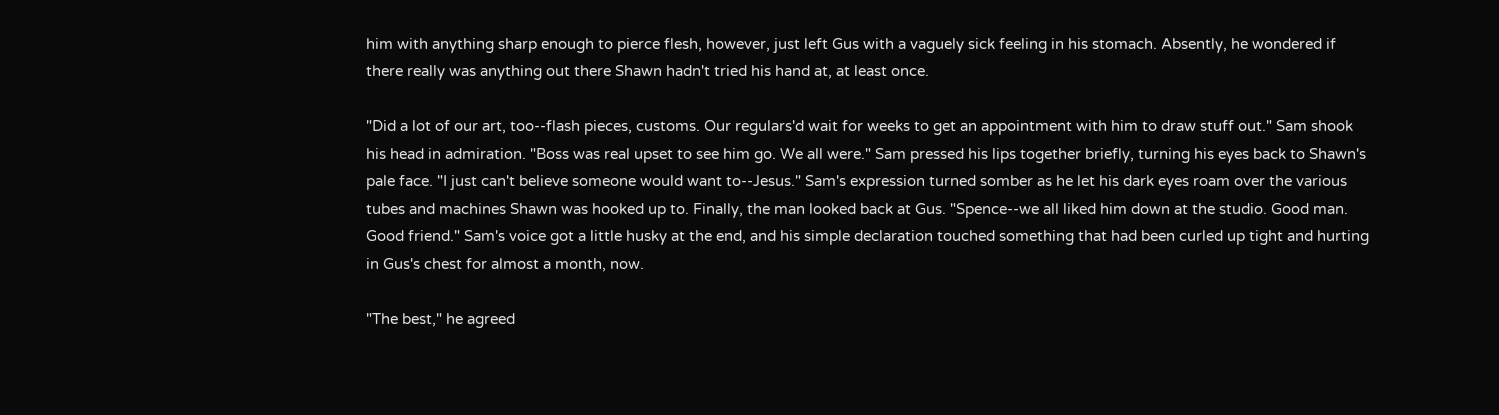him with anything sharp enough to pierce flesh, however, just left Gus with a vaguely sick feeling in his stomach. Absently, he wondered if there really was anything out there Shawn hadn't tried his hand at, at least once.

"Did a lot of our art, too--flash pieces, customs. Our regulars'd wait for weeks to get an appointment with him to draw stuff out." Sam shook his head in admiration. "Boss was real upset to see him go. We all were." Sam pressed his lips together briefly, turning his eyes back to Shawn's pale face. "I just can't believe someone would want to--Jesus." Sam's expression turned somber as he let his dark eyes roam over the various tubes and machines Shawn was hooked up to. Finally, the man looked back at Gus. "Spence--we all liked him down at the studio. Good man. Good friend." Sam's voice got a little husky at the end, and his simple declaration touched something that had been curled up tight and hurting in Gus's chest for almost a month, now.

"The best," he agreed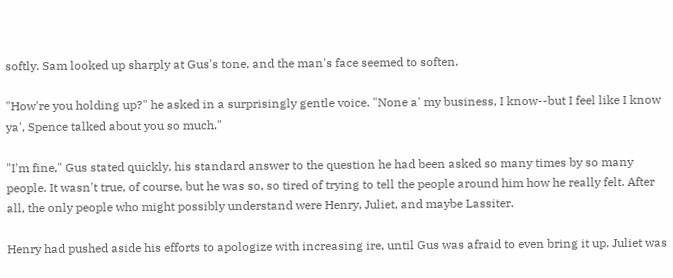softly. Sam looked up sharply at Gus's tone, and the man's face seemed to soften.

"How're you holding up?" he asked in a surprisingly gentle voice. "None a' my business, I know--but I feel like I know ya', Spence talked about you so much."

"I'm fine," Gus stated quickly, his standard answer to the question he had been asked so many times by so many people. It wasn't true, of course, but he was so, so tired of trying to tell the people around him how he really felt. After all, the only people who might possibly understand were Henry, Juliet, and maybe Lassiter.

Henry had pushed aside his efforts to apologize with increasing ire, until Gus was afraid to even bring it up. Juliet was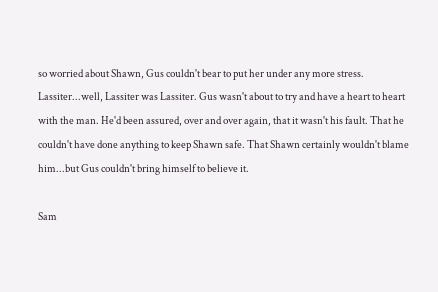so worried about Shawn, Gus couldn't bear to put her under any more stress. Lassiter...well, Lassiter was Lassiter. Gus wasn't about to try and have a heart to heart with the man. He'd been assured, over and over again, that it wasn't his fault. That he couldn't have done anything to keep Shawn safe. That Shawn certainly wouldn't blame him...but Gus couldn't bring himself to believe it.

Sam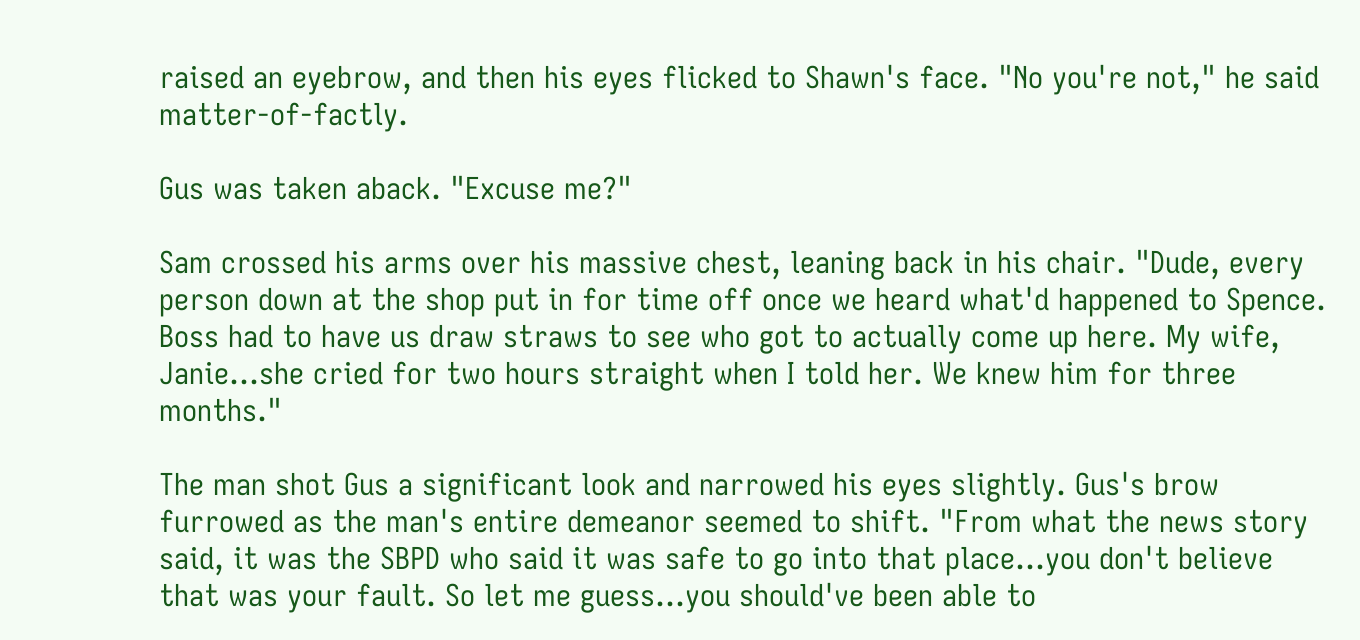raised an eyebrow, and then his eyes flicked to Shawn's face. "No you're not," he said matter-of-factly.

Gus was taken aback. "Excuse me?"

Sam crossed his arms over his massive chest, leaning back in his chair. "Dude, every person down at the shop put in for time off once we heard what'd happened to Spence. Boss had to have us draw straws to see who got to actually come up here. My wife, Janie...she cried for two hours straight when I told her. We knew him for three months."

The man shot Gus a significant look and narrowed his eyes slightly. Gus's brow furrowed as the man's entire demeanor seemed to shift. "From what the news story said, it was the SBPD who said it was safe to go into that place...you don't believe that was your fault. So let me guess...you should've been able to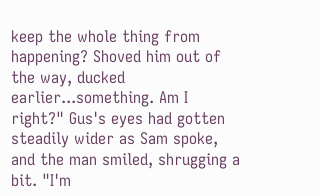keep the whole thing from happening? Shoved him out of the way, ducked earlier...something. Am I right?" Gus's eyes had gotten steadily wider as Sam spoke, and the man smiled, shrugging a bit. "I'm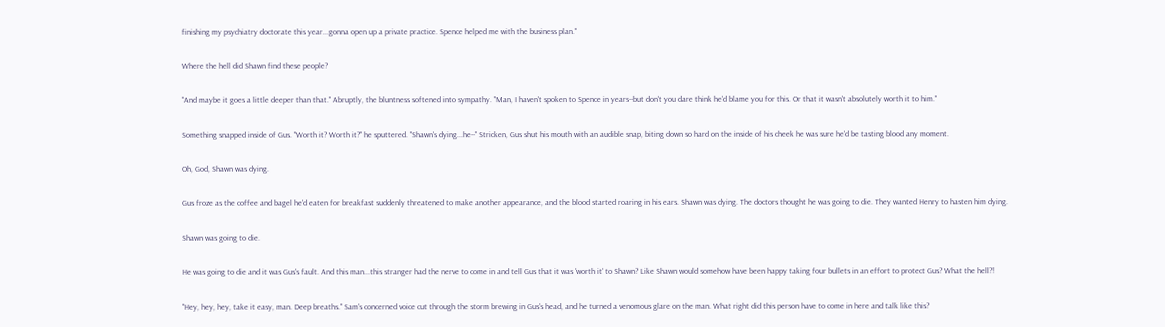finishing my psychiatry doctorate this year...gonna open up a private practice. Spence helped me with the business plan."

Where the hell did Shawn find these people?

"And maybe it goes a little deeper than that." Abruptly, the bluntness softened into sympathy. "Man, I haven't spoken to Spence in years--but don't you dare think he'd blame you for this. Or that it wasn't absolutely worth it to him."

Something snapped inside of Gus. "Worth it? Worth it?" he sputtered. "Shawn's dying...he--" Stricken, Gus shut his mouth with an audible snap, biting down so hard on the inside of his cheek he was sure he'd be tasting blood any moment.

Oh, God, Shawn was dying.

Gus froze as the coffee and bagel he'd eaten for breakfast suddenly threatened to make another appearance, and the blood started roaring in his ears. Shawn was dying. The doctors thought he was going to die. They wanted Henry to hasten him dying.

Shawn was going to die.

He was going to die and it was Gus's fault. And this man...this stranger had the nerve to come in and tell Gus that it was 'worth it' to Shawn? Like Shawn would somehow have been happy taking four bullets in an effort to protect Gus? What the hell?!

"Hey, hey, hey, take it easy, man. Deep breaths." Sam's concerned voice cut through the storm brewing in Gus's head, and he turned a venomous glare on the man. What right did this person have to come in here and talk like this?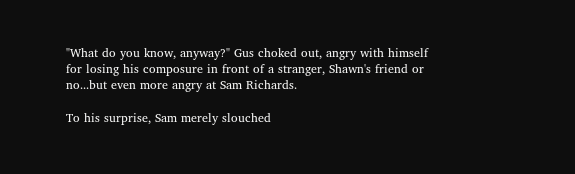"What do you know, anyway?" Gus choked out, angry with himself for losing his composure in front of a stranger, Shawn's friend or no...but even more angry at Sam Richards.

To his surprise, Sam merely slouched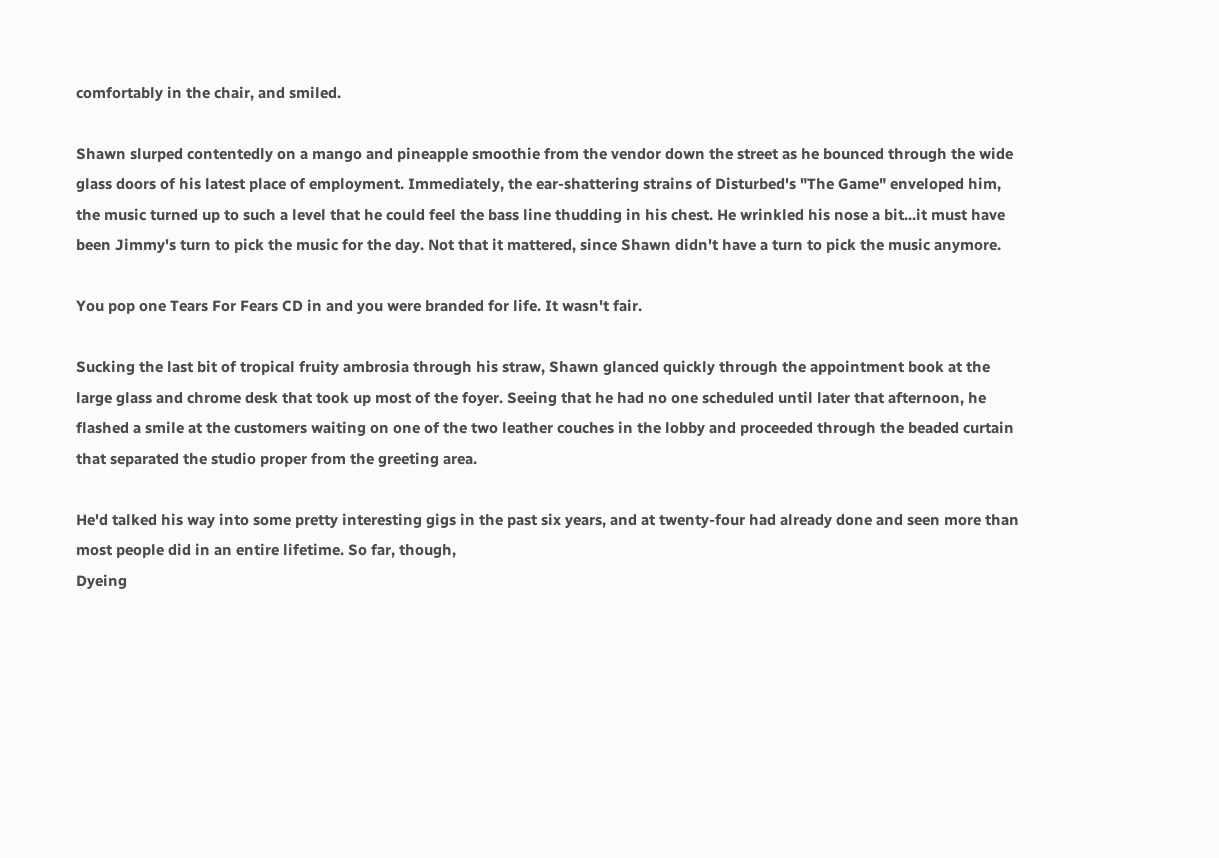comfortably in the chair, and smiled.

Shawn slurped contentedly on a mango and pineapple smoothie from the vendor down the street as he bounced through the wide glass doors of his latest place of employment. Immediately, the ear-shattering strains of Disturbed's "The Game" enveloped him, the music turned up to such a level that he could feel the bass line thudding in his chest. He wrinkled his nose a bit...it must have been Jimmy's turn to pick the music for the day. Not that it mattered, since Shawn didn't have a turn to pick the music anymore.

You pop one Tears For Fears CD in and you were branded for life. It wasn't fair.

Sucking the last bit of tropical fruity ambrosia through his straw, Shawn glanced quickly through the appointment book at the large glass and chrome desk that took up most of the foyer. Seeing that he had no one scheduled until later that afternoon, he flashed a smile at the customers waiting on one of the two leather couches in the lobby and proceeded through the beaded curtain that separated the studio proper from the greeting area.

He'd talked his way into some pretty interesting gigs in the past six years, and at twenty-four had already done and seen more than most people did in an entire lifetime. So far, though,
Dyeing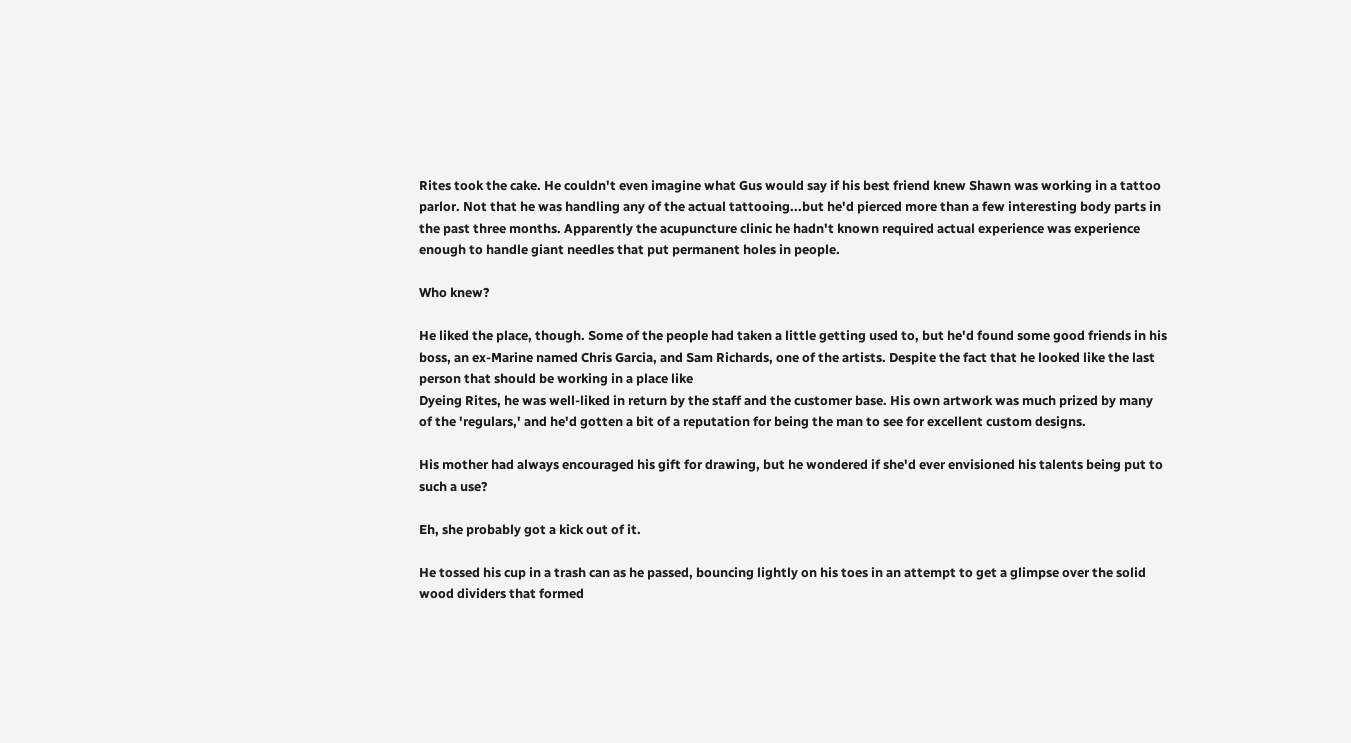Rites took the cake. He couldn't even imagine what Gus would say if his best friend knew Shawn was working in a tattoo parlor. Not that he was handling any of the actual tattooing...but he'd pierced more than a few interesting body parts in the past three months. Apparently the acupuncture clinic he hadn't known required actual experience was experience enough to handle giant needles that put permanent holes in people.

Who knew?

He liked the place, though. Some of the people had taken a little getting used to, but he'd found some good friends in his boss, an ex-Marine named Chris Garcia, and Sam Richards, one of the artists. Despite the fact that he looked like the last person that should be working in a place like
Dyeing Rites, he was well-liked in return by the staff and the customer base. His own artwork was much prized by many of the 'regulars,' and he'd gotten a bit of a reputation for being the man to see for excellent custom designs.

His mother had always encouraged his gift for drawing, but he wondered if she'd ever envisioned his talents being put to such a use?

Eh, she probably got a kick out of it.

He tossed his cup in a trash can as he passed, bouncing lightly on his toes in an attempt to get a glimpse over the solid wood dividers that formed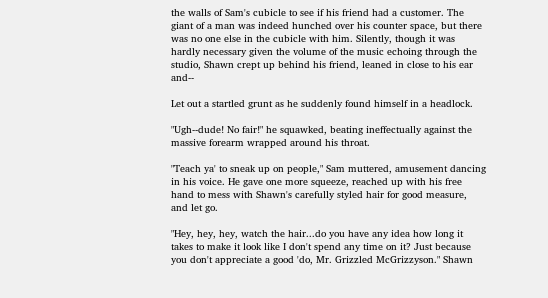the walls of Sam's cubicle to see if his friend had a customer. The giant of a man was indeed hunched over his counter space, but there was no one else in the cubicle with him. Silently, though it was hardly necessary given the volume of the music echoing through the studio, Shawn crept up behind his friend, leaned in close to his ear and--

Let out a startled grunt as he suddenly found himself in a headlock.

"Ugh--dude! No fair!" he squawked, beating ineffectually against the massive forearm wrapped around his throat.

"Teach ya' to sneak up on people," Sam muttered, amusement dancing in his voice. He gave one more squeeze, reached up with his free hand to mess with Shawn's carefully styled hair for good measure, and let go.

"Hey, hey, hey, watch the hair...do you have any idea how long it takes to make it look like I don't spend any time on it? Just because
you don't appreciate a good 'do, Mr. Grizzled McGrizzyson." Shawn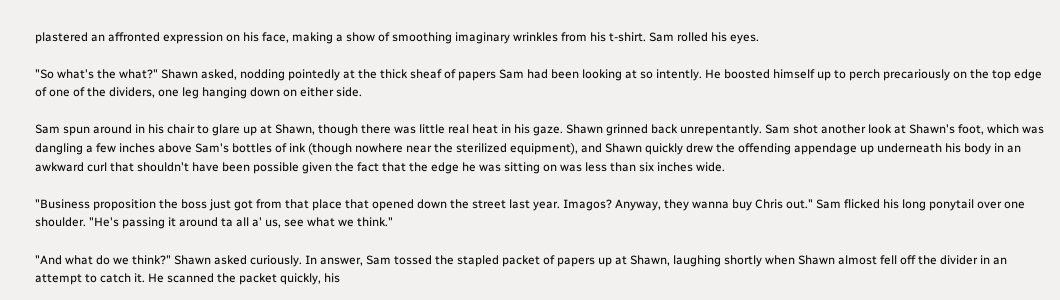plastered an affronted expression on his face, making a show of smoothing imaginary wrinkles from his t-shirt. Sam rolled his eyes.

"So what's the what?" Shawn asked, nodding pointedly at the thick sheaf of papers Sam had been looking at so intently. He boosted himself up to perch precariously on the top edge of one of the dividers, one leg hanging down on either side.

Sam spun around in his chair to glare up at Shawn, though there was little real heat in his gaze. Shawn grinned back unrepentantly. Sam shot another look at Shawn's foot, which was dangling a few inches above Sam's bottles of ink (though nowhere near the sterilized equipment), and Shawn quickly drew the offending appendage up underneath his body in an awkward curl that shouldn't have been possible given the fact that the edge he was sitting on was less than six inches wide.

"Business proposition the boss just got from that place that opened down the street last year. Imagos? Anyway, they wanna buy Chris out." Sam flicked his long ponytail over one shoulder. "He's passing it around ta all a' us, see what we think."

"And what do we think?" Shawn asked curiously. In answer, Sam tossed the stapled packet of papers up at Shawn, laughing shortly when Shawn almost fell off the divider in an attempt to catch it. He scanned the packet quickly, his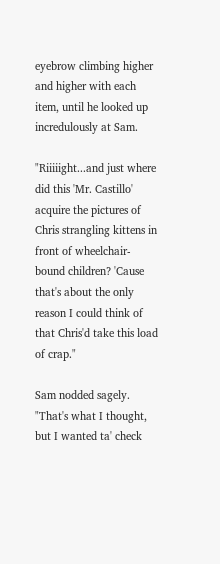eyebrow climbing higher and higher with each item, until he looked up incredulously at Sam.

"Riiiiight...and just where did this 'Mr. Castillo' acquire the pictures of Chris strangling kittens in front of wheelchair-bound children? 'Cause that's about the only reason I could think of that Chris'd take this load of crap."

Sam nodded sagely. "That's what I thought, but I wanted ta' check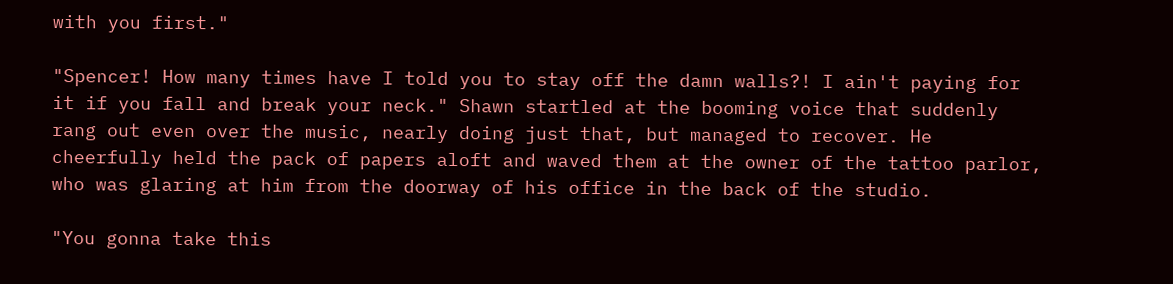with you first."

"Spencer! How many times have I told you to stay off the damn walls?! I ain't paying for it if you fall and break your neck." Shawn startled at the booming voice that suddenly rang out even over the music, nearly doing just that, but managed to recover. He cheerfully held the pack of papers aloft and waved them at the owner of the tattoo parlor, who was glaring at him from the doorway of his office in the back of the studio.

"You gonna take this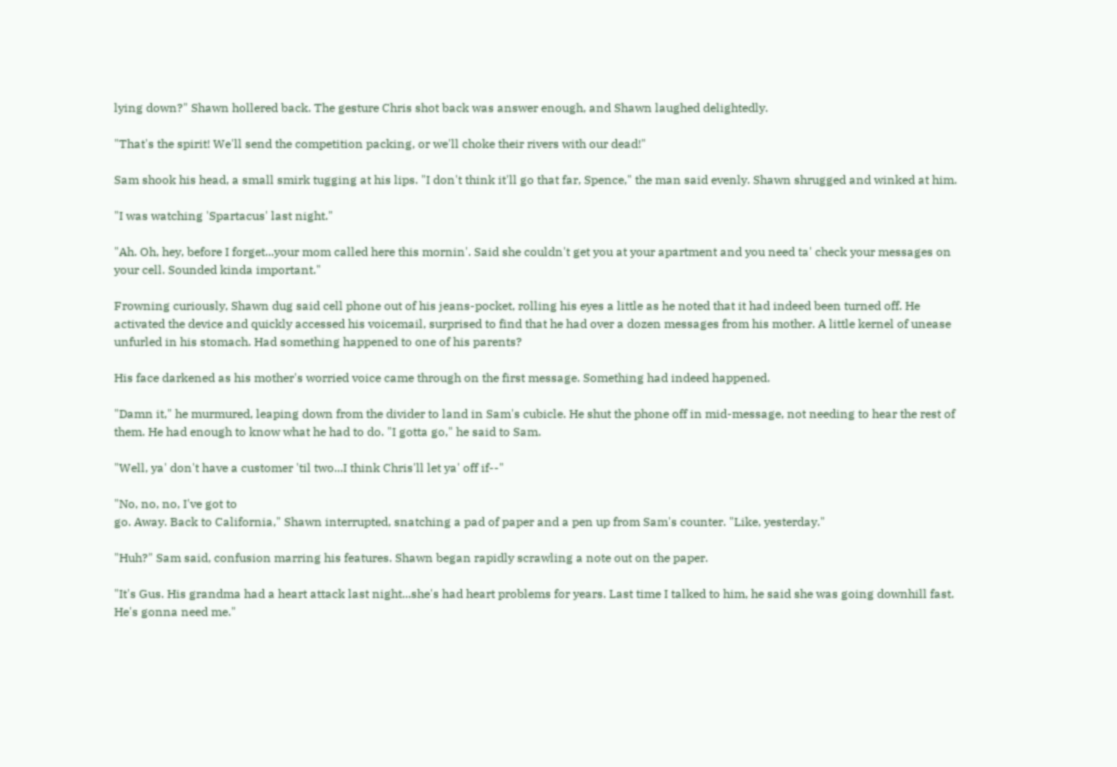lying down?" Shawn hollered back. The gesture Chris shot back was answer enough, and Shawn laughed delightedly.

"That's the spirit! We'll send the competition packing, or we'll choke their rivers with our dead!"

Sam shook his head, a small smirk tugging at his lips. "I don't think it'll go that far, Spence," the man said evenly. Shawn shrugged and winked at him.

"I was watching 'Spartacus' last night."

"Ah. Oh, hey, before I forget...your mom called here this mornin'. Said she couldn't get you at your apartment and you need ta' check your messages on your cell. Sounded kinda important."

Frowning curiously, Shawn dug said cell phone out of his jeans-pocket, rolling his eyes a little as he noted that it had indeed been turned off. He activated the device and quickly accessed his voicemail, surprised to find that he had over a dozen messages from his mother. A little kernel of unease unfurled in his stomach. Had something happened to one of his parents?

His face darkened as his mother's worried voice came through on the first message. Something had indeed happened.

"Damn it," he murmured, leaping down from the divider to land in Sam's cubicle. He shut the phone off in mid-message, not needing to hear the rest of them. He had enough to know what he had to do. "I gotta go," he said to Sam.

"Well, ya' don't have a customer 'til two...I think Chris'll let ya' off if--"

"No, no, no, I've got to
go. Away. Back to California," Shawn interrupted, snatching a pad of paper and a pen up from Sam's counter. "Like, yesterday."

"Huh?" Sam said, confusion marring his features. Shawn began rapidly scrawling a note out on the paper.

"It's Gus. His grandma had a heart attack last night...she's had heart problems for years. Last time I talked to him, he said she was going downhill fast. He's gonna need me."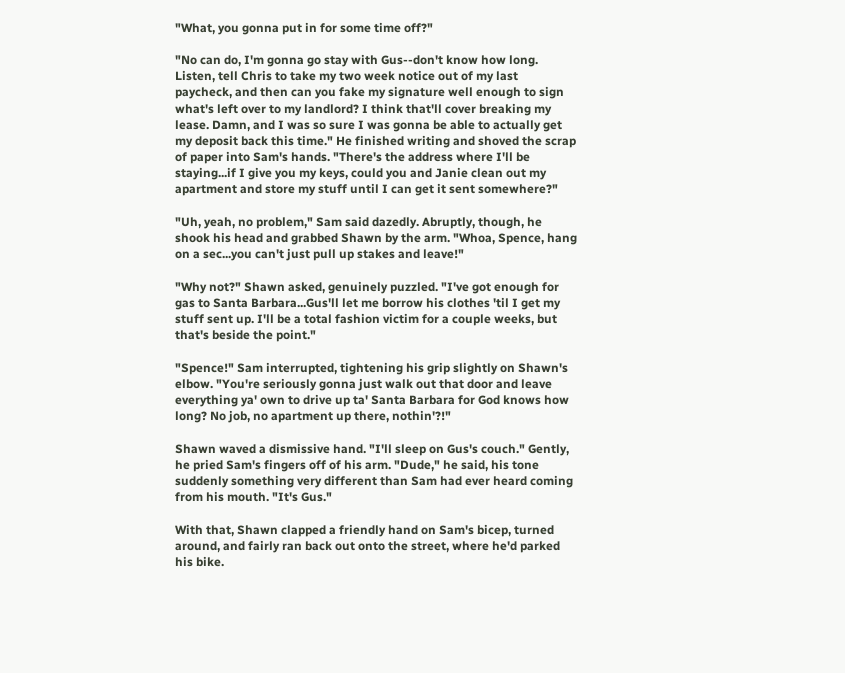"What, you gonna put in for some time off?"

"No can do, I'm gonna go stay with Gus--don't know how long. Listen, tell Chris to take my two week notice out of my last paycheck, and then can you fake my signature well enough to sign what's left over to my landlord? I think that'll cover breaking my lease. Damn, and I was so sure I was gonna be able to actually get my deposit back this time." He finished writing and shoved the scrap of paper into Sam's hands. "There's the address where I'll be staying...if I give you my keys, could you and Janie clean out my apartment and store my stuff until I can get it sent somewhere?"

"Uh, yeah, no problem," Sam said dazedly. Abruptly, though, he shook his head and grabbed Shawn by the arm. "Whoa, Spence, hang on a sec...you can't just pull up stakes and leave!"

"Why not?" Shawn asked, genuinely puzzled. "I've got enough for gas to Santa Barbara...Gus'll let me borrow his clothes 'til I get my stuff sent up. I'll be a total fashion victim for a couple weeks, but that's beside the point."

"Spence!" Sam interrupted, tightening his grip slightly on Shawn's elbow. "You're seriously gonna just walk out that door and leave everything ya' own to drive up ta' Santa Barbara for God knows how long? No job, no apartment up there, nothin'?!"

Shawn waved a dismissive hand. "I'll sleep on Gus's couch." Gently, he pried Sam's fingers off of his arm. "Dude," he said, his tone suddenly something very different than Sam had ever heard coming from his mouth. "It's Gus."

With that, Shawn clapped a friendly hand on Sam's bicep, turned around, and fairly ran back out onto the street, where he'd parked his bike.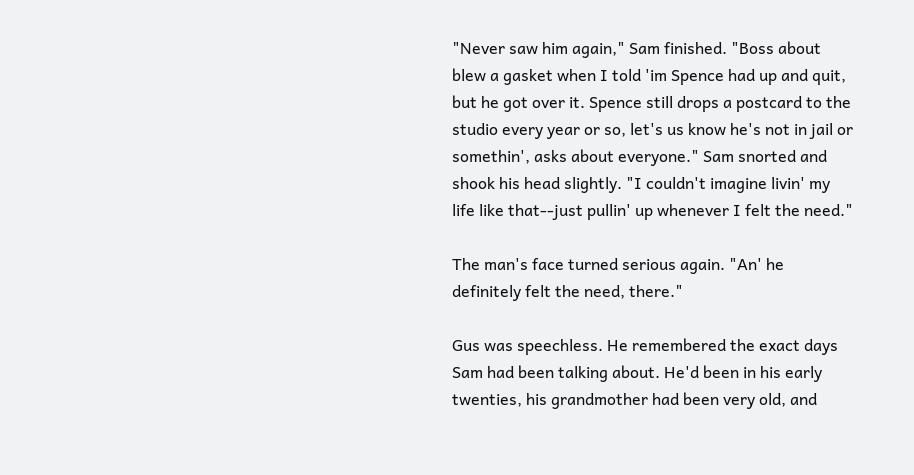"Never saw him again," Sam finished. "Boss about blew a gasket when I told 'im Spence had up and quit, but he got over it. Spence still drops a postcard to the studio every year or so, let's us know he's not in jail or somethin', asks about everyone." Sam snorted and shook his head slightly. "I couldn't imagine livin' my life like that--just pullin' up whenever I felt the need."

The man's face turned serious again. "An' he definitely felt the need, there."

Gus was speechless. He remembered the exact days Sam had been talking about. He'd been in his early twenties, his grandmother had been very old, and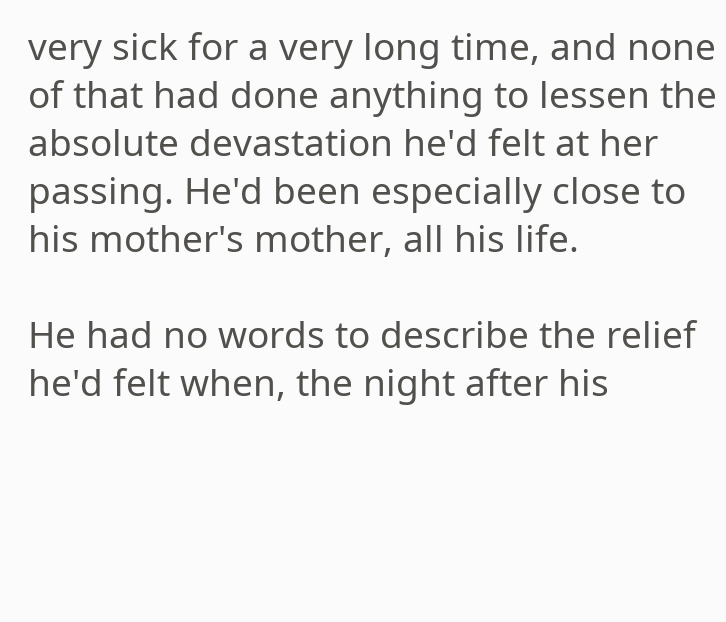very sick for a very long time, and none of that had done anything to lessen the absolute devastation he'd felt at her passing. He'd been especially close to his mother's mother, all his life.

He had no words to describe the relief he'd felt when, the night after his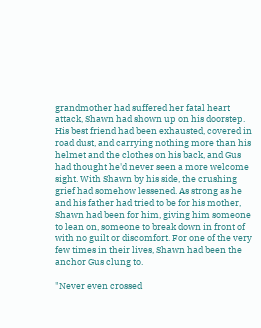grandmother had suffered her fatal heart attack, Shawn had shown up on his doorstep. His best friend had been exhausted, covered in road dust, and carrying nothing more than his helmet and the clothes on his back, and Gus had thought he'd never seen a more welcome sight. With Shawn by his side, the crushing grief had somehow lessened. As strong as he and his father had tried to be for his mother, Shawn had been for him, giving him someone to lean on, someone to break down in front of with no guilt or discomfort. For one of the very few times in their lives, Shawn had been the anchor Gus clung to.

"Never even crossed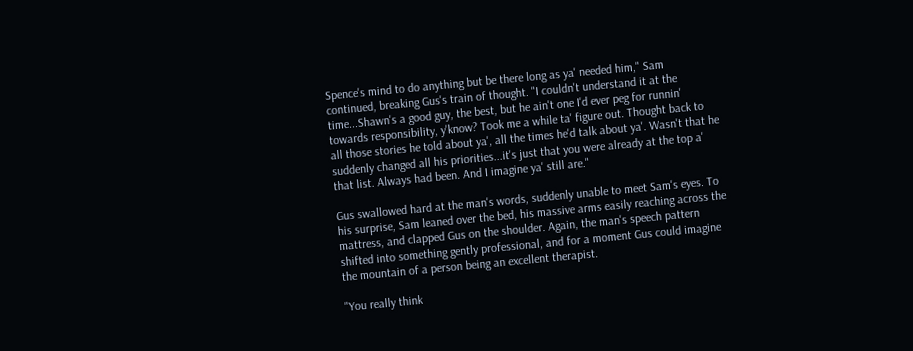Spence's mind to do anything but be there long as ya' needed him," Sam continued, breaking Gus's train of thought. "I couldn't understand it at the time...Shawn's a good guy, the best, but he ain't one I'd ever peg for runnin' towards responsibility, y'know? Took me a while ta' figure out. Thought back to all those stories he told about ya', all the times he'd talk about ya'. Wasn't that he suddenly changed all his priorities...it's just that you were already at the top a' that list. Always had been. And I imagine ya' still are."

Gus swallowed hard at the man's words, suddenly unable to meet Sam's eyes. To his surprise, Sam leaned over the bed, his massive arms easily reaching across the mattress, and clapped Gus on the shoulder. Again, the man's speech pattern shifted into something gently professional, and for a moment Gus could imagine the mountain of a person being an excellent therapist.

"You really think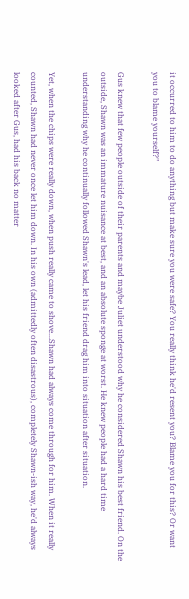it occurred to him to do anything but make sure you were safe? You really think he'd resent you? Blame you for this? Or want you to blame yourself?"

Gus knew that few people outside of their parents and maybe Juliet understood why he considered Shawn his best friend. On the outside, Shawn was an immature nuisance at best, and an absolute sponge at worst. He knew people had a hard time understanding why he continually followed Shawn's lead, let his friend drag him into situation after situation.

Yet, when the chips were really down, when push really came to shove...Shawn had always come through for him. When it really counted, Shawn had never once let him down. In his own (admittedly often disastrous), completely Shawn-ish way, he'd always looked after Gus, had his back no matter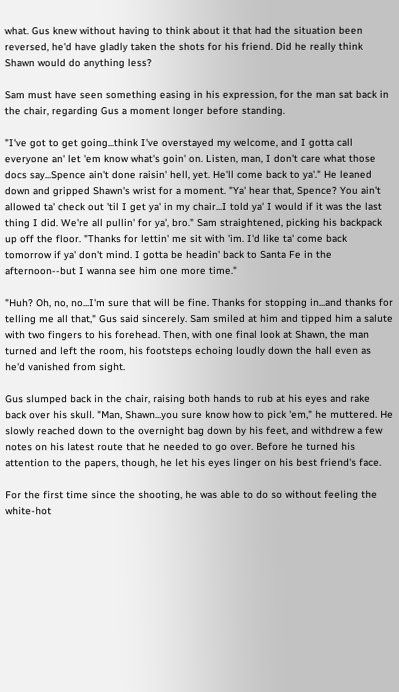what. Gus knew without having to think about it that had the situation been reversed, he'd have gladly taken the shots for his friend. Did he really think Shawn would do anything less?

Sam must have seen something easing in his expression, for the man sat back in the chair, regarding Gus a moment longer before standing.

"I've got to get going...think I've overstayed my welcome, and I gotta call everyone an' let 'em know what's goin' on. Listen, man, I don't care what those docs say...Spence ain't done raisin' hell, yet. He'll come back to ya'." He leaned down and gripped Shawn's wrist for a moment. "Ya' hear that, Spence? You ain't allowed ta' check out 'til I get ya' in my chair...I told ya' I would if it was the last thing I did. We're all pullin' for ya', bro." Sam straightened, picking his backpack up off the floor. "Thanks for lettin' me sit with 'im. I'd like ta' come back tomorrow if ya' don't mind. I gotta be headin' back to Santa Fe in the afternoon--but I wanna see him one more time."

"Huh? Oh, no, no...I'm sure that will be fine. Thanks for stopping in...and thanks for telling me all that," Gus said sincerely. Sam smiled at him and tipped him a salute with two fingers to his forehead. Then, with one final look at Shawn, the man turned and left the room, his footsteps echoing loudly down the hall even as he'd vanished from sight.

Gus slumped back in the chair, raising both hands to rub at his eyes and rake back over his skull. "Man, Shawn...you sure know how to pick 'em," he muttered. He slowly reached down to the overnight bag down by his feet, and withdrew a few notes on his latest route that he needed to go over. Before he turned his attention to the papers, though, he let his eyes linger on his best friend's face.

For the first time since the shooting, he was able to do so without feeling the white-hot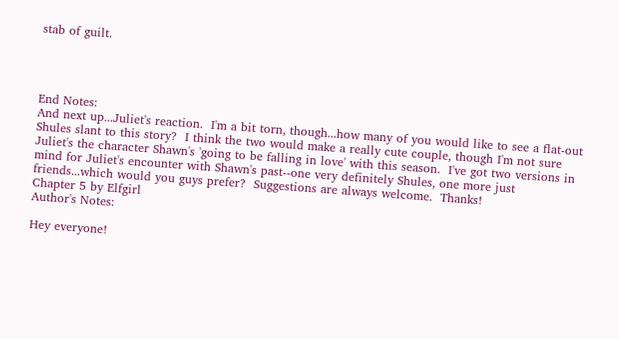stab of guilt.




End Notes:
And next up...Juliet's reaction.  I'm a bit torn, though...how many of you would like to see a flat-out Shules slant to this story?  I think the two would make a really cute couple, though I'm not sure Juliet's the character Shawn's 'going to be falling in love' with this season.  I've got two versions in mind for Juliet's encounter with Shawn's past--one very definitely Shules, one more just friends...which would you guys prefer?  Suggestions are always welcome.  Thanks!
Chapter 5 by Elfgirl
Author's Notes:

Hey everyone!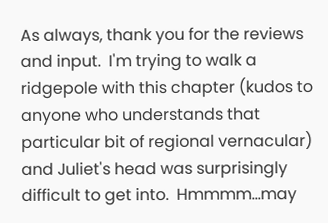As always, thank you for the reviews and input.  I'm trying to walk a ridgepole with this chapter (kudos to anyone who understands that particular bit of regional vernacular) and Juliet's head was surprisingly difficult to get into.  Hmmmm...may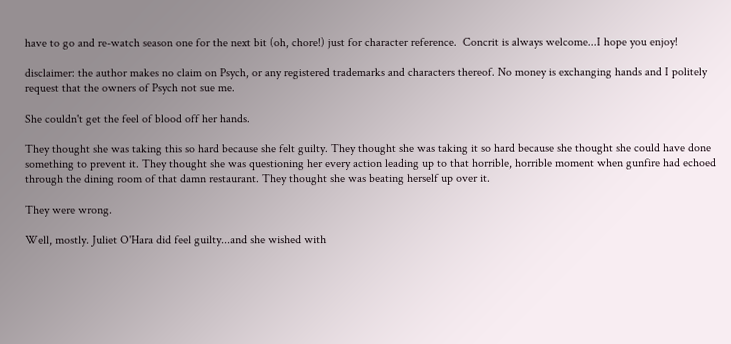have to go and re-watch season one for the next bit (oh, chore!) just for character reference.  Concrit is always welcome...I hope you enjoy!

disclaimer: the author makes no claim on Psych, or any registered trademarks and characters thereof. No money is exchanging hands and I politely request that the owners of Psych not sue me.

She couldn't get the feel of blood off her hands.

They thought she was taking this so hard because she felt guilty. They thought she was taking it so hard because she thought she could have done something to prevent it. They thought she was questioning her every action leading up to that horrible, horrible moment when gunfire had echoed through the dining room of that damn restaurant. They thought she was beating herself up over it.

They were wrong.

Well, mostly. Juliet O'Hara did feel guilty...and she wished with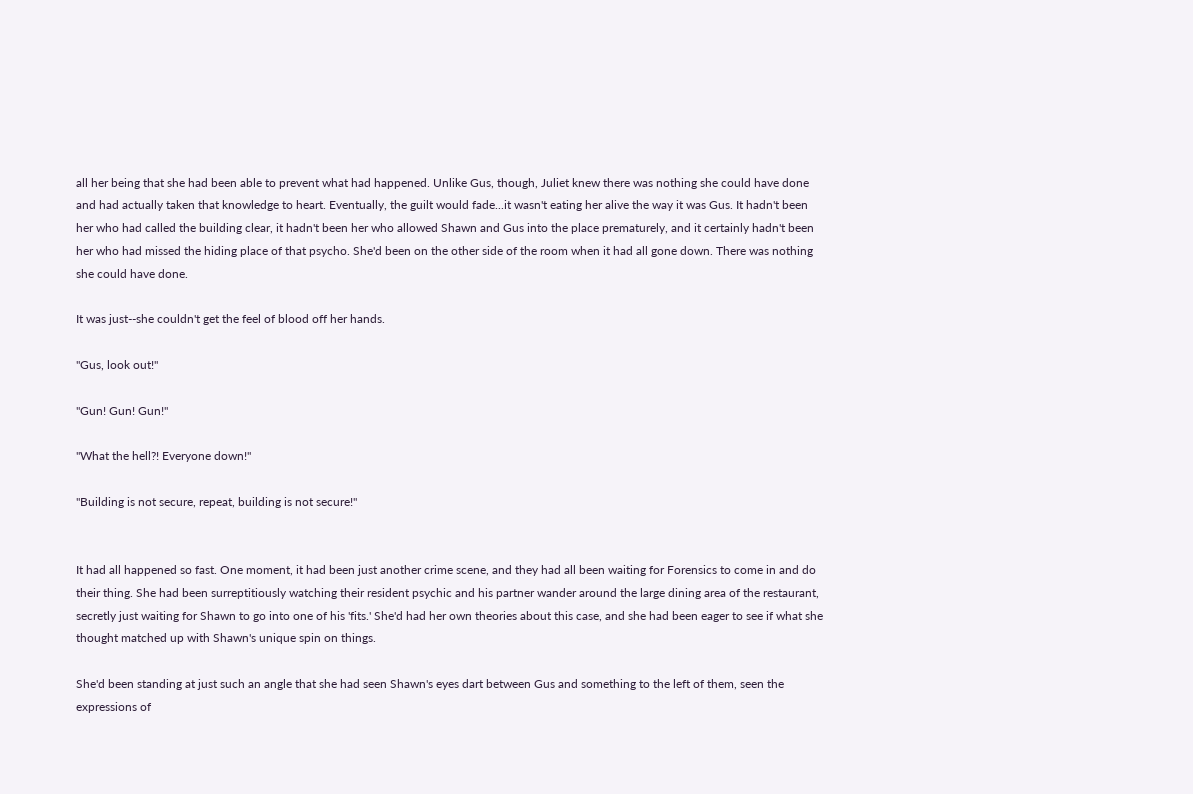all her being that she had been able to prevent what had happened. Unlike Gus, though, Juliet knew there was nothing she could have done and had actually taken that knowledge to heart. Eventually, the guilt would fade...it wasn't eating her alive the way it was Gus. It hadn't been her who had called the building clear, it hadn't been her who allowed Shawn and Gus into the place prematurely, and it certainly hadn't been her who had missed the hiding place of that psycho. She'd been on the other side of the room when it had all gone down. There was nothing she could have done.

It was just--she couldn't get the feel of blood off her hands.

"Gus, look out!"

"Gun! Gun! Gun!"

"What the hell?! Everyone down!"

"Building is not secure, repeat, building is not secure!"


It had all happened so fast. One moment, it had been just another crime scene, and they had all been waiting for Forensics to come in and do their thing. She had been surreptitiously watching their resident psychic and his partner wander around the large dining area of the restaurant, secretly just waiting for Shawn to go into one of his 'fits.' She'd had her own theories about this case, and she had been eager to see if what she thought matched up with Shawn's unique spin on things.

She'd been standing at just such an angle that she had seen Shawn's eyes dart between Gus and something to the left of them, seen the expressions of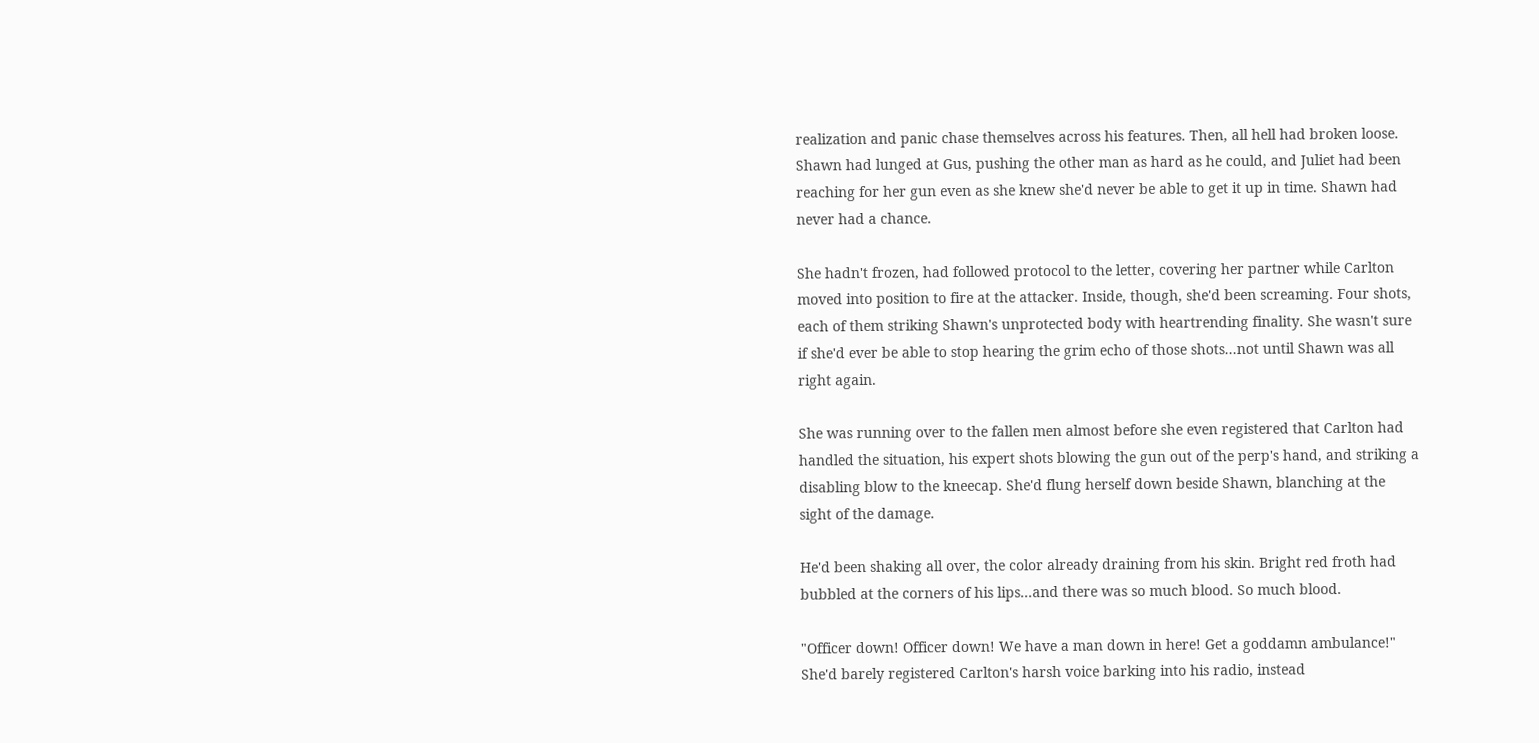realization and panic chase themselves across his features. Then, all hell had broken loose. Shawn had lunged at Gus, pushing the other man as hard as he could, and Juliet had been reaching for her gun even as she knew she'd never be able to get it up in time. Shawn had never had a chance.

She hadn't frozen, had followed protocol to the letter, covering her partner while Carlton moved into position to fire at the attacker. Inside, though, she'd been screaming. Four shots, each of them striking Shawn's unprotected body with heartrending finality. She wasn't sure if she'd ever be able to stop hearing the grim echo of those shots...not until Shawn was all right again.

She was running over to the fallen men almost before she even registered that Carlton had handled the situation, his expert shots blowing the gun out of the perp's hand, and striking a disabling blow to the kneecap. She'd flung herself down beside Shawn, blanching at the sight of the damage.

He'd been shaking all over, the color already draining from his skin. Bright red froth had bubbled at the corners of his lips...and there was so much blood. So much blood.

"Officer down! Officer down! We have a man down in here! Get a goddamn ambulance!" She'd barely registered Carlton's harsh voice barking into his radio, instead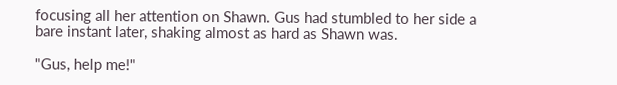focusing all her attention on Shawn. Gus had stumbled to her side a bare instant later, shaking almost as hard as Shawn was.

"Gus, help me!"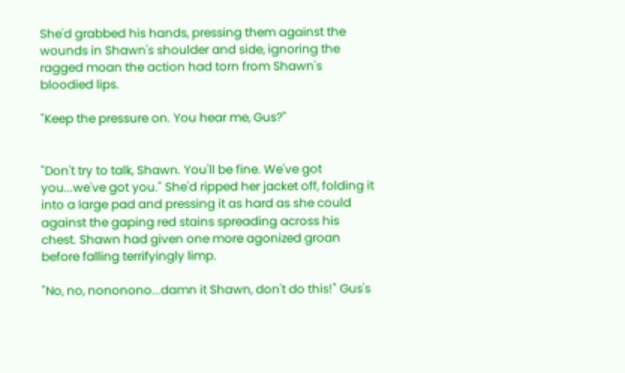She'd grabbed his hands, pressing them against the wounds in Shawn's shoulder and side, ignoring the ragged moan the action had torn from Shawn's bloodied lips.

"Keep the pressure on. You hear me, Gus?"


"Don't try to talk, Shawn. You'll be fine. We've got you...we've got you." She'd ripped her jacket off, folding it into a large pad and pressing it as hard as she could against the gaping red stains spreading across his chest. Shawn had given one more agonized groan before falling terrifyingly limp.

"No, no, nononono...damn it Shawn, don't do this!" Gus's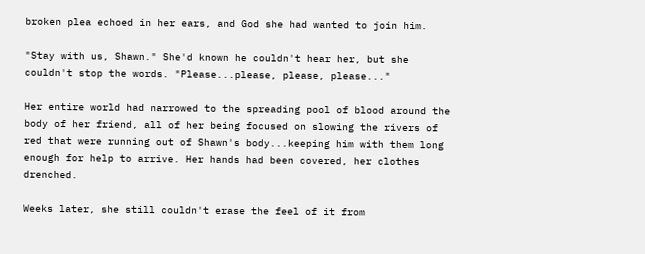broken plea echoed in her ears, and God she had wanted to join him.

"Stay with us, Shawn." She'd known he couldn't hear her, but she couldn't stop the words. "Please...please, please, please..."

Her entire world had narrowed to the spreading pool of blood around the body of her friend, all of her being focused on slowing the rivers of red that were running out of Shawn's body...keeping him with them long enough for help to arrive. Her hands had been covered, her clothes drenched.

Weeks later, she still couldn't erase the feel of it from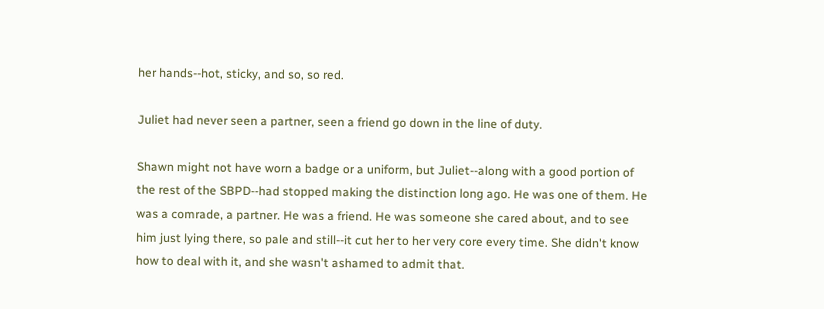her hands--hot, sticky, and so, so red.

Juliet had never seen a partner, seen a friend go down in the line of duty.

Shawn might not have worn a badge or a uniform, but Juliet--along with a good portion of the rest of the SBPD--had stopped making the distinction long ago. He was one of them. He was a comrade, a partner. He was a friend. He was someone she cared about, and to see him just lying there, so pale and still--it cut her to her very core every time. She didn't know how to deal with it, and she wasn't ashamed to admit that.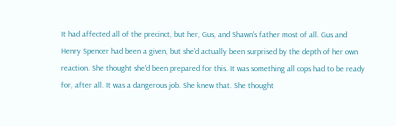It had affected all of the precinct, but her, Gus, and Shawn's father most of all. Gus and Henry Spencer had been a given, but she'd actually been surprised by the depth of her own reaction. She thought she'd been prepared for this. It was something all cops had to be ready for, after all. It was a dangerous job. She knew that. She thought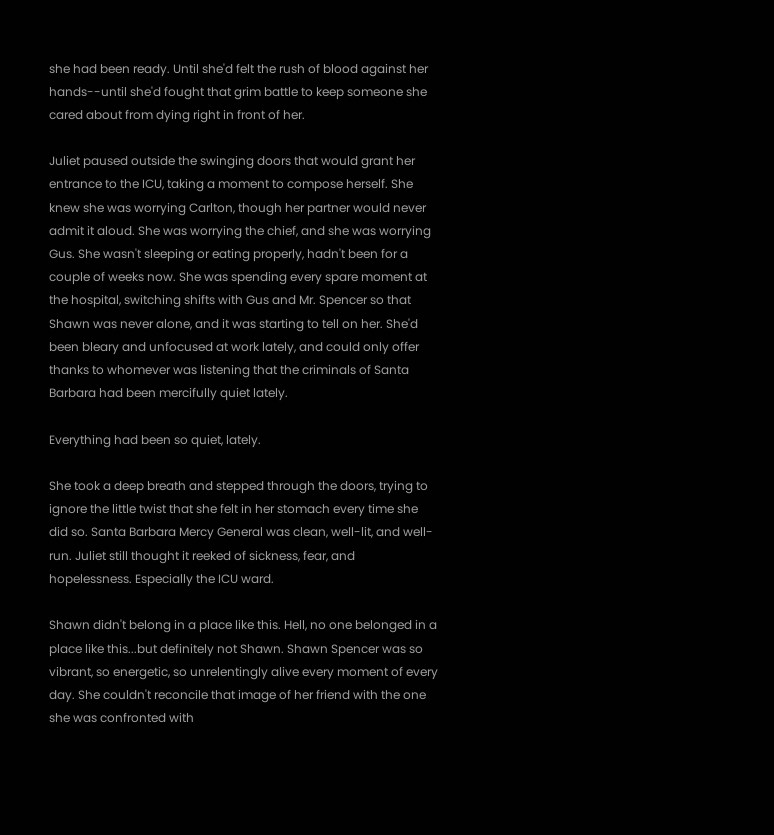she had been ready. Until she'd felt the rush of blood against her hands--until she'd fought that grim battle to keep someone she cared about from dying right in front of her.

Juliet paused outside the swinging doors that would grant her entrance to the ICU, taking a moment to compose herself. She knew she was worrying Carlton, though her partner would never admit it aloud. She was worrying the chief, and she was worrying Gus. She wasn't sleeping or eating properly, hadn't been for a couple of weeks now. She was spending every spare moment at the hospital, switching shifts with Gus and Mr. Spencer so that Shawn was never alone, and it was starting to tell on her. She'd been bleary and unfocused at work lately, and could only offer thanks to whomever was listening that the criminals of Santa Barbara had been mercifully quiet lately.

Everything had been so quiet, lately.

She took a deep breath and stepped through the doors, trying to ignore the little twist that she felt in her stomach every time she did so. Santa Barbara Mercy General was clean, well-lit, and well-run. Juliet still thought it reeked of sickness, fear, and hopelessness. Especially the ICU ward.

Shawn didn't belong in a place like this. Hell, no one belonged in a place like this...but definitely not Shawn. Shawn Spencer was so vibrant, so energetic, so unrelentingly alive every moment of every day. She couldn't reconcile that image of her friend with the one she was confronted with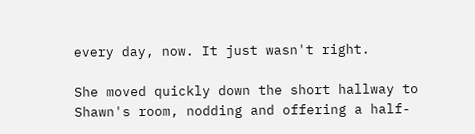every day, now. It just wasn't right.

She moved quickly down the short hallway to Shawn's room, nodding and offering a half-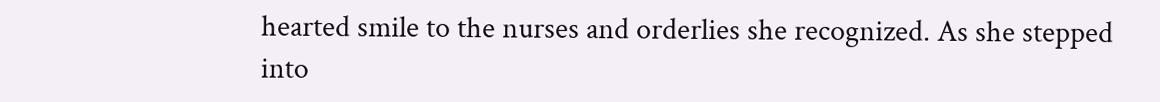hearted smile to the nurses and orderlies she recognized. As she stepped into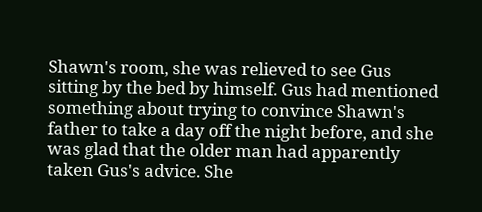Shawn's room, she was relieved to see Gus sitting by the bed by himself. Gus had mentioned something about trying to convince Shawn's father to take a day off the night before, and she was glad that the older man had apparently taken Gus's advice. She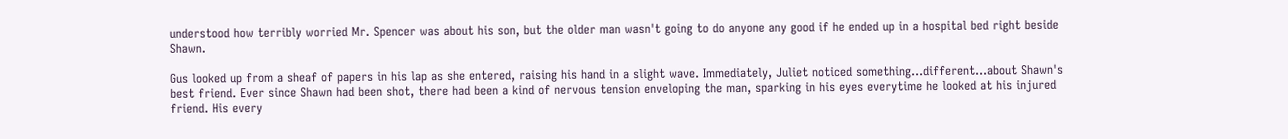understood how terribly worried Mr. Spencer was about his son, but the older man wasn't going to do anyone any good if he ended up in a hospital bed right beside Shawn.

Gus looked up from a sheaf of papers in his lap as she entered, raising his hand in a slight wave. Immediately, Juliet noticed something...different...about Shawn's best friend. Ever since Shawn had been shot, there had been a kind of nervous tension enveloping the man, sparking in his eyes everytime he looked at his injured friend. His every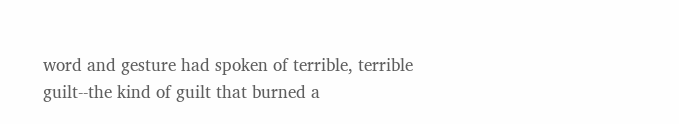word and gesture had spoken of terrible, terrible guilt--the kind of guilt that burned a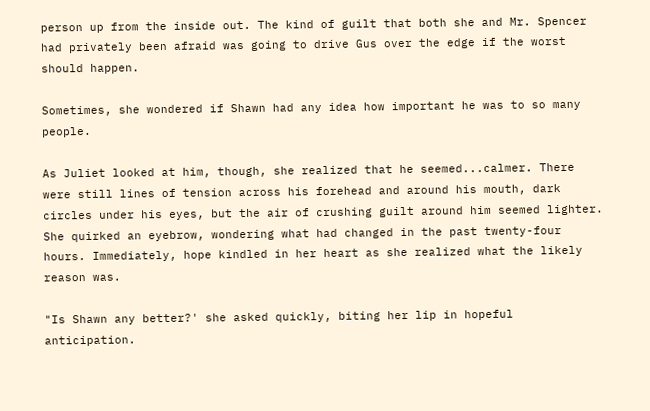person up from the inside out. The kind of guilt that both she and Mr. Spencer had privately been afraid was going to drive Gus over the edge if the worst should happen.

Sometimes, she wondered if Shawn had any idea how important he was to so many people.

As Juliet looked at him, though, she realized that he seemed...calmer. There were still lines of tension across his forehead and around his mouth, dark circles under his eyes, but the air of crushing guilt around him seemed lighter. She quirked an eyebrow, wondering what had changed in the past twenty-four hours. Immediately, hope kindled in her heart as she realized what the likely reason was.

"Is Shawn any better?' she asked quickly, biting her lip in hopeful anticipation.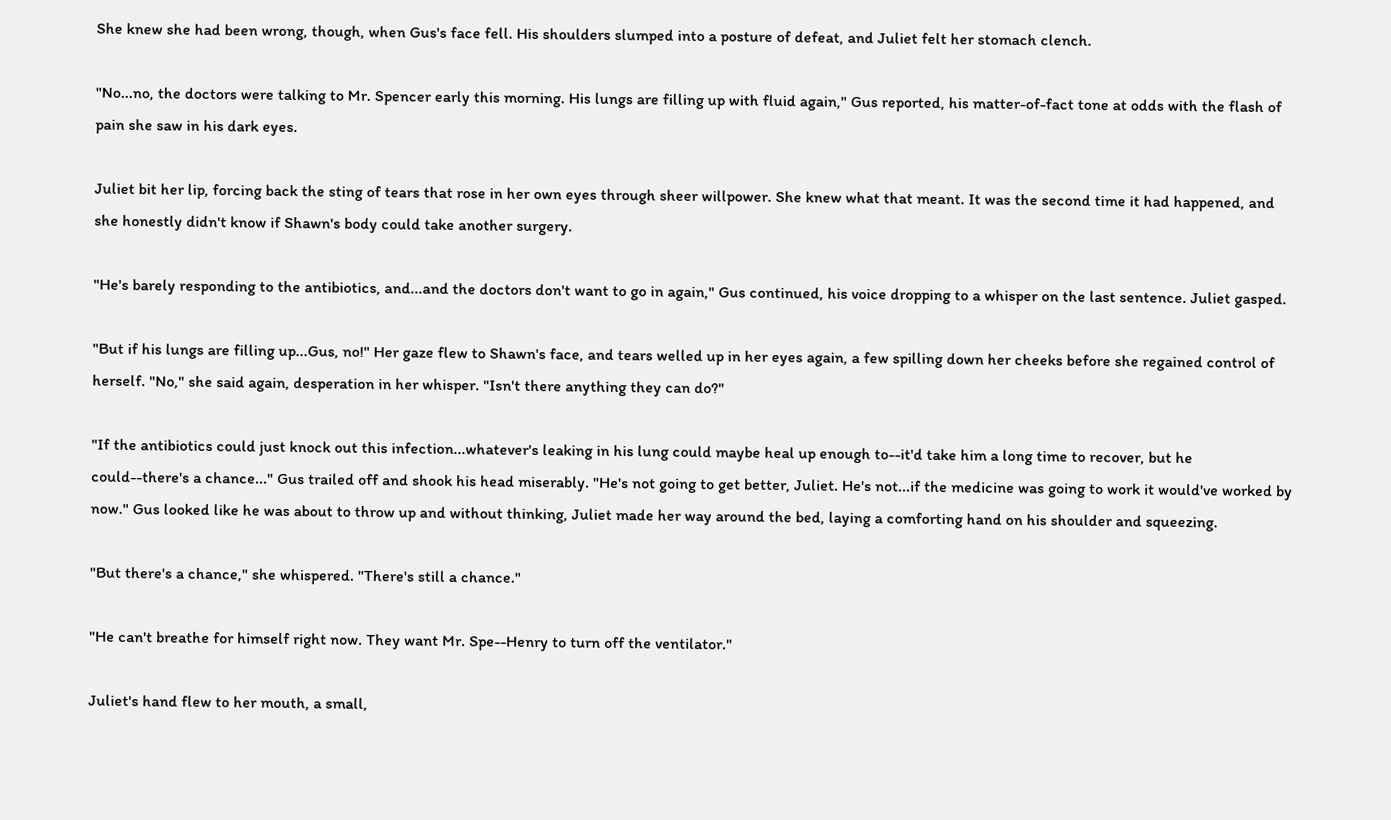She knew she had been wrong, though, when Gus's face fell. His shoulders slumped into a posture of defeat, and Juliet felt her stomach clench.

"No...no, the doctors were talking to Mr. Spencer early this morning. His lungs are filling up with fluid again," Gus reported, his matter-of-fact tone at odds with the flash of pain she saw in his dark eyes.

Juliet bit her lip, forcing back the sting of tears that rose in her own eyes through sheer willpower. She knew what that meant. It was the second time it had happened, and she honestly didn't know if Shawn's body could take another surgery.

"He's barely responding to the antibiotics, and...and the doctors don't want to go in again," Gus continued, his voice dropping to a whisper on the last sentence. Juliet gasped.

"But if his lungs are filling up...Gus, no!" Her gaze flew to Shawn's face, and tears welled up in her eyes again, a few spilling down her cheeks before she regained control of herself. "No," she said again, desperation in her whisper. "Isn't there anything they can do?"

"If the antibiotics could just knock out this infection...whatever's leaking in his lung could maybe heal up enough to--it'd take him a long time to recover, but he could--there's a chance..." Gus trailed off and shook his head miserably. "He's not going to get better, Juliet. He's not...if the medicine was going to work it would've worked by now." Gus looked like he was about to throw up and without thinking, Juliet made her way around the bed, laying a comforting hand on his shoulder and squeezing.

"But there's a chance," she whispered. "There's still a chance."

"He can't breathe for himself right now. They want Mr. Spe--Henry to turn off the ventilator."

Juliet's hand flew to her mouth, a small,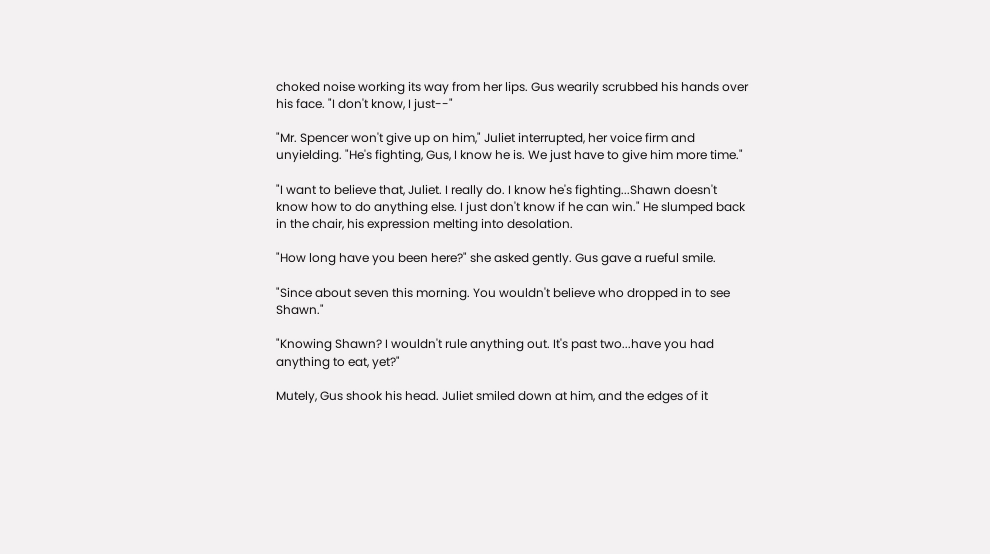choked noise working its way from her lips. Gus wearily scrubbed his hands over his face. "I don't know, I just--"

"Mr. Spencer won't give up on him," Juliet interrupted, her voice firm and unyielding. "He's fighting, Gus, I know he is. We just have to give him more time."

"I want to believe that, Juliet. I really do. I know he's fighting...Shawn doesn't know how to do anything else. I just don't know if he can win." He slumped back in the chair, his expression melting into desolation.

"How long have you been here?" she asked gently. Gus gave a rueful smile.

"Since about seven this morning. You wouldn't believe who dropped in to see Shawn."

"Knowing Shawn? I wouldn't rule anything out. It's past two...have you had anything to eat, yet?"

Mutely, Gus shook his head. Juliet smiled down at him, and the edges of it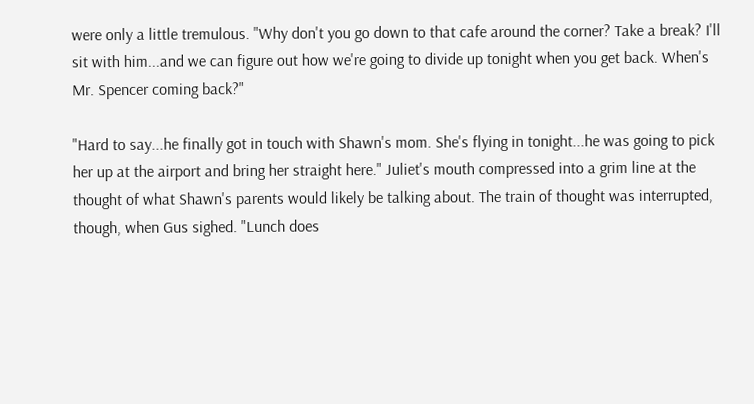were only a little tremulous. "Why don't you go down to that cafe around the corner? Take a break? I'll sit with him...and we can figure out how we're going to divide up tonight when you get back. When's Mr. Spencer coming back?"

"Hard to say...he finally got in touch with Shawn's mom. She's flying in tonight...he was going to pick her up at the airport and bring her straight here." Juliet's mouth compressed into a grim line at the thought of what Shawn's parents would likely be talking about. The train of thought was interrupted, though, when Gus sighed. "Lunch does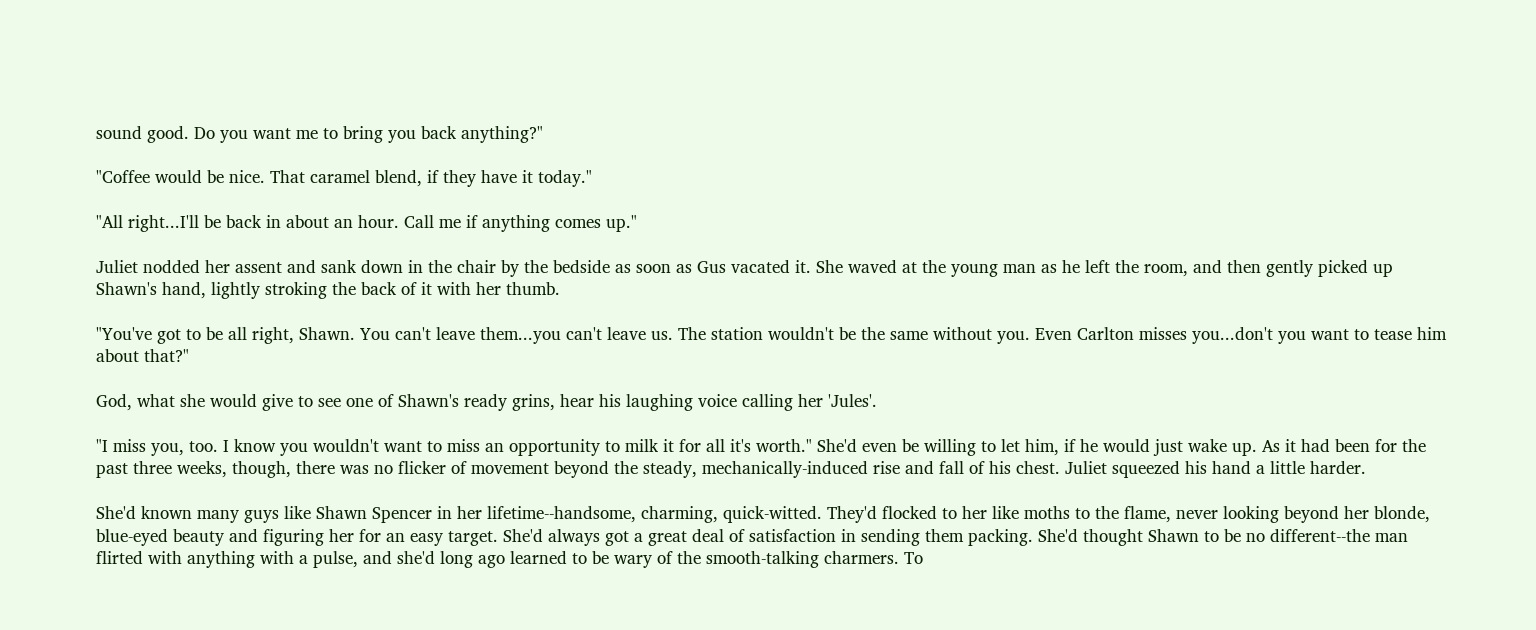sound good. Do you want me to bring you back anything?"

"Coffee would be nice. That caramel blend, if they have it today."

"All right...I'll be back in about an hour. Call me if anything comes up."

Juliet nodded her assent and sank down in the chair by the bedside as soon as Gus vacated it. She waved at the young man as he left the room, and then gently picked up Shawn's hand, lightly stroking the back of it with her thumb.

"You've got to be all right, Shawn. You can't leave them...you can't leave us. The station wouldn't be the same without you. Even Carlton misses you...don't you want to tease him about that?"

God, what she would give to see one of Shawn's ready grins, hear his laughing voice calling her 'Jules'.

"I miss you, too. I know you wouldn't want to miss an opportunity to milk it for all it's worth." She'd even be willing to let him, if he would just wake up. As it had been for the past three weeks, though, there was no flicker of movement beyond the steady, mechanically-induced rise and fall of his chest. Juliet squeezed his hand a little harder.

She'd known many guys like Shawn Spencer in her lifetime--handsome, charming, quick-witted. They'd flocked to her like moths to the flame, never looking beyond her blonde, blue-eyed beauty and figuring her for an easy target. She'd always got a great deal of satisfaction in sending them packing. She'd thought Shawn to be no different--the man flirted with anything with a pulse, and she'd long ago learned to be wary of the smooth-talking charmers. To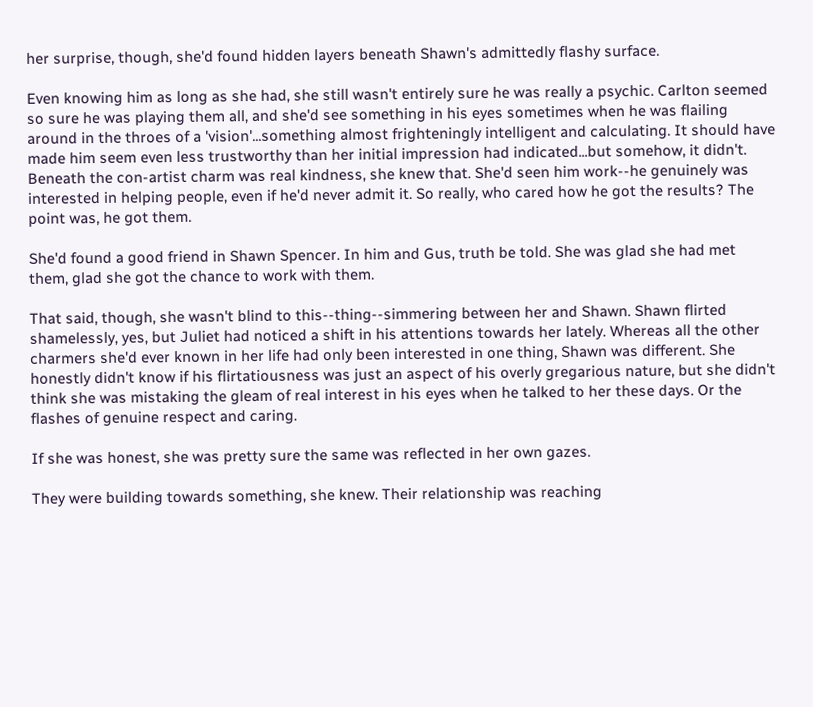her surprise, though, she'd found hidden layers beneath Shawn's admittedly flashy surface.

Even knowing him as long as she had, she still wasn't entirely sure he was really a psychic. Carlton seemed so sure he was playing them all, and she'd see something in his eyes sometimes when he was flailing around in the throes of a 'vision'...something almost frighteningly intelligent and calculating. It should have made him seem even less trustworthy than her initial impression had indicated...but somehow, it didn't. Beneath the con-artist charm was real kindness, she knew that. She'd seen him work--he genuinely was interested in helping people, even if he'd never admit it. So really, who cared how he got the results? The point was, he got them.

She'd found a good friend in Shawn Spencer. In him and Gus, truth be told. She was glad she had met them, glad she got the chance to work with them.

That said, though, she wasn't blind to this--thing--simmering between her and Shawn. Shawn flirted shamelessly, yes, but Juliet had noticed a shift in his attentions towards her lately. Whereas all the other charmers she'd ever known in her life had only been interested in one thing, Shawn was different. She honestly didn't know if his flirtatiousness was just an aspect of his overly gregarious nature, but she didn't think she was mistaking the gleam of real interest in his eyes when he talked to her these days. Or the flashes of genuine respect and caring.

If she was honest, she was pretty sure the same was reflected in her own gazes.

They were building towards something, she knew. Their relationship was reaching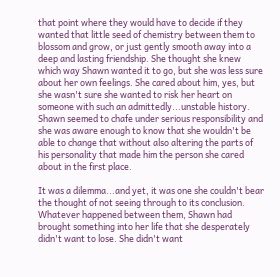that point where they would have to decide if they wanted that little seed of chemistry between them to blossom and grow, or just gently smooth away into a deep and lasting friendship. She thought she knew which way Shawn wanted it to go, but she was less sure about her own feelings. She cared about him, yes, but she wasn't sure she wanted to risk her heart on someone with such an admittedly...unstable history. Shawn seemed to chafe under serious responsibility and she was aware enough to know that she wouldn't be able to change that without also altering the parts of his personality that made him the person she cared about in the first place.

It was a dilemma...and yet, it was one she couldn't bear the thought of not seeing through to its conclusion. Whatever happened between them, Shawn had brought something into her life that she desperately didn't want to lose. She didn't want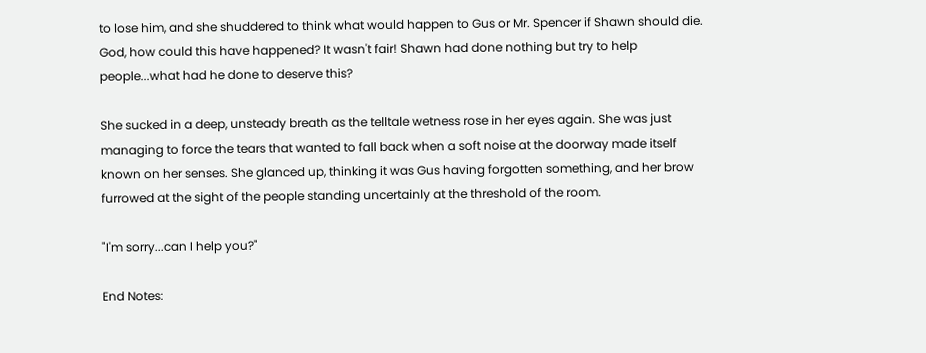to lose him, and she shuddered to think what would happen to Gus or Mr. Spencer if Shawn should die. God, how could this have happened? It wasn't fair! Shawn had done nothing but try to help people...what had he done to deserve this?

She sucked in a deep, unsteady breath as the telltale wetness rose in her eyes again. She was just managing to force the tears that wanted to fall back when a soft noise at the doorway made itself known on her senses. She glanced up, thinking it was Gus having forgotten something, and her brow furrowed at the sight of the people standing uncertainly at the threshold of the room.

"I'm sorry...can I help you?"

End Notes: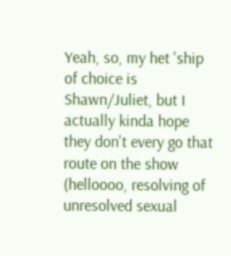Yeah, so, my het 'ship of choice is Shawn/Juliet, but I actually kinda hope they don't every go that route on the show (helloooo, resolving of unresolved sexual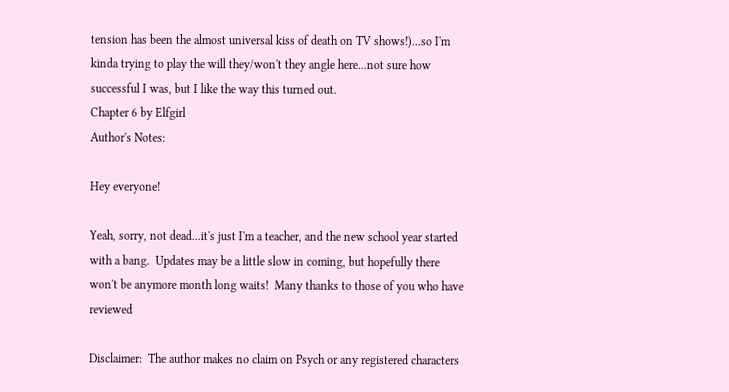tension has been the almost universal kiss of death on TV shows!)...so I'm kinda trying to play the will they/won't they angle here...not sure how successful I was, but I like the way this turned out.
Chapter 6 by Elfgirl
Author's Notes:

Hey everyone!

Yeah, sorry, not dead...it's just I'm a teacher, and the new school year started with a bang.  Updates may be a little slow in coming, but hopefully there won't be anymore month long waits!  Many thanks to those of you who have reviewed

Disclaimer:  The author makes no claim on Psych or any registered characters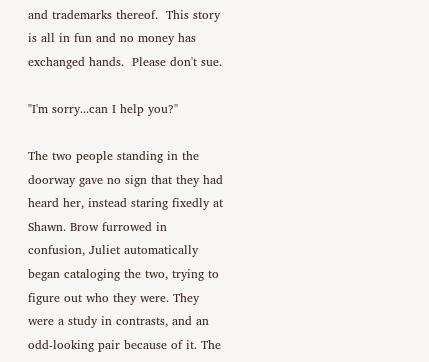and trademarks thereof.  This story is all in fun and no money has exchanged hands.  Please don't sue.

"I'm sorry...can I help you?"

The two people standing in the doorway gave no sign that they had heard her, instead staring fixedly at Shawn. Brow furrowed in confusion, Juliet automatically began cataloging the two, trying to figure out who they were. They were a study in contrasts, and an odd-looking pair because of it. The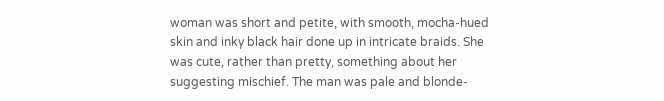woman was short and petite, with smooth, mocha-hued skin and inky black hair done up in intricate braids. She was cute, rather than pretty, something about her suggesting mischief. The man was pale and blonde-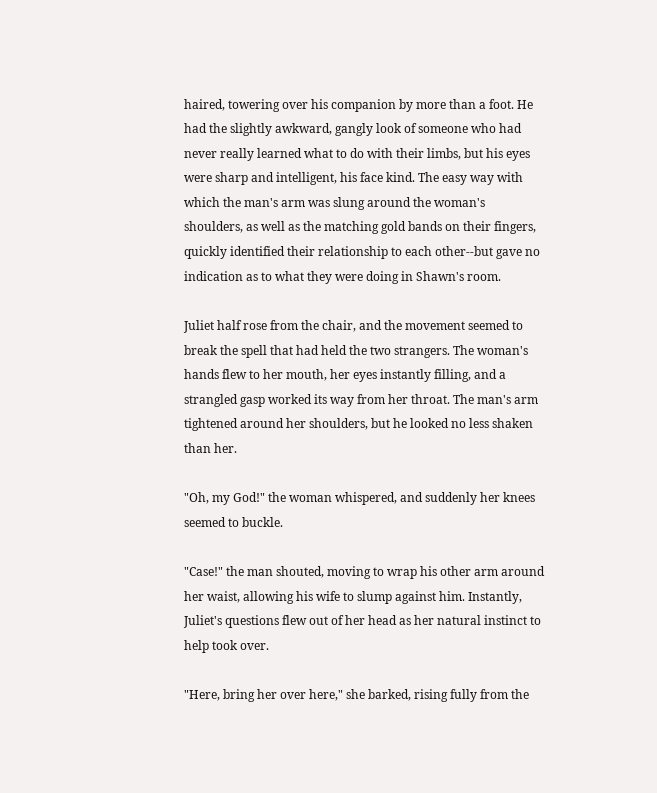haired, towering over his companion by more than a foot. He had the slightly awkward, gangly look of someone who had never really learned what to do with their limbs, but his eyes were sharp and intelligent, his face kind. The easy way with which the man's arm was slung around the woman's shoulders, as well as the matching gold bands on their fingers, quickly identified their relationship to each other--but gave no indication as to what they were doing in Shawn's room.

Juliet half rose from the chair, and the movement seemed to break the spell that had held the two strangers. The woman's hands flew to her mouth, her eyes instantly filling, and a strangled gasp worked its way from her throat. The man's arm tightened around her shoulders, but he looked no less shaken than her.

"Oh, my God!" the woman whispered, and suddenly her knees seemed to buckle.

"Case!" the man shouted, moving to wrap his other arm around her waist, allowing his wife to slump against him. Instantly, Juliet's questions flew out of her head as her natural instinct to help took over.

"Here, bring her over here," she barked, rising fully from the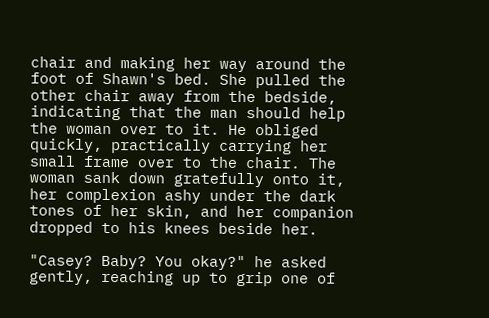chair and making her way around the foot of Shawn's bed. She pulled the other chair away from the bedside, indicating that the man should help the woman over to it. He obliged quickly, practically carrying her small frame over to the chair. The woman sank down gratefully onto it, her complexion ashy under the dark tones of her skin, and her companion dropped to his knees beside her.

"Casey? Baby? You okay?" he asked gently, reaching up to grip one of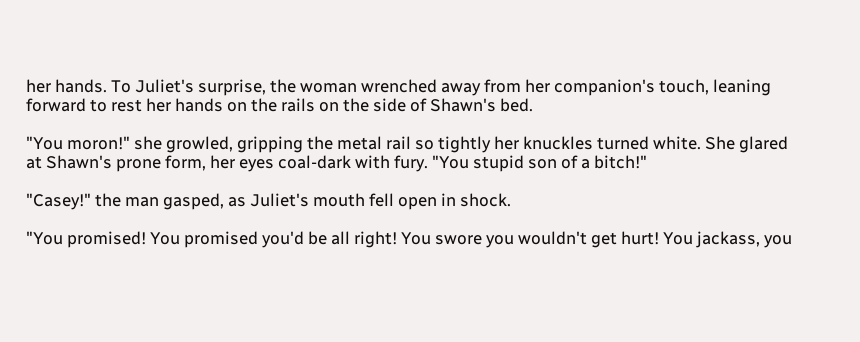her hands. To Juliet's surprise, the woman wrenched away from her companion's touch, leaning forward to rest her hands on the rails on the side of Shawn's bed.

"You moron!" she growled, gripping the metal rail so tightly her knuckles turned white. She glared at Shawn's prone form, her eyes coal-dark with fury. "You stupid son of a bitch!"

"Casey!" the man gasped, as Juliet's mouth fell open in shock.

"You promised! You promised you'd be all right! You swore you wouldn't get hurt! You jackass, you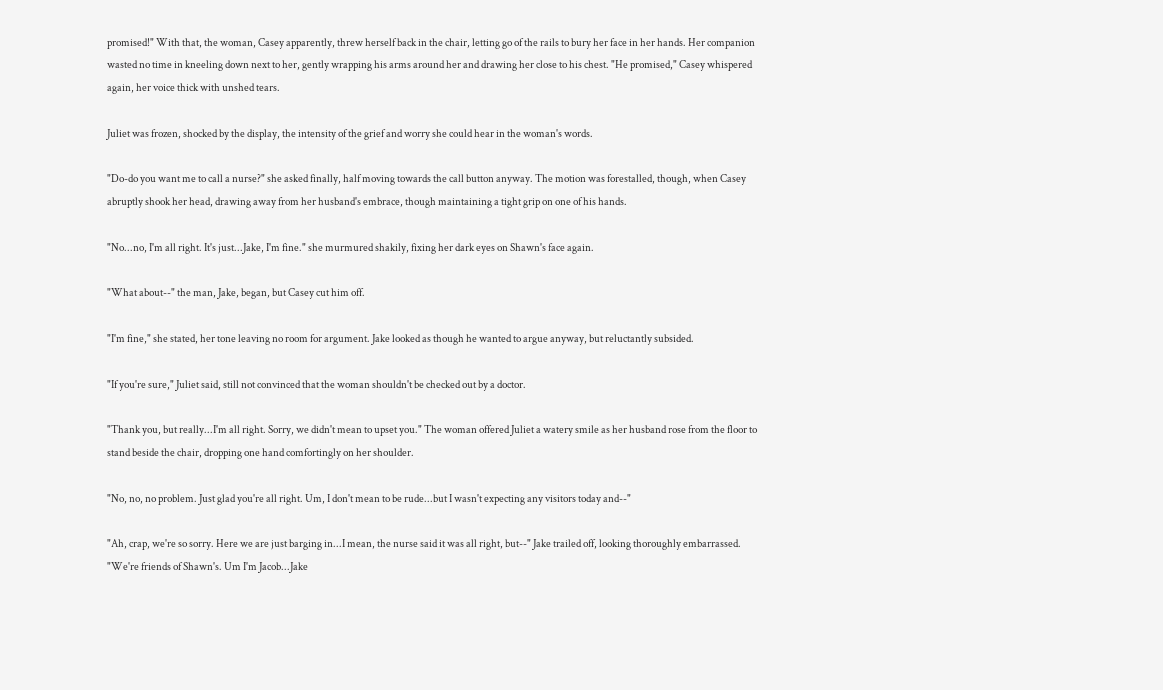promised!" With that, the woman, Casey apparently, threw herself back in the chair, letting go of the rails to bury her face in her hands. Her companion wasted no time in kneeling down next to her, gently wrapping his arms around her and drawing her close to his chest. "He promised," Casey whispered again, her voice thick with unshed tears.

Juliet was frozen, shocked by the display, the intensity of the grief and worry she could hear in the woman's words.

"Do-do you want me to call a nurse?" she asked finally, half moving towards the call button anyway. The motion was forestalled, though, when Casey abruptly shook her head, drawing away from her husband's embrace, though maintaining a tight grip on one of his hands.

"No...no, I'm all right. It's just...Jake, I'm fine." she murmured shakily, fixing her dark eyes on Shawn's face again.

"What about--" the man, Jake, began, but Casey cut him off.

"I'm fine," she stated, her tone leaving no room for argument. Jake looked as though he wanted to argue anyway, but reluctantly subsided.

"If you're sure," Juliet said, still not convinced that the woman shouldn't be checked out by a doctor.

"Thank you, but really...I'm all right. Sorry, we didn't mean to upset you." The woman offered Juliet a watery smile as her husband rose from the floor to stand beside the chair, dropping one hand comfortingly on her shoulder.

"No, no, no problem. Just glad you're all right. Um, I don't mean to be rude...but I wasn't expecting any visitors today and--"

"Ah, crap, we're so sorry. Here we are just barging in...I mean, the nurse said it was all right, but--" Jake trailed off, looking thoroughly embarrassed. "We're friends of Shawn's. Um I'm Jacob...Jake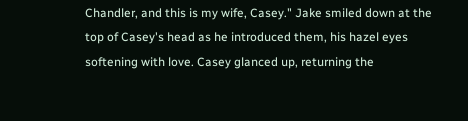Chandler, and this is my wife, Casey." Jake smiled down at the top of Casey's head as he introduced them, his hazel eyes softening with love. Casey glanced up, returning the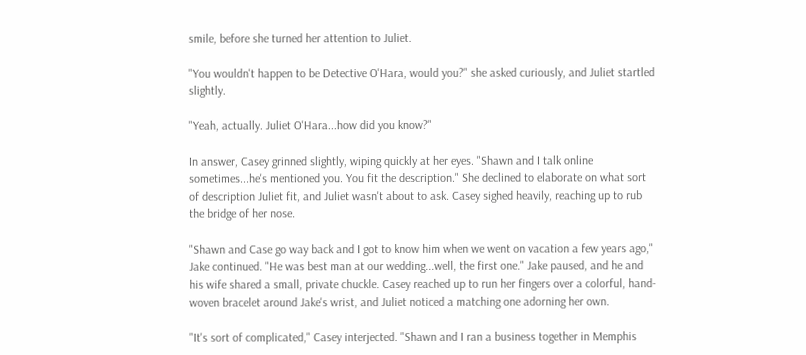smile, before she turned her attention to Juliet.

"You wouldn't happen to be Detective O'Hara, would you?" she asked curiously, and Juliet startled slightly.

"Yeah, actually. Juliet O'Hara...how did you know?"

In answer, Casey grinned slightly, wiping quickly at her eyes. "Shawn and I talk online sometimes...he's mentioned you. You fit the description." She declined to elaborate on what sort of description Juliet fit, and Juliet wasn't about to ask. Casey sighed heavily, reaching up to rub the bridge of her nose.

"Shawn and Case go way back and I got to know him when we went on vacation a few years ago," Jake continued. "He was best man at our wedding...well, the first one." Jake paused, and he and his wife shared a small, private chuckle. Casey reached up to run her fingers over a colorful, hand-woven bracelet around Jake's wrist, and Juliet noticed a matching one adorning her own.

"It's sort of complicated," Casey interjected. "Shawn and I ran a business together in Memphis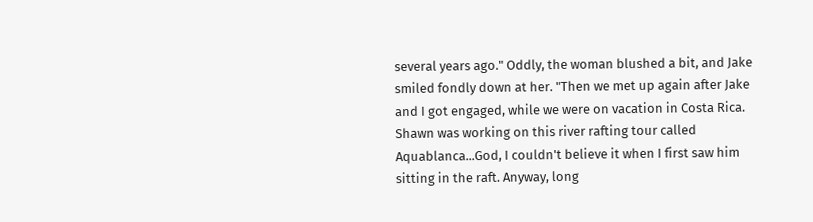several years ago." Oddly, the woman blushed a bit, and Jake smiled fondly down at her. "Then we met up again after Jake and I got engaged, while we were on vacation in Costa Rica. Shawn was working on this river rafting tour called Aquablanca...God, I couldn't believe it when I first saw him sitting in the raft. Anyway, long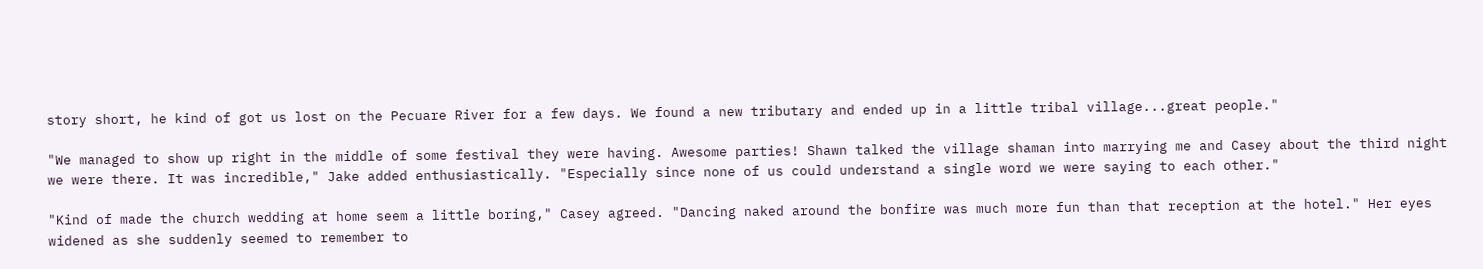story short, he kind of got us lost on the Pecuare River for a few days. We found a new tributary and ended up in a little tribal village...great people."

"We managed to show up right in the middle of some festival they were having. Awesome parties! Shawn talked the village shaman into marrying me and Casey about the third night we were there. It was incredible," Jake added enthusiastically. "Especially since none of us could understand a single word we were saying to each other."

"Kind of made the church wedding at home seem a little boring," Casey agreed. "Dancing naked around the bonfire was much more fun than that reception at the hotel." Her eyes widened as she suddenly seemed to remember to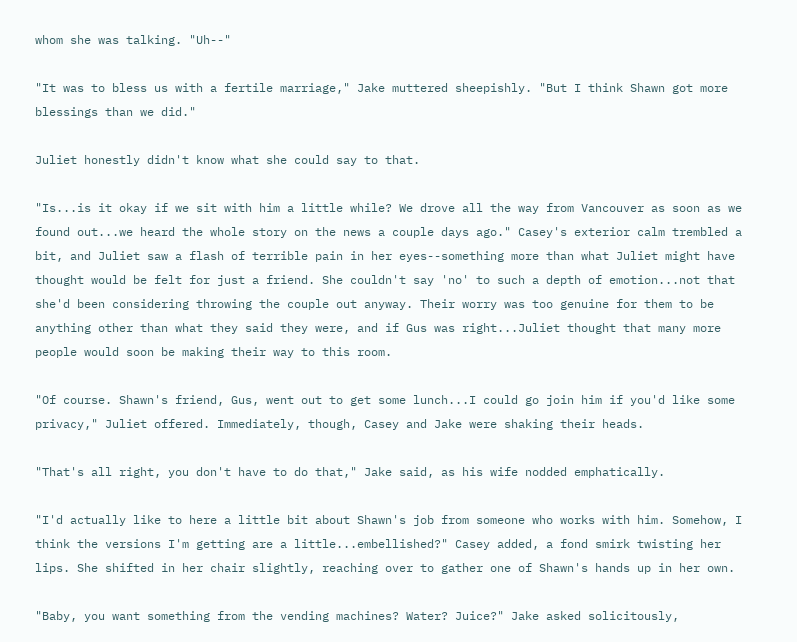whom she was talking. "Uh--"

"It was to bless us with a fertile marriage," Jake muttered sheepishly. "But I think Shawn got more blessings than we did."

Juliet honestly didn't know what she could say to that.

"Is...is it okay if we sit with him a little while? We drove all the way from Vancouver as soon as we found out...we heard the whole story on the news a couple days ago." Casey's exterior calm trembled a bit, and Juliet saw a flash of terrible pain in her eyes--something more than what Juliet might have thought would be felt for just a friend. She couldn't say 'no' to such a depth of emotion...not that she'd been considering throwing the couple out anyway. Their worry was too genuine for them to be anything other than what they said they were, and if Gus was right...Juliet thought that many more people would soon be making their way to this room.

"Of course. Shawn's friend, Gus, went out to get some lunch...I could go join him if you'd like some privacy," Juliet offered. Immediately, though, Casey and Jake were shaking their heads.

"That's all right, you don't have to do that," Jake said, as his wife nodded emphatically.

"I'd actually like to here a little bit about Shawn's job from someone who works with him. Somehow, I think the versions I'm getting are a little...embellished?" Casey added, a fond smirk twisting her lips. She shifted in her chair slightly, reaching over to gather one of Shawn's hands up in her own.

"Baby, you want something from the vending machines? Water? Juice?" Jake asked solicitously,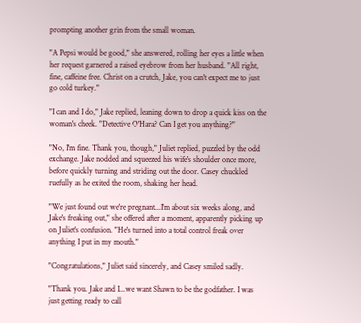prompting another grin from the small woman.

"A Pepsi would be good," she answered, rolling her eyes a little when her request garnered a raised eyebrow from her husband. "All right, fine, caffeine free. Christ on a crutch, Jake, you can't expect me to just go cold turkey."

"I can and I do," Jake replied, leaning down to drop a quick kiss on the woman's cheek. "Detective O'Hara? Can I get you anything?"

"No, I'm fine. Thank you, though," Juliet replied, puzzled by the odd exchange. Jake nodded and squeezed his wife's shoulder once more, before quickly turning and striding out the door. Casey chuckled ruefully as he exited the room, shaking her head.

"We just found out we're pregnant...I'm about six weeks along, and Jake's freaking out," she offered after a moment, apparently picking up on Juliet's confusion. "He's turned into a total control freak over anything I put in my mouth."

"Congratulations," Juliet said sincerely, and Casey smiled sadly.

"Thank you. Jake and I...we want Shawn to be the godfather. I was just getting ready to call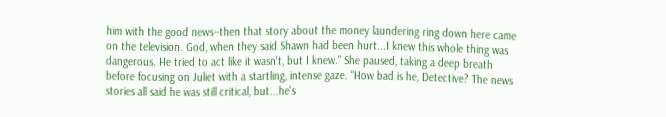him with the good news--then that story about the money laundering ring down here came on the television. God, when they said Shawn had been hurt...I knew this whole thing was dangerous. He tried to act like it wasn't, but I knew." She paused, taking a deep breath before focusing on Juliet with a startling, intense gaze. "How bad is he, Detective? The news stories all said he was still critical, but...he's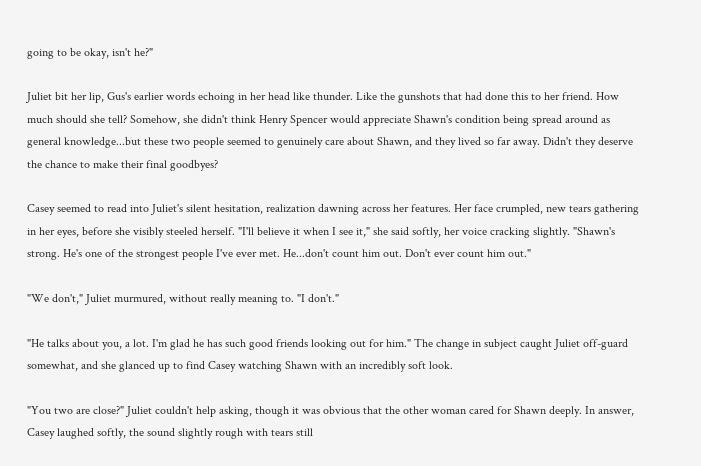going to be okay, isn't he?"

Juliet bit her lip, Gus's earlier words echoing in her head like thunder. Like the gunshots that had done this to her friend. How much should she tell? Somehow, she didn't think Henry Spencer would appreciate Shawn's condition being spread around as general knowledge...but these two people seemed to genuinely care about Shawn, and they lived so far away. Didn't they deserve the chance to make their final goodbyes?

Casey seemed to read into Juliet's silent hesitation, realization dawning across her features. Her face crumpled, new tears gathering in her eyes, before she visibly steeled herself. "I'll believe it when I see it," she said softly, her voice cracking slightly. "Shawn's strong. He's one of the strongest people I've ever met. He...don't count him out. Don't ever count him out."

"We don't," Juliet murmured, without really meaning to. "I don't."

"He talks about you, a lot. I'm glad he has such good friends looking out for him." The change in subject caught Juliet off-guard somewhat, and she glanced up to find Casey watching Shawn with an incredibly soft look.

"You two are close?" Juliet couldn't help asking, though it was obvious that the other woman cared for Shawn deeply. In answer, Casey laughed softly, the sound slightly rough with tears still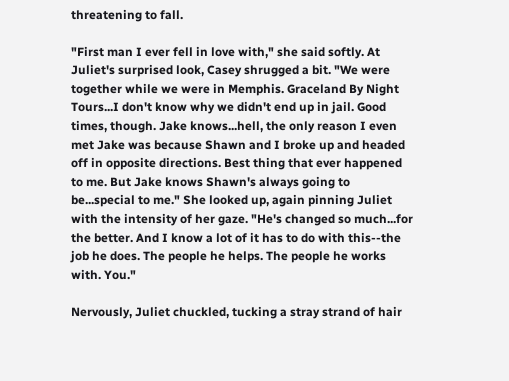threatening to fall.

"First man I ever fell in love with," she said softly. At Juliet's surprised look, Casey shrugged a bit. "We were together while we were in Memphis. Graceland By Night Tours...I don't know why we didn't end up in jail. Good times, though. Jake knows...hell, the only reason I even met Jake was because Shawn and I broke up and headed off in opposite directions. Best thing that ever happened to me. But Jake knows Shawn's always going to be...special to me." She looked up, again pinning Juliet with the intensity of her gaze. "He's changed so much...for the better. And I know a lot of it has to do with this--the job he does. The people he helps. The people he works with. You."

Nervously, Juliet chuckled, tucking a stray strand of hair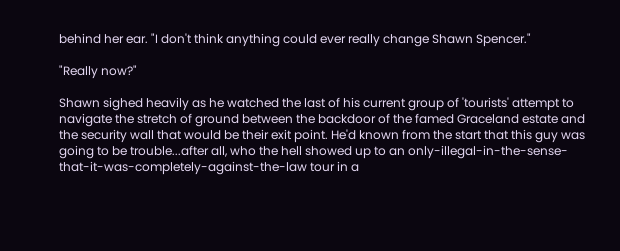behind her ear. "I don't think anything could ever really change Shawn Spencer."

"Really now?"

Shawn sighed heavily as he watched the last of his current group of 'tourists' attempt to navigate the stretch of ground between the backdoor of the famed Graceland estate and the security wall that would be their exit point. He'd known from the start that this guy was going to be trouble...after all, who the hell showed up to an only-illegal-in-the-sense-that-it-was-completely-against-the-law tour in a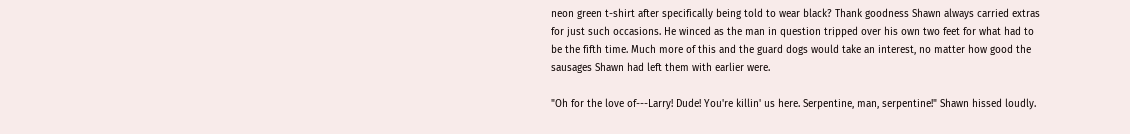neon green t-shirt after specifically being told to wear black? Thank goodness Shawn always carried extras for just such occasions. He winced as the man in question tripped over his own two feet for what had to be the fifth time. Much more of this and the guard dogs would take an interest, no matter how good the sausages Shawn had left them with earlier were.

"Oh for the love of---Larry! Dude! You're killin' us here. Serpentine, man, serpentine!" Shawn hissed loudly.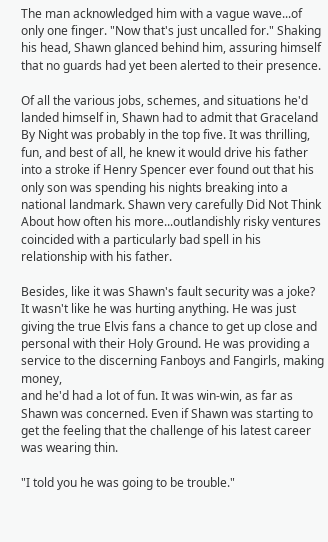The man acknowledged him with a vague wave...of only one finger. "Now that's just uncalled for." Shaking his head, Shawn glanced behind him, assuring himself that no guards had yet been alerted to their presence.

Of all the various jobs, schemes, and situations he'd landed himself in, Shawn had to admit that Graceland By Night was probably in the top five. It was thrilling, fun, and best of all, he knew it would drive his father into a stroke if Henry Spencer ever found out that his only son was spending his nights breaking into a national landmark. Shawn very carefully Did Not Think About how often his more...outlandishly risky ventures coincided with a particularly bad spell in his relationship with his father.

Besides, like it was Shawn's fault security was a joke? It wasn't like he was hurting anything. He was just giving the true Elvis fans a chance to get up close and personal with their Holy Ground. He was providing a service to the discerning Fanboys and Fangirls, making money,
and he'd had a lot of fun. It was win-win, as far as Shawn was concerned. Even if Shawn was starting to get the feeling that the challenge of his latest career was wearing thin.

"I told you he was going to be trouble."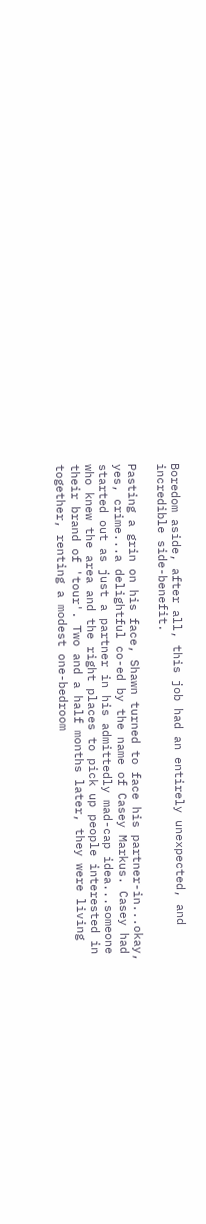Boredom aside, after all, this job had an entirely unexpected, and incredible side-benefit.

Pasting a grin on his face, Shawn turned to face his partner-in...okay, yes, crime...a delightful co-ed by the name of Casey Markus. Casey had started out as just a partner in his admittedly mad-cap idea...someone who knew the area and the right places to pick up people interested in their brand of 'tour'. Two and a half months later, they were living together, renting a modest one-bedroom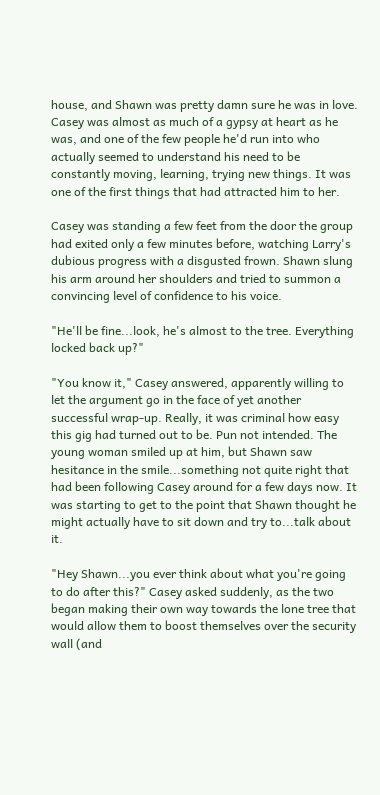house, and Shawn was pretty damn sure he was in love. Casey was almost as much of a gypsy at heart as he was, and one of the few people he'd run into who actually seemed to understand his need to be constantly moving, learning, trying new things. It was one of the first things that had attracted him to her.

Casey was standing a few feet from the door the group had exited only a few minutes before, watching Larry's dubious progress with a disgusted frown. Shawn slung his arm around her shoulders and tried to summon a convincing level of confidence to his voice.

"He'll be fine...look, he's almost to the tree. Everything locked back up?"

"You know it," Casey answered, apparently willing to let the argument go in the face of yet another successful wrap-up. Really, it was criminal how easy this gig had turned out to be. Pun not intended. The young woman smiled up at him, but Shawn saw hesitance in the smile...something not quite right that had been following Casey around for a few days now. It was starting to get to the point that Shawn thought he might actually have to sit down and try to...talk about it.

"Hey Shawn...you ever think about what you're going to do after this?" Casey asked suddenly, as the two began making their own way towards the lone tree that would allow them to boost themselves over the security wall (and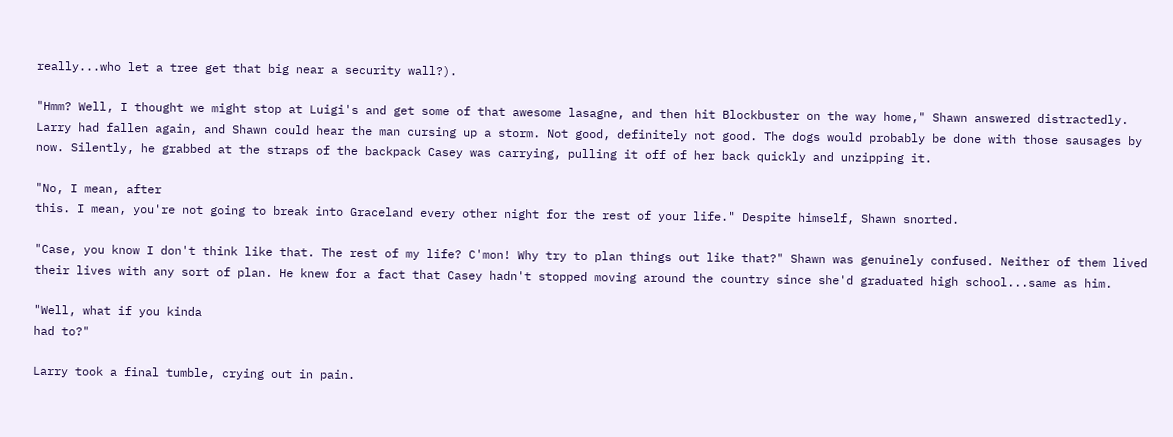really...who let a tree get that big near a security wall?).

"Hmm? Well, I thought we might stop at Luigi's and get some of that awesome lasagne, and then hit Blockbuster on the way home," Shawn answered distractedly. Larry had fallen again, and Shawn could hear the man cursing up a storm. Not good, definitely not good. The dogs would probably be done with those sausages by now. Silently, he grabbed at the straps of the backpack Casey was carrying, pulling it off of her back quickly and unzipping it.

"No, I mean, after
this. I mean, you're not going to break into Graceland every other night for the rest of your life." Despite himself, Shawn snorted.

"Case, you know I don't think like that. The rest of my life? C'mon! Why try to plan things out like that?" Shawn was genuinely confused. Neither of them lived their lives with any sort of plan. He knew for a fact that Casey hadn't stopped moving around the country since she'd graduated high school...same as him.

"Well, what if you kinda
had to?"

Larry took a final tumble, crying out in pain.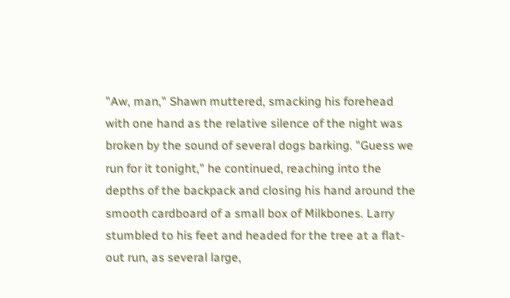"Aw, man," Shawn muttered, smacking his forehead with one hand as the relative silence of the night was broken by the sound of several dogs barking. "Guess we run for it tonight," he continued, reaching into the depths of the backpack and closing his hand around the smooth cardboard of a small box of Milkbones. Larry stumbled to his feet and headed for the tree at a flat-out run, as several large,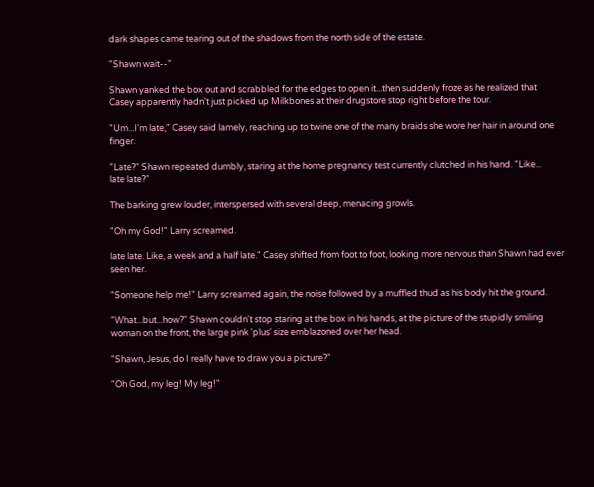dark shapes came tearing out of the shadows from the north side of the estate.

"Shawn wait--"

Shawn yanked the box out and scrabbled for the edges to open it...then suddenly froze as he realized that Casey apparently hadn't just picked up Milkbones at their drugstore stop right before the tour.

"Um...I'm late," Casey said lamely, reaching up to twine one of the many braids she wore her hair in around one finger.

"Late?" Shawn repeated dumbly, staring at the home pregnancy test currently clutched in his hand. "Like...
late late?"

The barking grew louder, interspersed with several deep, menacing growls.

"Oh my God!" Larry screamed.

late late. Like, a week and a half late." Casey shifted from foot to foot, looking more nervous than Shawn had ever seen her.

"Someone help me!" Larry screamed again, the noise followed by a muffled thud as his body hit the ground.

"What...but...how?" Shawn couldn't stop staring at the box in his hands, at the picture of the stupidly smiling woman on the front, the large pink 'plus' size emblazoned over her head.

"Shawn, Jesus, do I really have to draw you a picture?"

"Oh God, my leg! My leg!"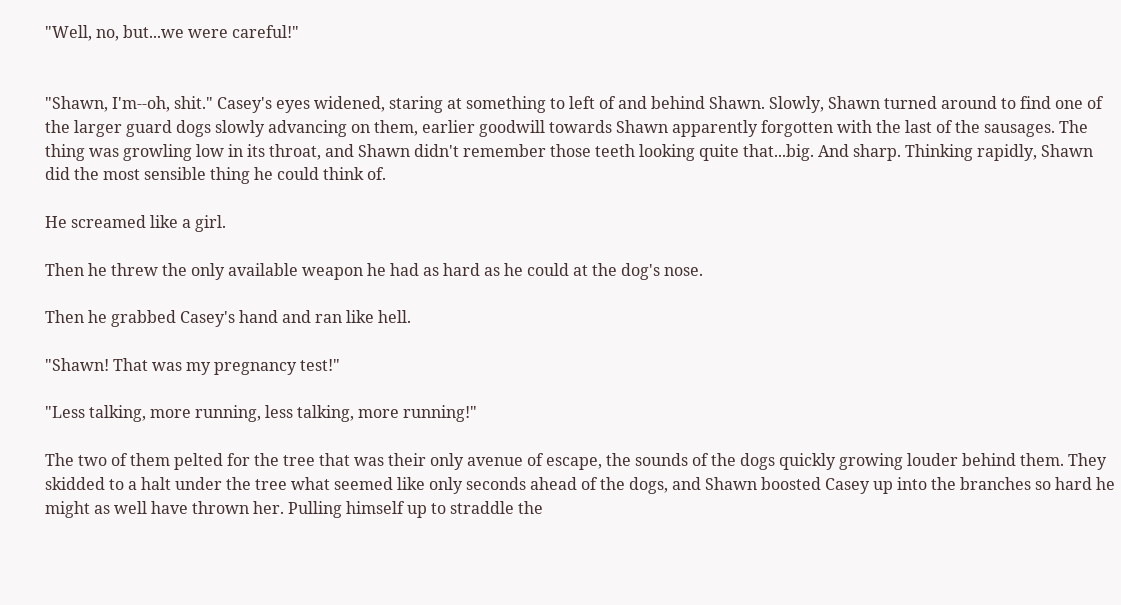"Well, no, but...we were careful!"


"Shawn, I'm--oh, shit." Casey's eyes widened, staring at something to left of and behind Shawn. Slowly, Shawn turned around to find one of the larger guard dogs slowly advancing on them, earlier goodwill towards Shawn apparently forgotten with the last of the sausages. The thing was growling low in its throat, and Shawn didn't remember those teeth looking quite that...big. And sharp. Thinking rapidly, Shawn did the most sensible thing he could think of.

He screamed like a girl.

Then he threw the only available weapon he had as hard as he could at the dog's nose.

Then he grabbed Casey's hand and ran like hell.

"Shawn! That was my pregnancy test!"

"Less talking, more running, less talking, more running!"

The two of them pelted for the tree that was their only avenue of escape, the sounds of the dogs quickly growing louder behind them. They skidded to a halt under the tree what seemed like only seconds ahead of the dogs, and Shawn boosted Casey up into the branches so hard he might as well have thrown her. Pulling himself up to straddle the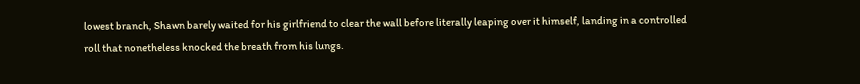lowest branch, Shawn barely waited for his girlfriend to clear the wall before literally leaping over it himself, landing in a controlled roll that nonetheless knocked the breath from his lungs.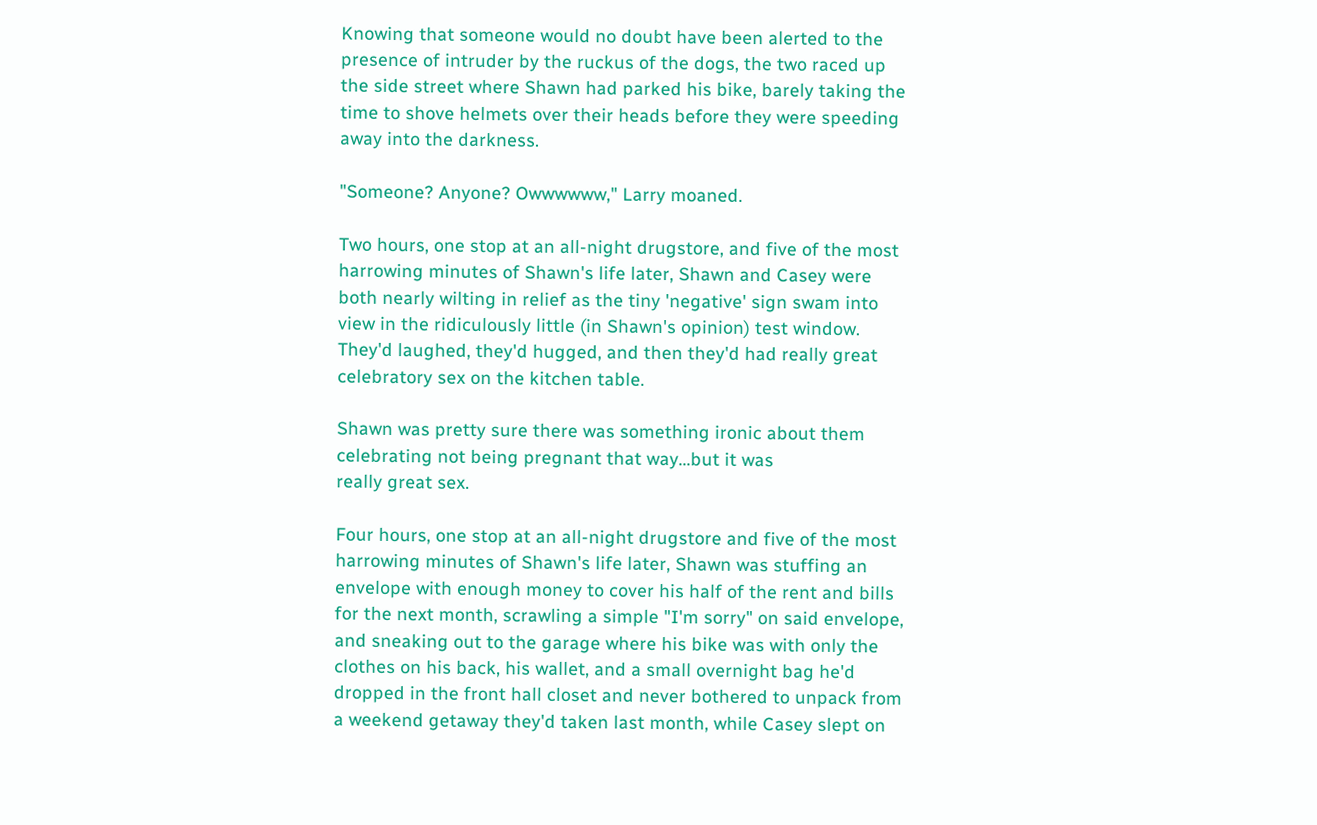Knowing that someone would no doubt have been alerted to the presence of intruder by the ruckus of the dogs, the two raced up the side street where Shawn had parked his bike, barely taking the time to shove helmets over their heads before they were speeding away into the darkness.

"Someone? Anyone? Owwwwww," Larry moaned.

Two hours, one stop at an all-night drugstore, and five of the most harrowing minutes of Shawn's life later, Shawn and Casey were both nearly wilting in relief as the tiny 'negative' sign swam into view in the ridiculously little (in Shawn's opinion) test window. They'd laughed, they'd hugged, and then they'd had really great celebratory sex on the kitchen table.

Shawn was pretty sure there was something ironic about them celebrating not being pregnant that way...but it was
really great sex.

Four hours, one stop at an all-night drugstore and five of the most harrowing minutes of Shawn's life later, Shawn was stuffing an envelope with enough money to cover his half of the rent and bills for the next month, scrawling a simple "I'm sorry" on said envelope, and sneaking out to the garage where his bike was with only the clothes on his back, his wallet, and a small overnight bag he'd dropped in the front hall closet and never bothered to unpack from a weekend getaway they'd taken last month, while Casey slept on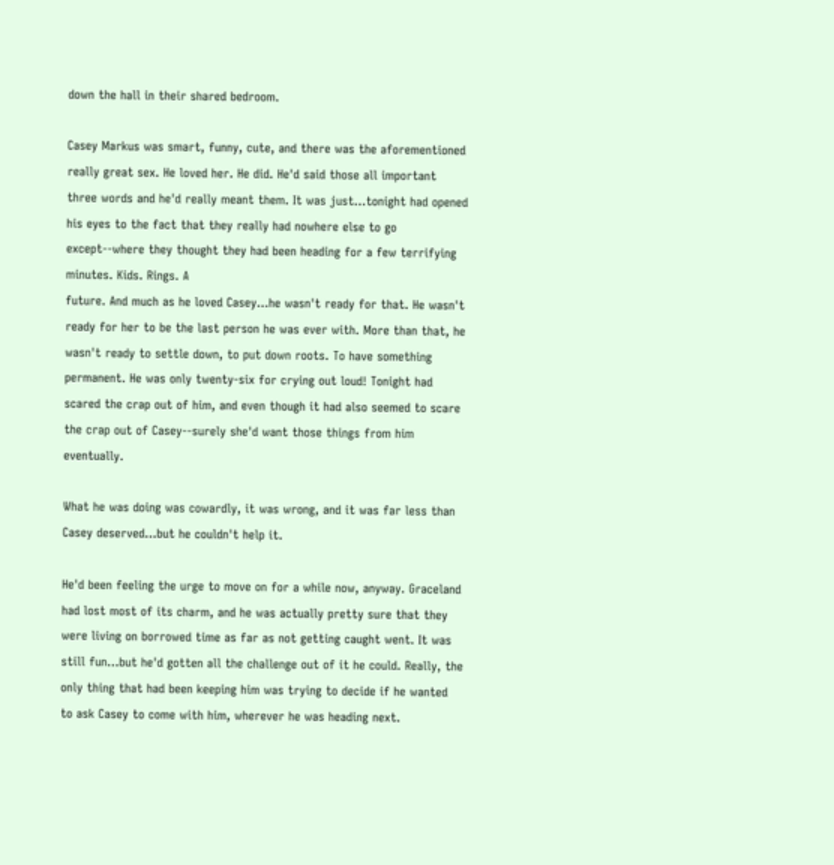down the hall in their shared bedroom.

Casey Markus was smart, funny, cute, and there was the aforementioned really great sex. He loved her. He did. He'd said those all important three words and he'd really meant them. It was just...tonight had opened his eyes to the fact that they really had nowhere else to go except--where they thought they had been heading for a few terrifying minutes. Kids. Rings. A
future. And much as he loved Casey...he wasn't ready for that. He wasn't ready for her to be the last person he was ever with. More than that, he wasn't ready to settle down, to put down roots. To have something permanent. He was only twenty-six for crying out loud! Tonight had scared the crap out of him, and even though it had also seemed to scare the crap out of Casey--surely she'd want those things from him eventually.

What he was doing was cowardly, it was wrong, and it was far less than Casey deserved...but he couldn't help it.

He'd been feeling the urge to move on for a while now, anyway. Graceland had lost most of its charm, and he was actually pretty sure that they were living on borrowed time as far as not getting caught went. It was still fun...but he'd gotten all the challenge out of it he could. Really, the only thing that had been keeping him was trying to decide if he wanted to ask Casey to come with him, wherever he was heading next.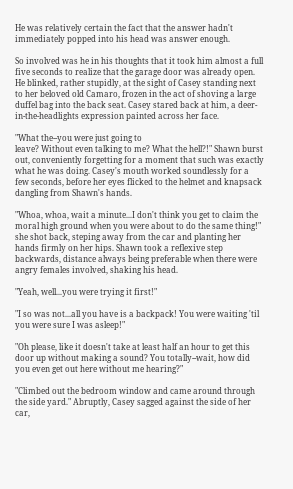He was relatively certain the fact that the answer hadn't immediately popped into his head was answer enough.

So involved was he in his thoughts that it took him almost a full five seconds to realize that the garage door was already open. He blinked, rather stupidly, at the sight of Casey standing next to her beloved old Camaro, frozen in the act of shoving a large duffel bag into the back seat. Casey stared back at him, a deer-in-the-headlights expression painted across her face.

"What the--you were just going to
leave? Without even talking to me? What the hell?!" Shawn burst out, conveniently forgetting for a moment that such was exactly what he was doing. Casey's mouth worked soundlessly for a few seconds, before her eyes flicked to the helmet and knapsack dangling from Shawn's hands.

"Whoa, whoa, wait a minute...I don't think you get to claim the moral high ground when you were about to do the same thing!" she shot back, steping away from the car and planting her hands firmly on her hips. Shawn took a reflexive step backwards, distance always being preferable when there were angry females involved, shaking his head.

"Yeah, well...you were trying it first!"

"I so was not...all you have is a backpack! You were waiting 'til you were sure I was asleep!"

"Oh please, like it doesn't take at least half an hour to get this door up without making a sound? You totally--wait, how did you even get out here without me hearing?"

"Climbed out the bedroom window and came around through the side yard." Abruptly, Casey sagged against the side of her car,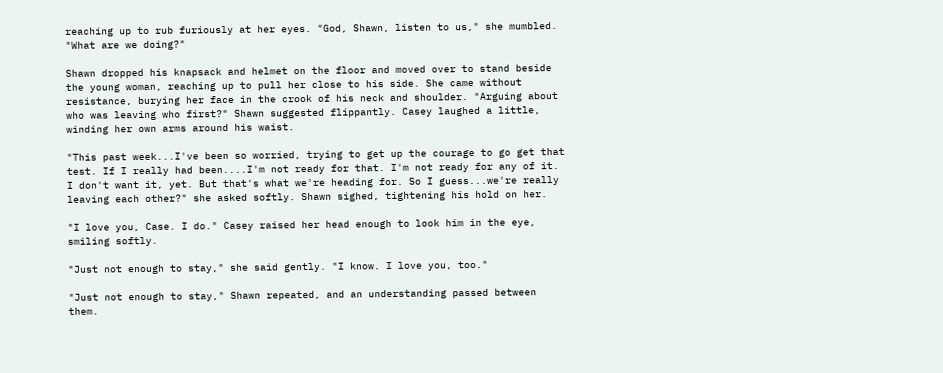reaching up to rub furiously at her eyes. "God, Shawn, listen to us," she mumbled. "What are we doing?"

Shawn dropped his knapsack and helmet on the floor and moved over to stand beside the young woman, reaching up to pull her close to his side. She came without resistance, burying her face in the crook of his neck and shoulder. "Arguing about who was leaving who first?" Shawn suggested flippantly. Casey laughed a little, winding her own arms around his waist.

"This past week...I've been so worried, trying to get up the courage to go get that test. If I really had been....I'm not ready for that. I'm not ready for any of it. I don't want it, yet. But that's what we're heading for. So I guess...we're really leaving each other?" she asked softly. Shawn sighed, tightening his hold on her.

"I love you, Case. I do." Casey raised her head enough to look him in the eye, smiling softly.

"Just not enough to stay," she said gently. "I know. I love you, too."

"Just not enough to stay," Shawn repeated, and an understanding passed between them.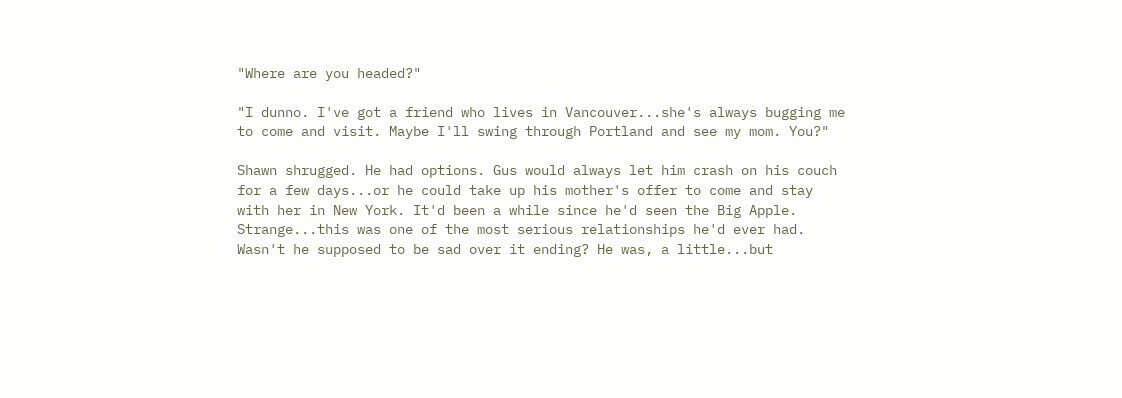"Where are you headed?"

"I dunno. I've got a friend who lives in Vancouver...she's always bugging me to come and visit. Maybe I'll swing through Portland and see my mom. You?"

Shawn shrugged. He had options. Gus would always let him crash on his couch for a few days...or he could take up his mother's offer to come and stay with her in New York. It'd been a while since he'd seen the Big Apple. Strange...this was one of the most serious relationships he'd ever had. Wasn't he supposed to be sad over it ending? He was, a little...but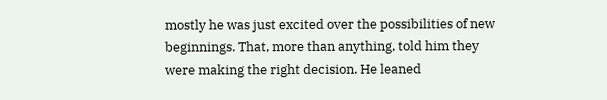mostly he was just excited over the possibilities of new beginnings. That, more than anything, told him they were making the right decision. He leaned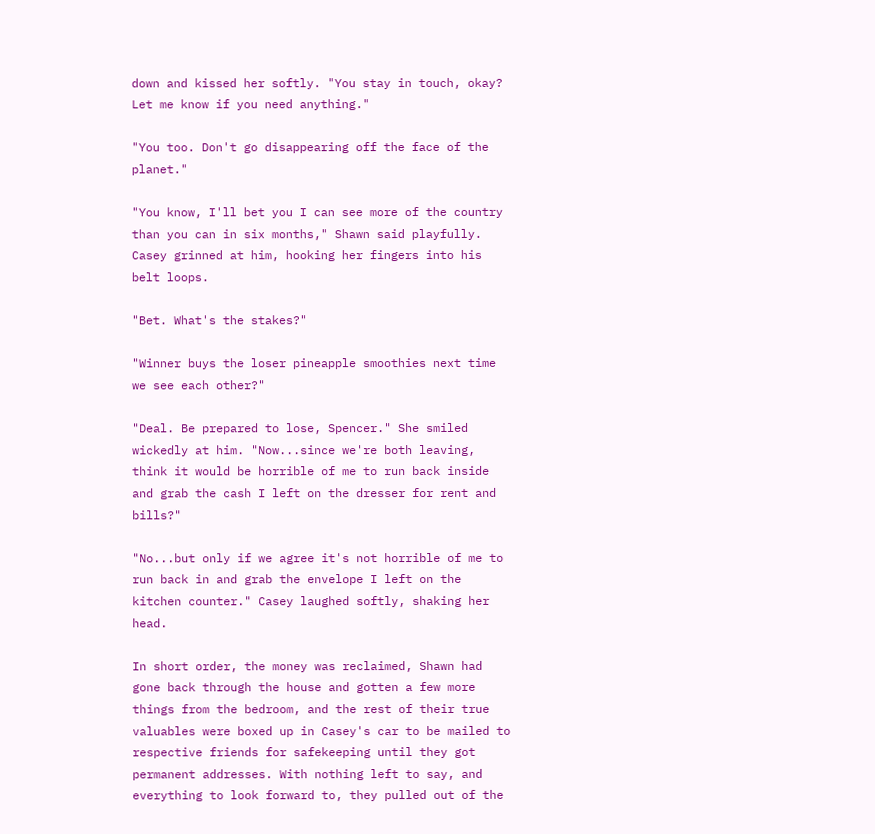down and kissed her softly. "You stay in touch, okay? Let me know if you need anything."

"You too. Don't go disappearing off the face of the planet."

"You know, I'll bet you I can see more of the country than you can in six months," Shawn said playfully. Casey grinned at him, hooking her fingers into his belt loops.

"Bet. What's the stakes?"

"Winner buys the loser pineapple smoothies next time we see each other?"

"Deal. Be prepared to lose, Spencer." She smiled wickedly at him. "Now...since we're both leaving, think it would be horrible of me to run back inside and grab the cash I left on the dresser for rent and bills?"

"No...but only if we agree it's not horrible of me to run back in and grab the envelope I left on the kitchen counter." Casey laughed softly, shaking her head.

In short order, the money was reclaimed, Shawn had gone back through the house and gotten a few more things from the bedroom, and the rest of their true valuables were boxed up in Casey's car to be mailed to respective friends for safekeeping until they got permanent addresses. With nothing left to say, and everything to look forward to, they pulled out of the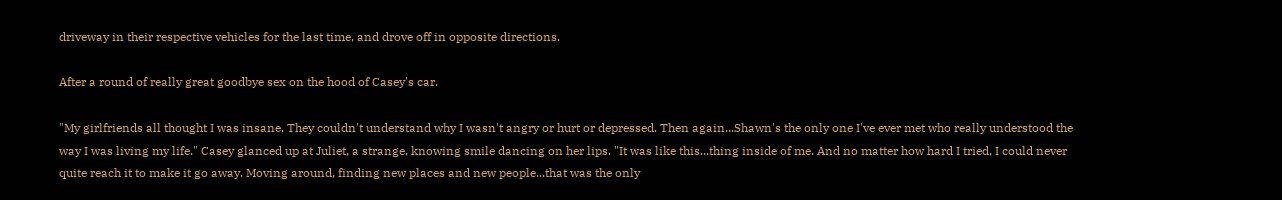driveway in their respective vehicles for the last time, and drove off in opposite directions.

After a round of really great goodbye sex on the hood of Casey's car.

"My girlfriends all thought I was insane. They couldn't understand why I wasn't angry or hurt or depressed. Then again...Shawn's the only one I've ever met who really understood the way I was living my life." Casey glanced up at Juliet, a strange, knowing smile dancing on her lips. "It was like this...thing inside of me. And no matter how hard I tried, I could never quite reach it to make it go away. Moving around, finding new places and new people...that was the only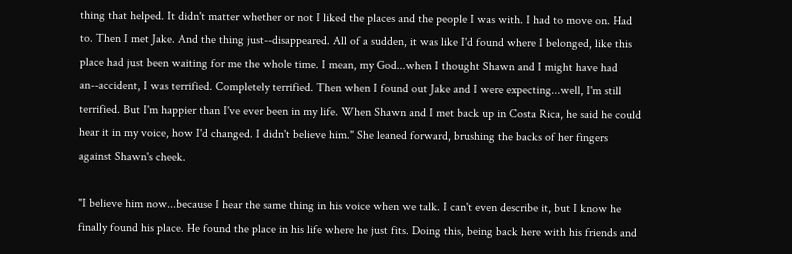thing that helped. It didn't matter whether or not I liked the places and the people I was with. I had to move on. Had to. Then I met Jake. And the thing just--disappeared. All of a sudden, it was like I'd found where I belonged, like this place had just been waiting for me the whole time. I mean, my God...when I thought Shawn and I might have had an--accident, I was terrified. Completely terrified. Then when I found out Jake and I were expecting...well, I'm still terrified. But I'm happier than I've ever been in my life. When Shawn and I met back up in Costa Rica, he said he could hear it in my voice, how I'd changed. I didn't believe him." She leaned forward, brushing the backs of her fingers against Shawn's cheek.

"I believe him now...because I hear the same thing in his voice when we talk. I can't even describe it, but I know he finally found his place. He found the place in his life where he just fits. Doing this, being back here with his friends and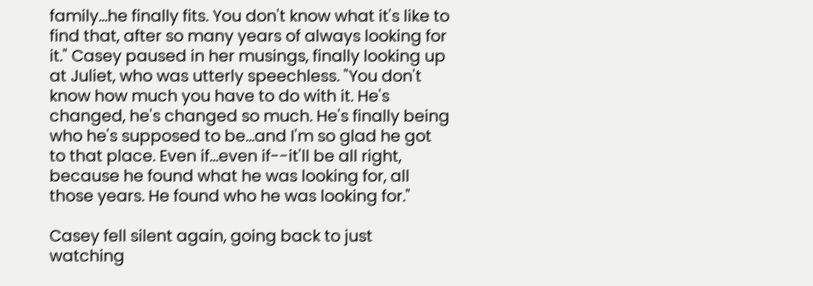family...he finally fits. You don't know what it's like to find that, after so many years of always looking for it." Casey paused in her musings, finally looking up at Juliet, who was utterly speechless. "You don't know how much you have to do with it. He's changed, he's changed so much. He's finally being who he's supposed to be...and I'm so glad he got to that place. Even if...even if--it'll be all right, because he found what he was looking for, all those years. He found who he was looking for."

Casey fell silent again, going back to just watching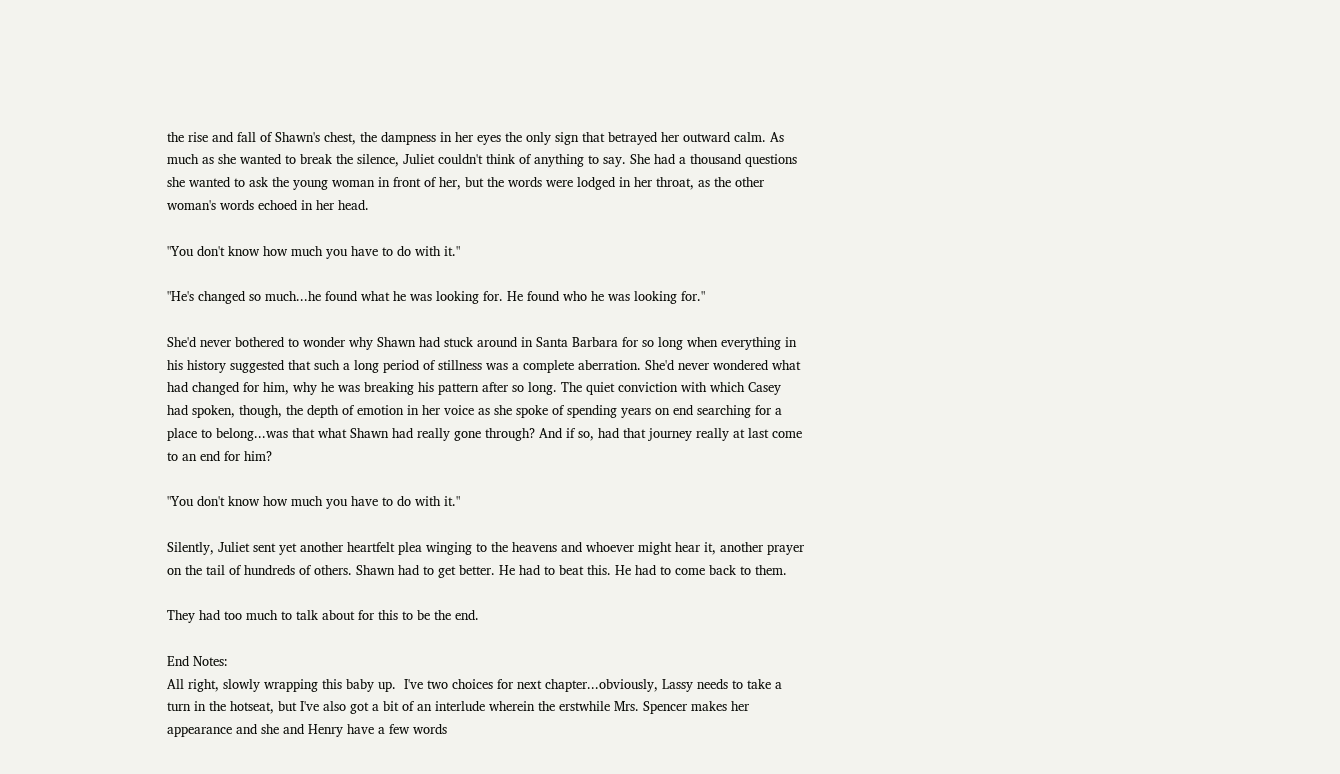the rise and fall of Shawn's chest, the dampness in her eyes the only sign that betrayed her outward calm. As much as she wanted to break the silence, Juliet couldn't think of anything to say. She had a thousand questions she wanted to ask the young woman in front of her, but the words were lodged in her throat, as the other woman's words echoed in her head.

"You don't know how much you have to do with it."

"He's changed so much...he found what he was looking for. He found who he was looking for."

She'd never bothered to wonder why Shawn had stuck around in Santa Barbara for so long when everything in his history suggested that such a long period of stillness was a complete aberration. She'd never wondered what had changed for him, why he was breaking his pattern after so long. The quiet conviction with which Casey had spoken, though, the depth of emotion in her voice as she spoke of spending years on end searching for a place to belong...was that what Shawn had really gone through? And if so, had that journey really at last come to an end for him?

"You don't know how much you have to do with it."

Silently, Juliet sent yet another heartfelt plea winging to the heavens and whoever might hear it, another prayer on the tail of hundreds of others. Shawn had to get better. He had to beat this. He had to come back to them.

They had too much to talk about for this to be the end.

End Notes:
All right, slowly wrapping this baby up.  I've two choices for next chapter...obviously, Lassy needs to take a turn in the hotseat, but I've also got a bit of an interlude wherein the erstwhile Mrs. Spencer makes her appearance and she and Henry have a few words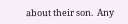about their son.  Any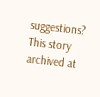suggestions?
This story archived at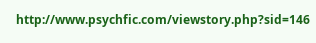http://www.psychfic.com/viewstory.php?sid=146